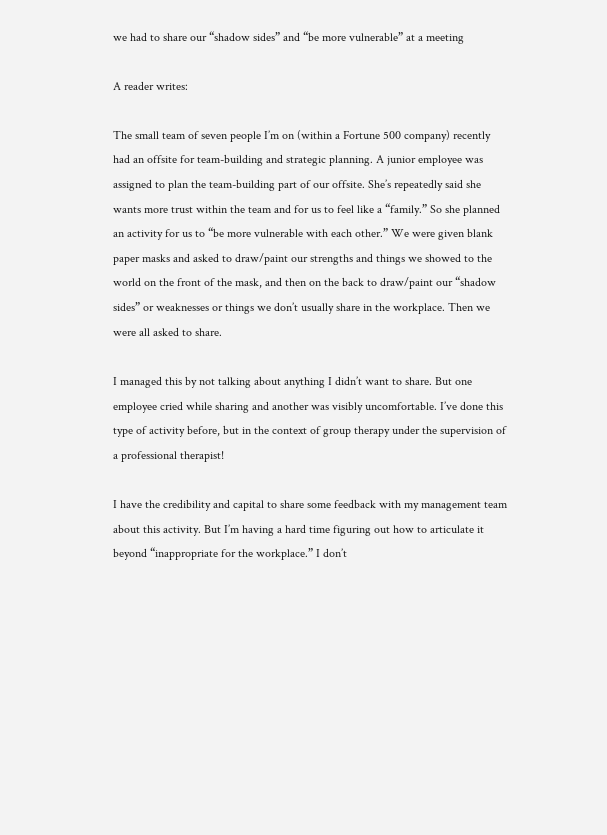we had to share our “shadow sides” and “be more vulnerable” at a meeting

A reader writes:

The small team of seven people I’m on (within a Fortune 500 company) recently had an offsite for team-building and strategic planning. A junior employee was assigned to plan the team-building part of our offsite. She’s repeatedly said she wants more trust within the team and for us to feel like a “family.” So she planned an activity for us to “be more vulnerable with each other.” We were given blank paper masks and asked to draw/paint our strengths and things we showed to the world on the front of the mask, and then on the back to draw/paint our “shadow sides” or weaknesses or things we don’t usually share in the workplace. Then we were all asked to share.

I managed this by not talking about anything I didn’t want to share. But one employee cried while sharing and another was visibly uncomfortable. I’ve done this type of activity before, but in the context of group therapy under the supervision of a professional therapist!

I have the credibility and capital to share some feedback with my management team about this activity. But I’m having a hard time figuring out how to articulate it beyond “inappropriate for the workplace.” I don’t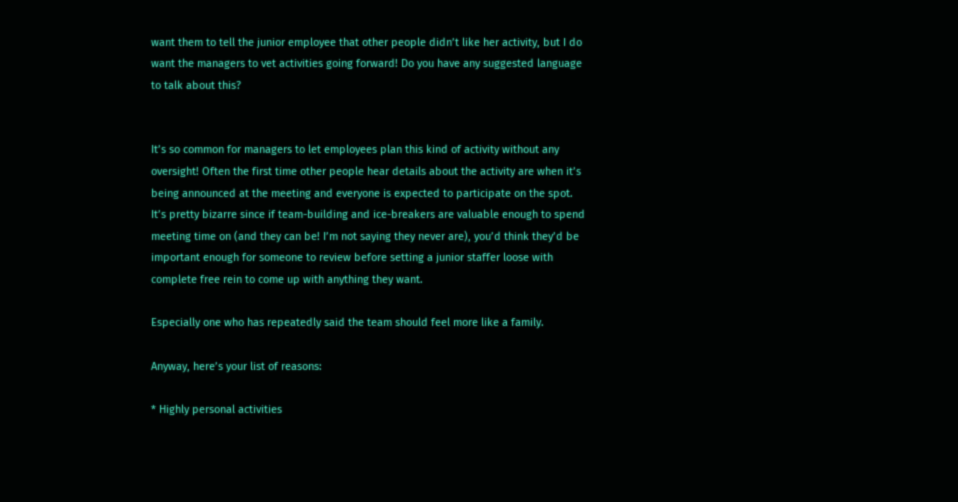want them to tell the junior employee that other people didn’t like her activity, but I do want the managers to vet activities going forward! Do you have any suggested language to talk about this?


It’s so common for managers to let employees plan this kind of activity without any oversight! Often the first time other people hear details about the activity are when it’s being announced at the meeting and everyone is expected to participate on the spot. It’s pretty bizarre since if team-building and ice-breakers are valuable enough to spend meeting time on (and they can be! I’m not saying they never are), you’d think they’d be important enough for someone to review before setting a junior staffer loose with complete free rein to come up with anything they want.

Especially one who has repeatedly said the team should feel more like a family.

Anyway, here’s your list of reasons:

* Highly personal activities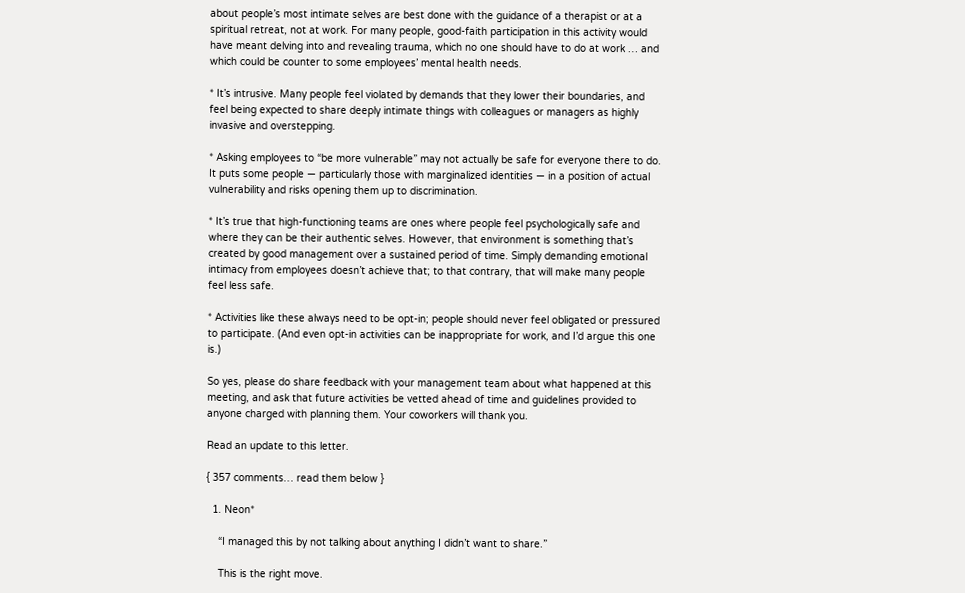about people’s most intimate selves are best done with the guidance of a therapist or at a spiritual retreat, not at work. For many people, good-faith participation in this activity would have meant delving into and revealing trauma, which no one should have to do at work … and which could be counter to some employees’ mental health needs.

* It’s intrusive. Many people feel violated by demands that they lower their boundaries, and feel being expected to share deeply intimate things with colleagues or managers as highly invasive and overstepping.

* Asking employees to “be more vulnerable” may not actually be safe for everyone there to do. It puts some people — particularly those with marginalized identities — in a position of actual vulnerability and risks opening them up to discrimination.

* It’s true that high-functioning teams are ones where people feel psychologically safe and where they can be their authentic selves. However, that environment is something that’s created by good management over a sustained period of time. Simply demanding emotional intimacy from employees doesn’t achieve that; to that contrary, that will make many people feel less safe.

* Activities like these always need to be opt-in; people should never feel obligated or pressured to participate. (And even opt-in activities can be inappropriate for work, and I’d argue this one is.)

So yes, please do share feedback with your management team about what happened at this meeting, and ask that future activities be vetted ahead of time and guidelines provided to anyone charged with planning them. Your coworkers will thank you.

Read an update to this letter.

{ 357 comments… read them below }

  1. Neon*

    “I managed this by not talking about anything I didn’t want to share.”

    This is the right move.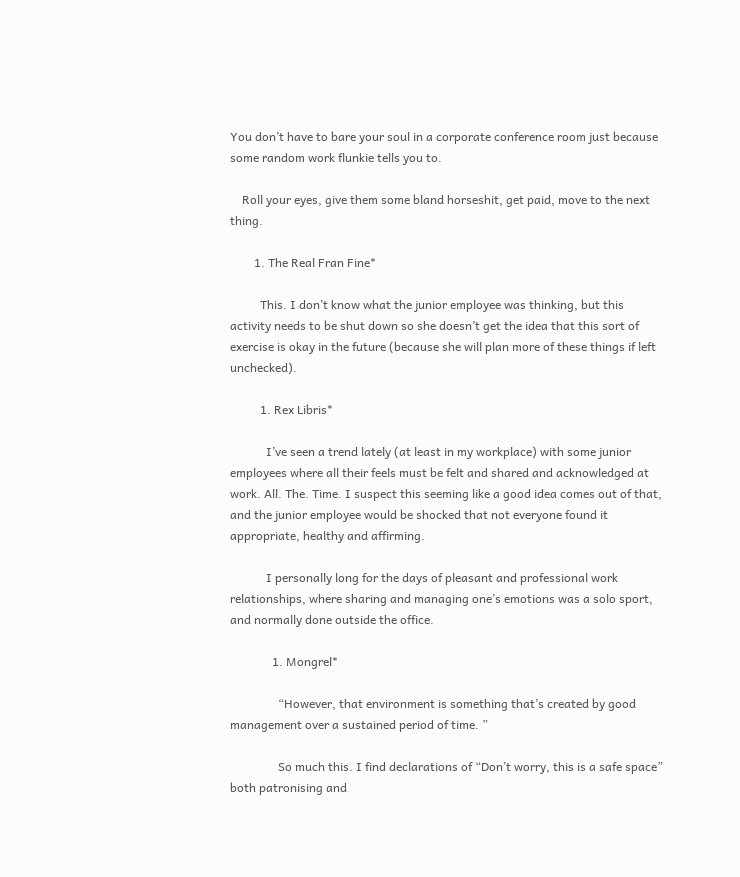You don’t have to bare your soul in a corporate conference room just because some random work flunkie tells you to.

    Roll your eyes, give them some bland horseshit, get paid, move to the next thing.

        1. The Real Fran Fine*

          This. I don’t know what the junior employee was thinking, but this activity needs to be shut down so she doesn’t get the idea that this sort of exercise is okay in the future (because she will plan more of these things if left unchecked).

          1. Rex Libris*

            I’ve seen a trend lately (at least in my workplace) with some junior employees where all their feels must be felt and shared and acknowledged at work. All. The. Time. I suspect this seeming like a good idea comes out of that, and the junior employee would be shocked that not everyone found it appropriate, healthy and affirming.

            I personally long for the days of pleasant and professional work relationships, where sharing and managing one’s emotions was a solo sport, and normally done outside the office.

              1. Mongrel*

                “However, that environment is something that’s created by good management over a sustained period of time. ”

                So much this. I find declarations of “Don’t worry, this is a safe space” both patronising and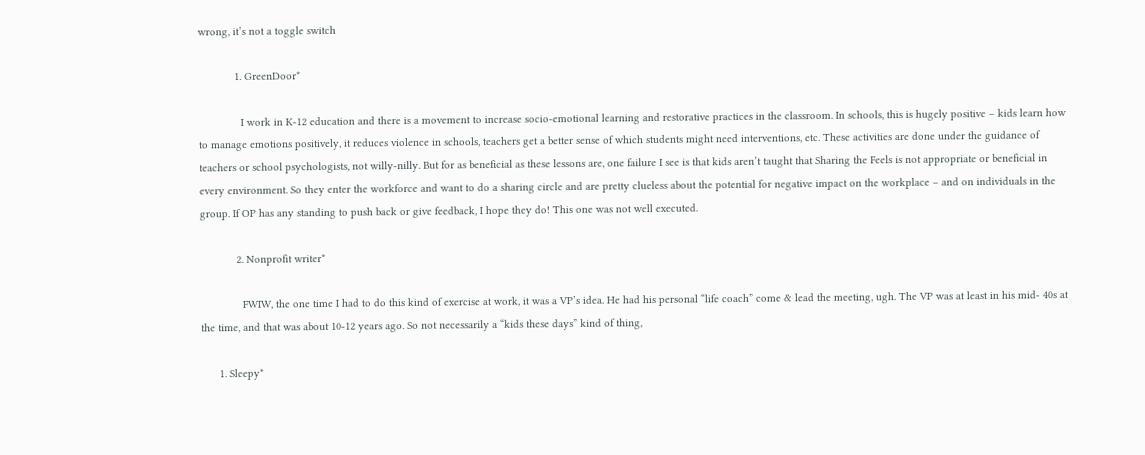wrong, it’s not a toggle switch

            1. GreenDoor*

              I work in K-12 education and there is a movement to increase socio-emotional learning and restorative practices in the classroom. In schools, this is hugely positive – kids learn how to manage emotions positively, it reduces violence in schools, teachers get a better sense of which students might need interventions, etc. These activities are done under the guidance of teachers or school psychologists, not willy-nilly. But for as beneficial as these lessons are, one failure I see is that kids aren’t taught that Sharing the Feels is not appropriate or beneficial in every environment. So they enter the workforce and want to do a sharing circle and are pretty clueless about the potential for negative impact on the workplace – and on individuals in the group. If OP has any standing to push back or give feedback, I hope they do! This one was not well executed.

            2. Nonprofit writer*

              FWIW, the one time I had to do this kind of exercise at work, it was a VP’s idea. He had his personal “life coach” come & lead the meeting, ugh. The VP was at least in his mid- 40s at the time, and that was about 10-12 years ago. So not necessarily a “kids these days” kind of thing,

      1. Sleepy*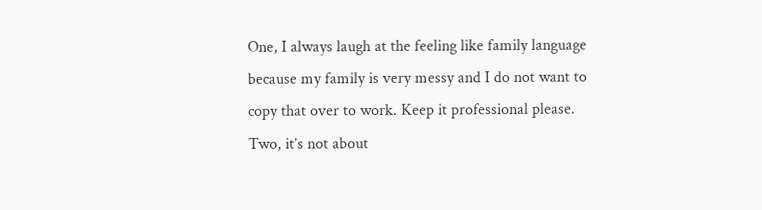One, I always laugh at the feeling like family language because my family is very messy and I do not want to copy that over to work. Keep it professional please. Two, it’s not about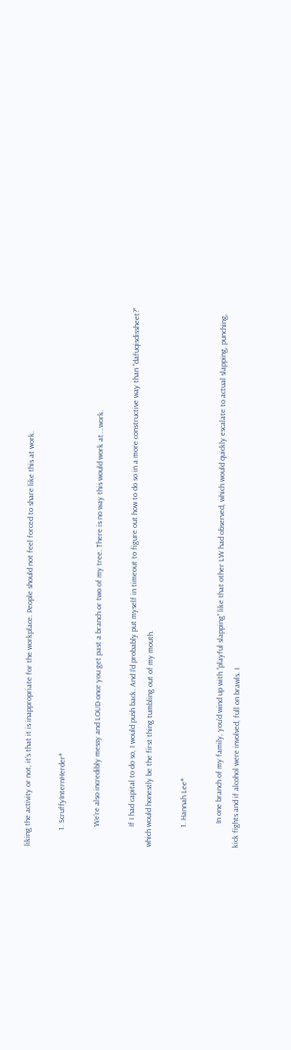liking the activity or not, it’s that it is inappropriate for the workplace. People should not feel forced to share like this at work.

        1. ScruffyInternHerder*

          We’re also incredibly messy and LOUD once you get past a branch or two of my tree. There is no way this would work at….work.

          If I had capital to do so, I would push back. And I’d probably put myself in timeout to figure out how to do so in a more constructive way than “dafuqisdissheet?” which would honestly be the first thing tumbling out of my mouth.

          1. Hannah Lee*

            In one branch of my family, you’d wind up with “playful slapping” like that other LW had observed, which would quickly escalate to actual slapping, punching, kick fights and if alcohol were involved, full on brawls. I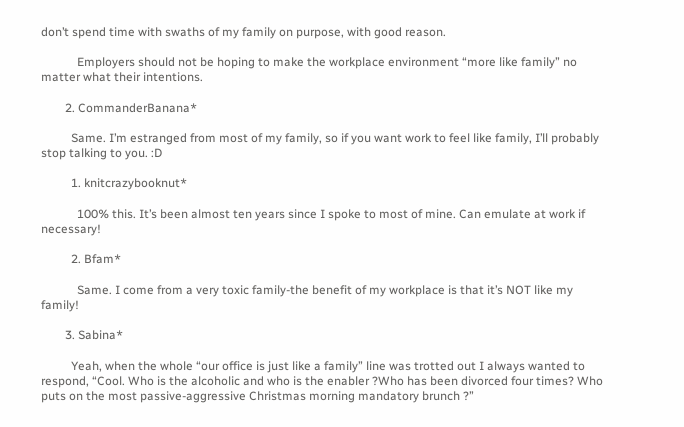don’t spend time with swaths of my family on purpose, with good reason.

            Employers should not be hoping to make the workplace environment “more like family” no matter what their intentions.

        2. CommanderBanana*

          Same. I’m estranged from most of my family, so if you want work to feel like family, I’ll probably stop talking to you. :D

          1. knitcrazybooknut*

            100% this. It’s been almost ten years since I spoke to most of mine. Can emulate at work if necessary!

          2. Bfam*

            Same. I come from a very toxic family-the benefit of my workplace is that it’s NOT like my family!

        3. Sabina*

          Yeah, when the whole “our office is just like a family” line was trotted out I always wanted to respond, “Cool. Who is the alcoholic and who is the enabler ?Who has been divorced four times? Who puts on the most passive-aggressive Christmas morning mandatory brunch ?”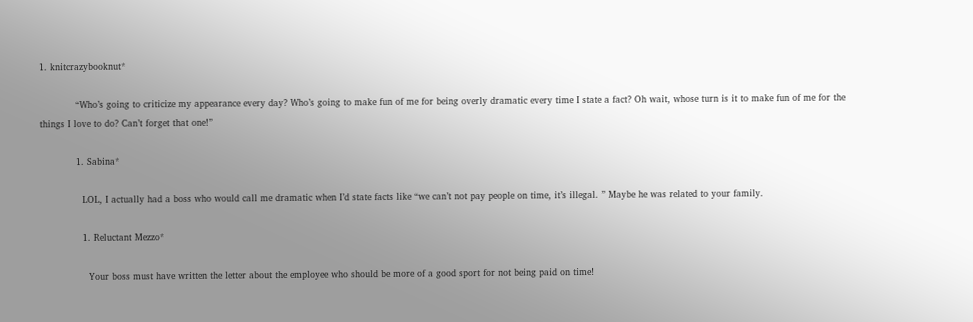1. knitcrazybooknut*

            “Who’s going to criticize my appearance every day? Who’s going to make fun of me for being overly dramatic every time I state a fact? Oh wait, whose turn is it to make fun of me for the things I love to do? Can’t forget that one!”

            1. Sabina*

              LOL, I actually had a boss who would call me dramatic when I’d state facts like “we can’t not pay people on time, it’s illegal. ” Maybe he was related to your family.

              1. Reluctant Mezzo*

                Your boss must have written the letter about the employee who should be more of a good sport for not being paid on time!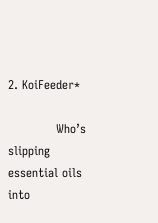2. KoiFeeder*

            Who’s slipping essential oils into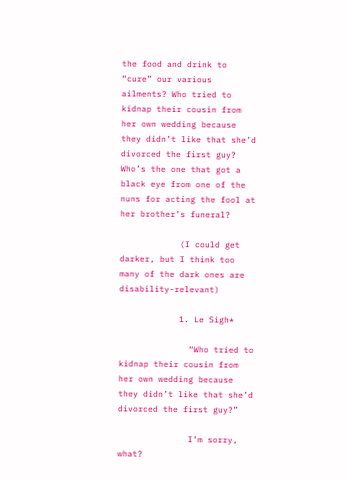the food and drink to “cure” our various ailments? Who tried to kidnap their cousin from her own wedding because they didn’t like that she’d divorced the first guy? Who’s the one that got a black eye from one of the nuns for acting the fool at her brother’s funeral?

            (I could get darker, but I think too many of the dark ones are disability-relevant)

            1. Le Sigh*

              “Who tried to kidnap their cousin from her own wedding because they didn’t like that she’d divorced the first guy?”

              I’m sorry, what?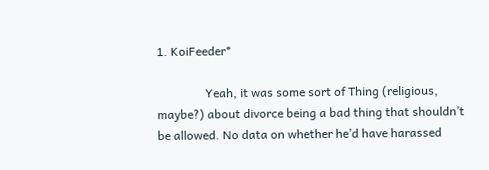1. KoiFeeder*

                Yeah, it was some sort of Thing (religious, maybe?) about divorce being a bad thing that shouldn’t be allowed. No data on whether he’d have harassed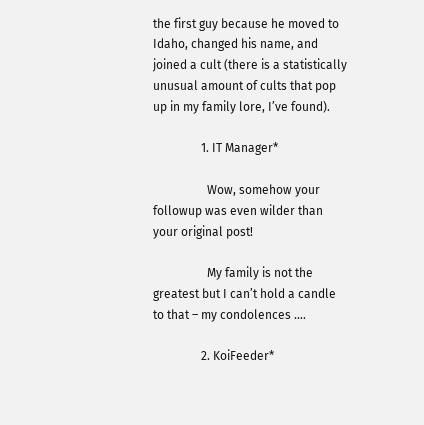the first guy because he moved to Idaho, changed his name, and joined a cult (there is a statistically unusual amount of cults that pop up in my family lore, I’ve found).

                1. IT Manager*

                  Wow, somehow your followup was even wilder than your original post!

                  My family is not the greatest but I can’t hold a candle to that – my condolences ….

                2. KoiFeeder*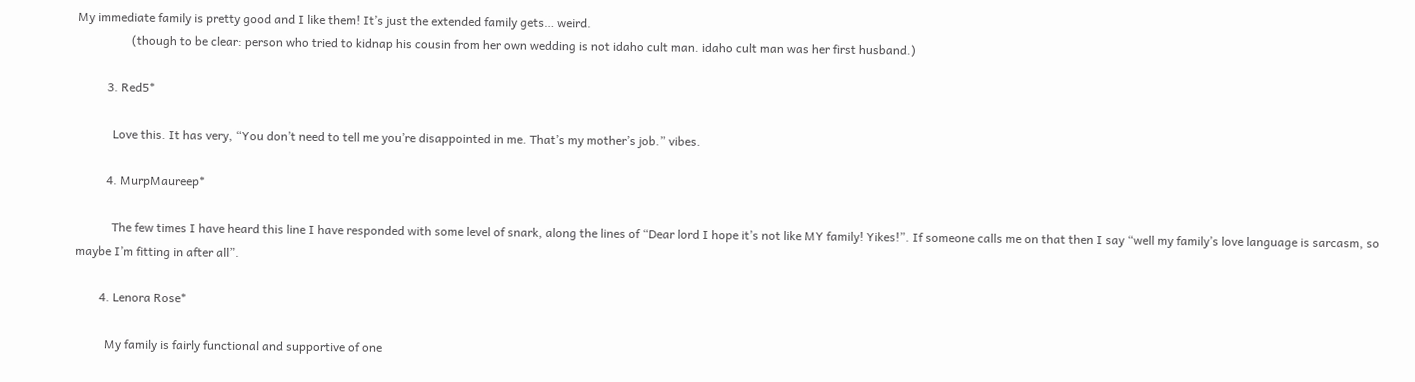My immediate family is pretty good and I like them! It’s just the extended family gets… weird.
                  (though to be clear: person who tried to kidnap his cousin from her own wedding is not idaho cult man. idaho cult man was her first husband.)

          3. Red5*

            Love this. It has very, “You don’t need to tell me you’re disappointed in me. That’s my mother’s job.” vibes.

          4. MurpMaureep*

            The few times I have heard this line I have responded with some level of snark, along the lines of “Dear lord I hope it’s not like MY family! Yikes!”. If someone calls me on that then I say “well my family’s love language is sarcasm, so maybe I’m fitting in after all”.

        4. Lenora Rose*

          My family is fairly functional and supportive of one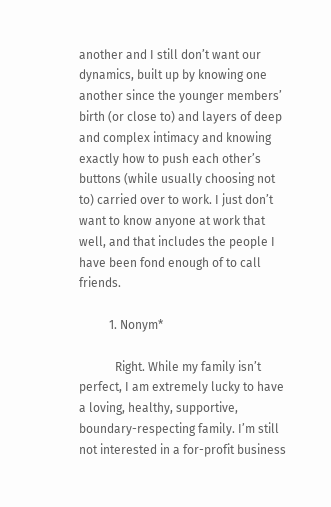another and I still don’t want our dynamics, built up by knowing one another since the younger members’ birth (or close to) and layers of deep and complex intimacy and knowing exactly how to push each other’s buttons (while usually choosing not to) carried over to work. I just don’t want to know anyone at work that well, and that includes the people I have been fond enough of to call friends.

          1. Nonym*

            Right. While my family isn’t perfect, I am extremely lucky to have a loving, healthy, supportive, boundary-respecting family. I’m still not interested in a for-profit business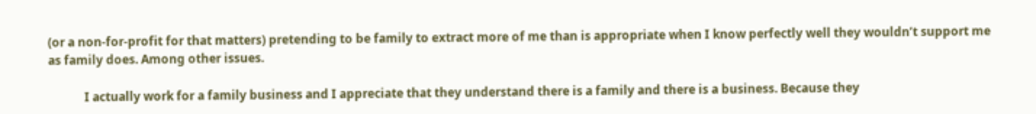(or a non-for-profit for that matters) pretending to be family to extract more of me than is appropriate when I know perfectly well they wouldn’t support me as family does. Among other issues.

            I actually work for a family business and I appreciate that they understand there is a family and there is a business. Because they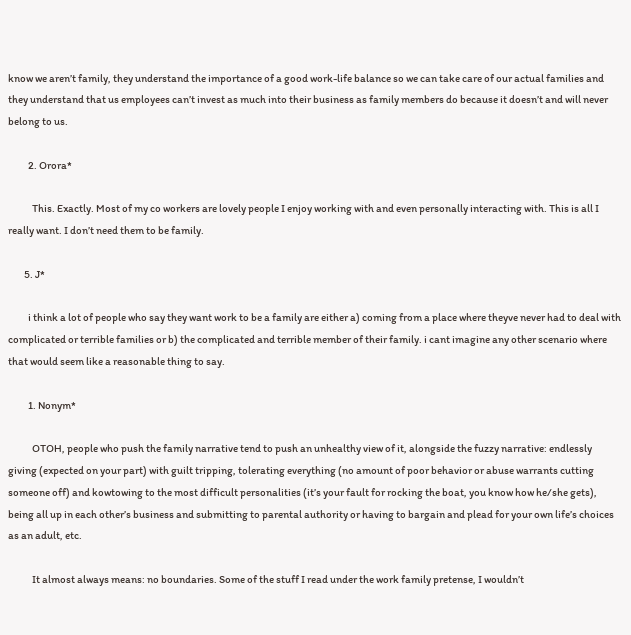know we aren’t family, they understand the importance of a good work-life balance so we can take care of our actual families and they understand that us employees can’t invest as much into their business as family members do because it doesn’t and will never belong to us.

          2. Orora*

            This. Exactly. Most of my co workers are lovely people I enjoy working with and even personally interacting with. This is all I really want. I don’t need them to be family.

        5. J*

          i think a lot of people who say they want work to be a family are either a) coming from a place where theyve never had to deal with complicated or terrible families or b) the complicated and terrible member of their family. i cant imagine any other scenario where that would seem like a reasonable thing to say.

          1. Nonym*

            OTOH, people who push the family narrative tend to push an unhealthy view of it, alongside the fuzzy narrative: endlessly giving (expected on your part) with guilt tripping, tolerating everything (no amount of poor behavior or abuse warrants cutting someone off) and kowtowing to the most difficult personalities (it’s your fault for rocking the boat, you know how he/she gets), being all up in each other’s business and submitting to parental authority or having to bargain and plead for your own life’s choices as an adult, etc.

            It almost always means: no boundaries. Some of the stuff I read under the work family pretense, I wouldn’t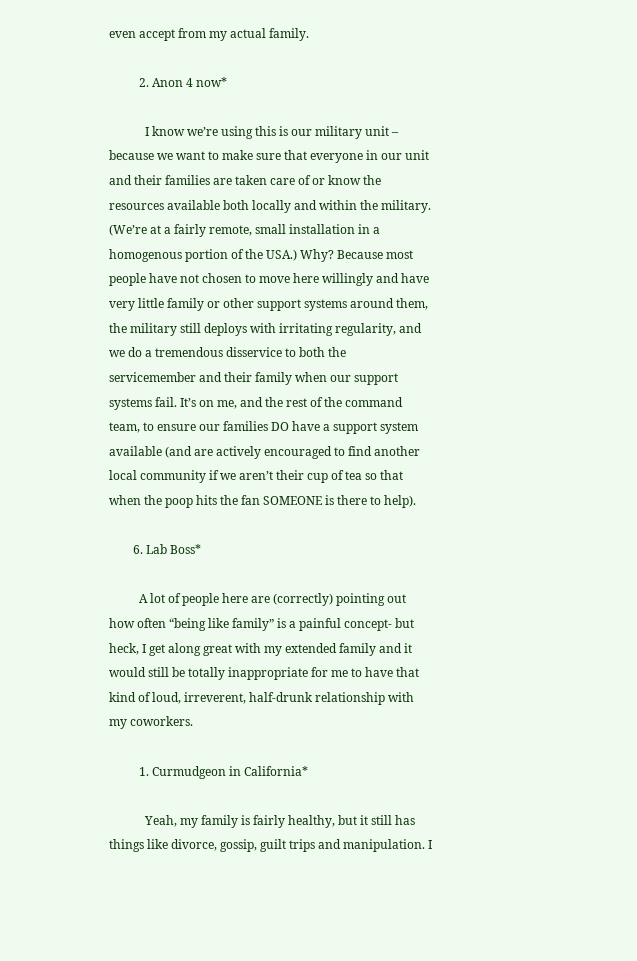even accept from my actual family.

          2. Anon 4 now*

            I know we’re using this is our military unit – because we want to make sure that everyone in our unit and their families are taken care of or know the resources available both locally and within the military. (We’re at a fairly remote, small installation in a homogenous portion of the USA.) Why? Because most people have not chosen to move here willingly and have very little family or other support systems around them, the military still deploys with irritating regularity, and we do a tremendous disservice to both the servicemember and their family when our support systems fail. It’s on me, and the rest of the command team, to ensure our families DO have a support system available (and are actively encouraged to find another local community if we aren’t their cup of tea so that when the poop hits the fan SOMEONE is there to help).

        6. Lab Boss*

          A lot of people here are (correctly) pointing out how often “being like family” is a painful concept- but heck, I get along great with my extended family and it would still be totally inappropriate for me to have that kind of loud, irreverent, half-drunk relationship with my coworkers.

          1. Curmudgeon in California*

            Yeah, my family is fairly healthy, but it still has things like divorce, gossip, guilt trips and manipulation. I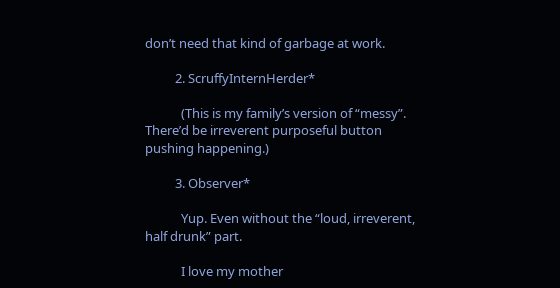don’t need that kind of garbage at work.

          2. ScruffyInternHerder*

            (This is my family’s version of “messy”. There’d be irreverent purposeful button pushing happening.)

          3. Observer*

            Yup. Even without the “loud, irreverent, half drunk” part.

            I love my mother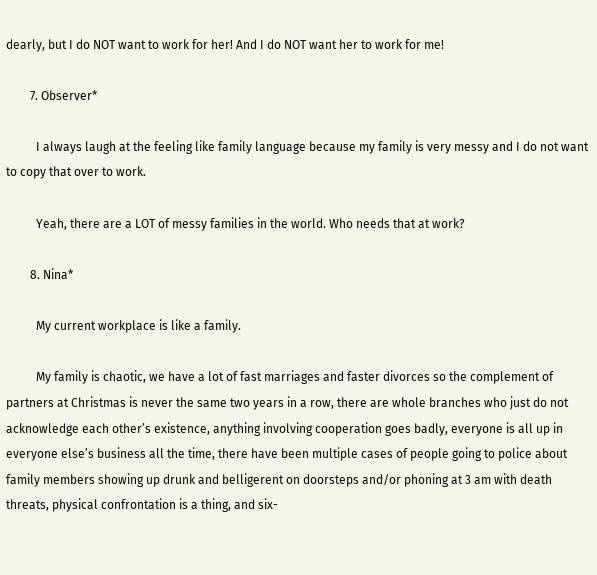dearly, but I do NOT want to work for her! And I do NOT want her to work for me!

        7. Observer*

          I always laugh at the feeling like family language because my family is very messy and I do not want to copy that over to work.

          Yeah, there are a LOT of messy families in the world. Who needs that at work?

        8. Nina*

          My current workplace is like a family.

          My family is chaotic, we have a lot of fast marriages and faster divorces so the complement of partners at Christmas is never the same two years in a row, there are whole branches who just do not acknowledge each other’s existence, anything involving cooperation goes badly, everyone is all up in everyone else’s business all the time, there have been multiple cases of people going to police about family members showing up drunk and belligerent on doorsteps and/or phoning at 3 am with death threats, physical confrontation is a thing, and six-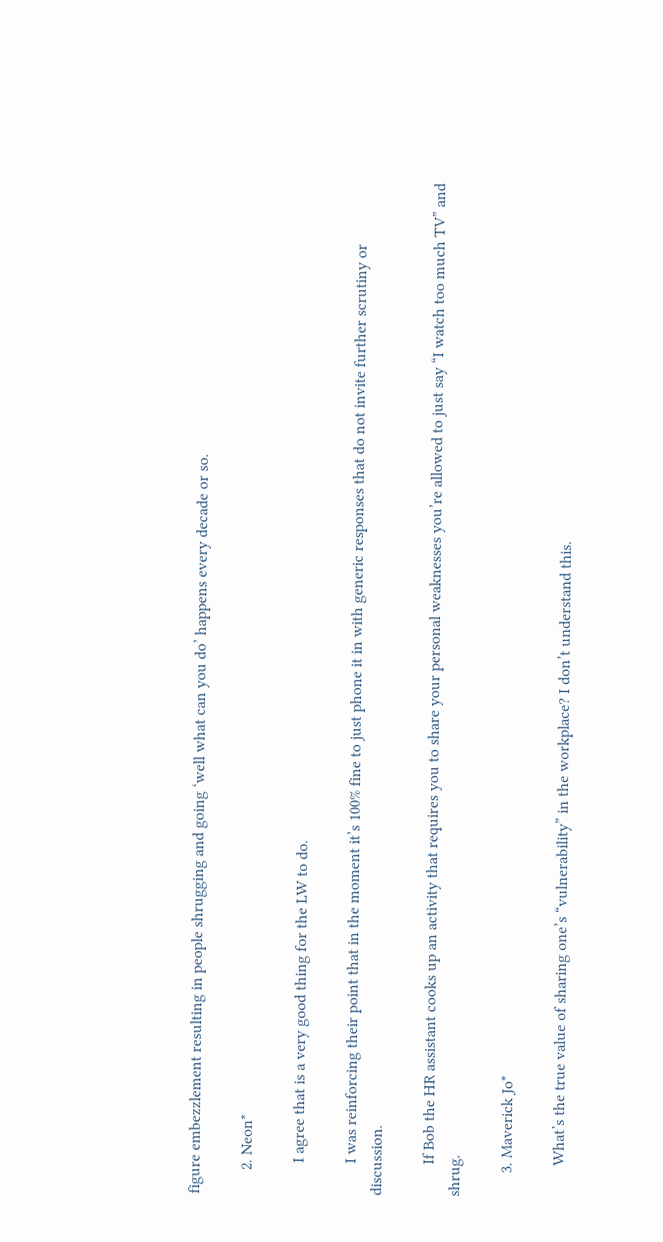figure embezzlement resulting in people shrugging and going ‘well what can you do’ happens every decade or so.

      2. Neon*

        I agree that is a very good thing for the LW to do.

        I was reinforcing their point that in the moment it’s 100% fine to just phone it in with generic responses that do not invite further scrutiny or discussion.

        If Bob the HR assistant cooks up an activity that requires you to share your personal weaknesses you’re allowed to just say “I watch too much TV” and shrug.

      3. Maverick Jo*

        What’s the true value of sharing one’s “vulnerability” in the workplace? I don’t understand this.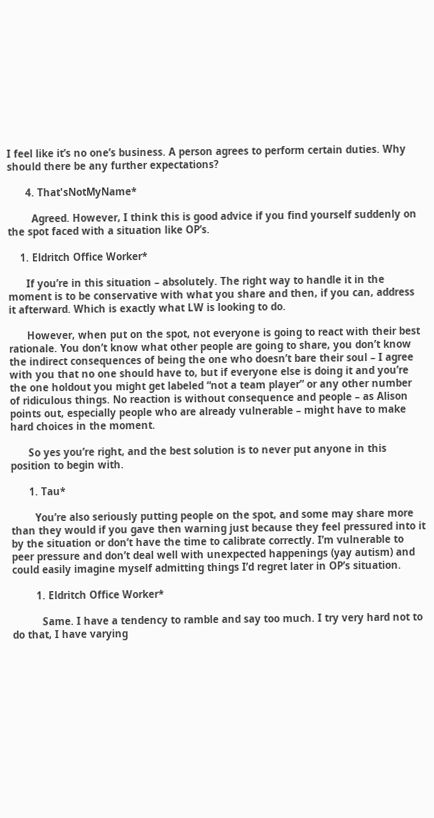I feel like it’s no one’s business. A person agrees to perform certain duties. Why should there be any further expectations?

      4. That'sNotMyName*

        Agreed. However, I think this is good advice if you find yourself suddenly on the spot faced with a situation like OP’s.

    1. Eldritch Office Worker*

      If you’re in this situation – absolutely. The right way to handle it in the moment is to be conservative with what you share and then, if you can, address it afterward. Which is exactly what LW is looking to do.

      However, when put on the spot, not everyone is going to react with their best rationale. You don’t know what other people are going to share, you don’t know the indirect consequences of being the one who doesn’t bare their soul – I agree with you that no one should have to, but if everyone else is doing it and you’re the one holdout you might get labeled “not a team player” or any other number of ridiculous things. No reaction is without consequence and people – as Alison points out, especially people who are already vulnerable – might have to make hard choices in the moment.

      So yes you’re right, and the best solution is to never put anyone in this position to begin with.

      1. Tau*

        You’re also seriously putting people on the spot, and some may share more than they would if you gave then warning just because they feel pressured into it by the situation or don’t have the time to calibrate correctly. I’m vulnerable to peer pressure and don’t deal well with unexpected happenings (yay autism) and could easily imagine myself admitting things I’d regret later in OP’s situation.

        1. Eldritch Office Worker*

          Same. I have a tendency to ramble and say too much. I try very hard not to do that, I have varying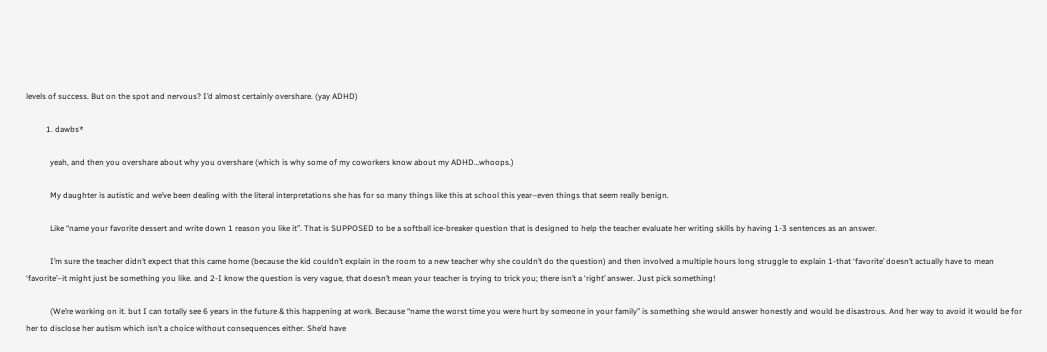levels of success. But on the spot and nervous? I’d almost certainly overshare. (yay ADHD)

          1. dawbs*

            yeah, and then you overshare about why you overshare (which is why some of my coworkers know about my ADHD…whoops.)

            My daughter is autistic and we’ve been dealing with the literal interpretations she has for so many things like this at school this year–even things that seem really benign.

            Like “name your favorite dessert and write down 1 reason you like it”. That is SUPPOSED to be a softball ice-breaker question that is designed to help the teacher evaluate her writing skills by having 1-3 sentences as an answer.

            I’m sure the teacher didn’t expect that this came home (because the kid couldn’t explain in the room to a new teacher why she couldn’t do the question) and then involved a multiple hours long struggle to explain 1-that ‘favorite’ doesn’t actually have to mean ‘favorite’–it might just be something you like. and 2-I know the question is very vague, that doesn’t mean your teacher is trying to trick you; there isn’t a ‘right’ answer. Just pick something!

            (We’re working on it. but I can totally see 6 years in the future & this happening at work. Because “name the worst time you were hurt by someone in your family” is something she would answer honestly and would be disastrous. And her way to avoid it would be for her to disclose her autism which isn’t a choice without consequences either. She’d have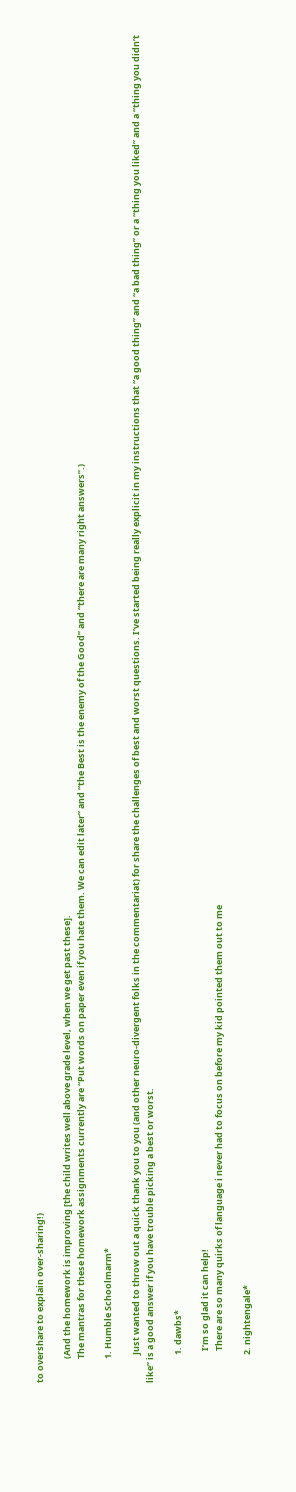to overshare to explain over-sharing!)

            (And the homework is improving [the child writes well above grade level, when we get past these].
            The mantras for these homework assignments currently are “Put words on paper even if you hate them. We can edit later” and “the Best is the enemy of the Good” and “there are many right answers”.)

            1. Humble Schoolmarm*

              Just wanted to throw out a quick thank you to you (and other neuro-divergent folks in the commentariat) for share the challenges of best and worst questions. I’ve started being really explicit in my instructions that “a good thing” and “a bad thing” or a “thing you liked” and a “thing you didn’t like” is a good answer if you have trouble picking a best or worst.

              1. dawbs*

                I’m so glad it can help!
                There are so many quirks of language i never had to focus on before my kid pointed them out to me

              2. nightengale*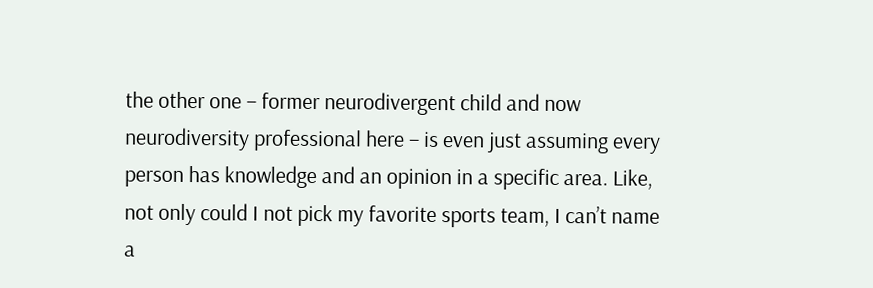the other one – former neurodivergent child and now neurodiversity professional here – is even just assuming every person has knowledge and an opinion in a specific area. Like, not only could I not pick my favorite sports team, I can’t name a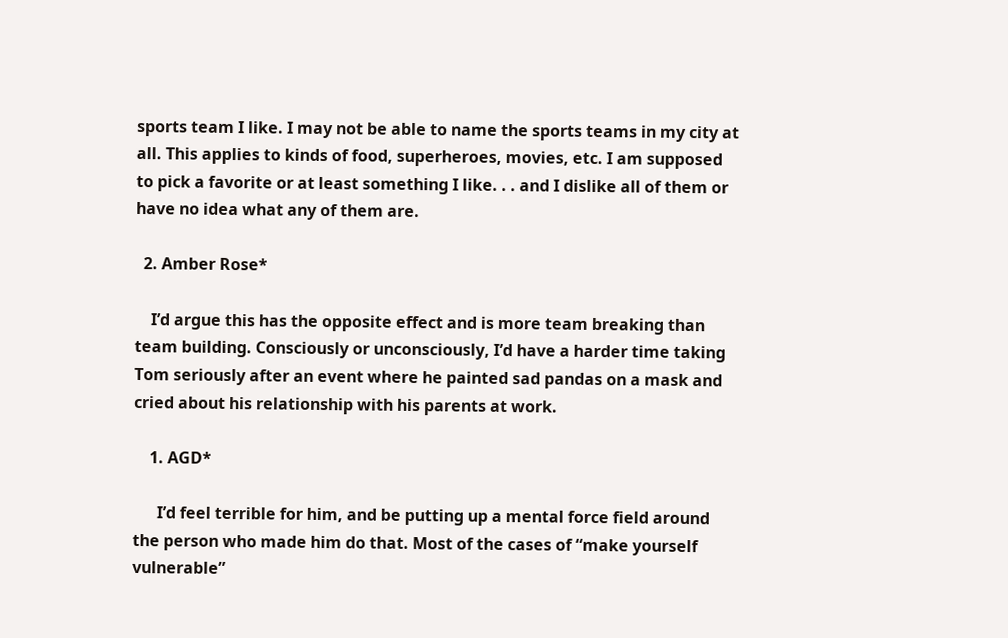sports team I like. I may not be able to name the sports teams in my city at all. This applies to kinds of food, superheroes, movies, etc. I am supposed to pick a favorite or at least something I like. . . and I dislike all of them or have no idea what any of them are.

  2. Amber Rose*

    I’d argue this has the opposite effect and is more team breaking than team building. Consciously or unconsciously, I’d have a harder time taking Tom seriously after an event where he painted sad pandas on a mask and cried about his relationship with his parents at work.

    1. AGD*

      I’d feel terrible for him, and be putting up a mental force field around the person who made him do that. Most of the cases of “make yourself vulnerable”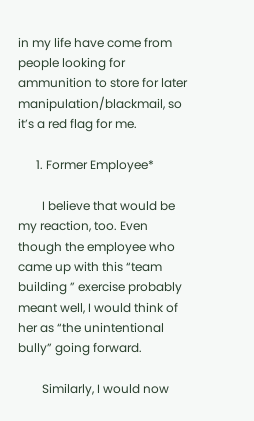in my life have come from people looking for ammunition to store for later manipulation/blackmail, so it’s a red flag for me.

      1. Former Employee*

        I believe that would be my reaction, too. Even though the employee who came up with this “team building ” exercise probably meant well, I would think of her as “the unintentional bully” going forward.

        Similarly, I would now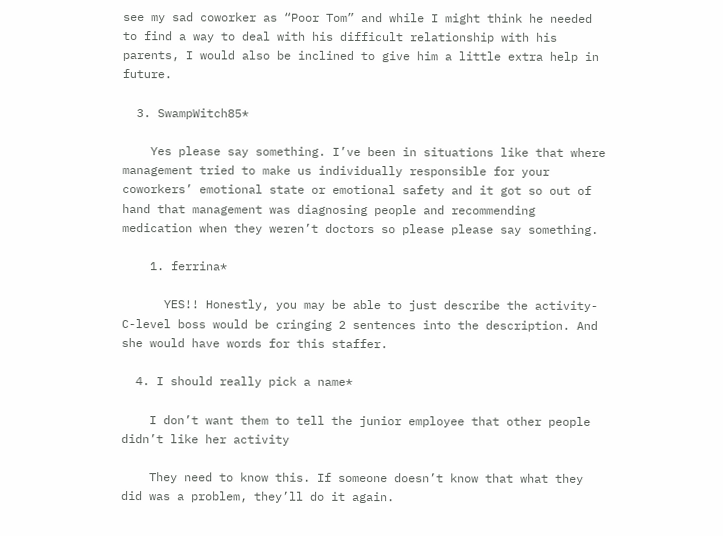see my sad coworker as “Poor Tom” and while I might think he needed to find a way to deal with his difficult relationship with his parents, I would also be inclined to give him a little extra help in future.

  3. SwampWitch85*

    Yes please say something. I’ve been in situations like that where management tried to make us individually responsible for your coworkers’ emotional state or emotional safety and it got so out of hand that management was diagnosing people and recommending medication when they weren’t doctors so please please say something.

    1. ferrina*

      YES!! Honestly, you may be able to just describe the activity- C-level boss would be cringing 2 sentences into the description. And she would have words for this staffer.

  4. I should really pick a name*

    I don’t want them to tell the junior employee that other people didn’t like her activity

    They need to know this. If someone doesn’t know that what they did was a problem, they’ll do it again.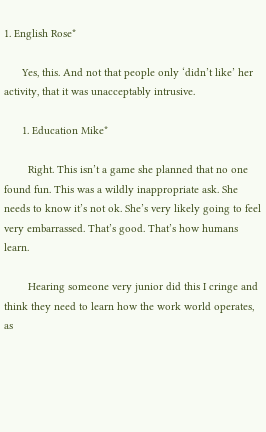1. English Rose*

      Yes, this. And not that people only ‘didn’t like’ her activity, that it was unacceptably intrusive.

      1. Education Mike*

        Right. This isn’t a game she planned that no one found fun. This was a wildly inappropriate ask. She needs to know it’s not ok. She’s very likely going to feel very embarrassed. That’s good. That’s how humans learn.

        Hearing someone very junior did this I cringe and think they need to learn how the work world operates, as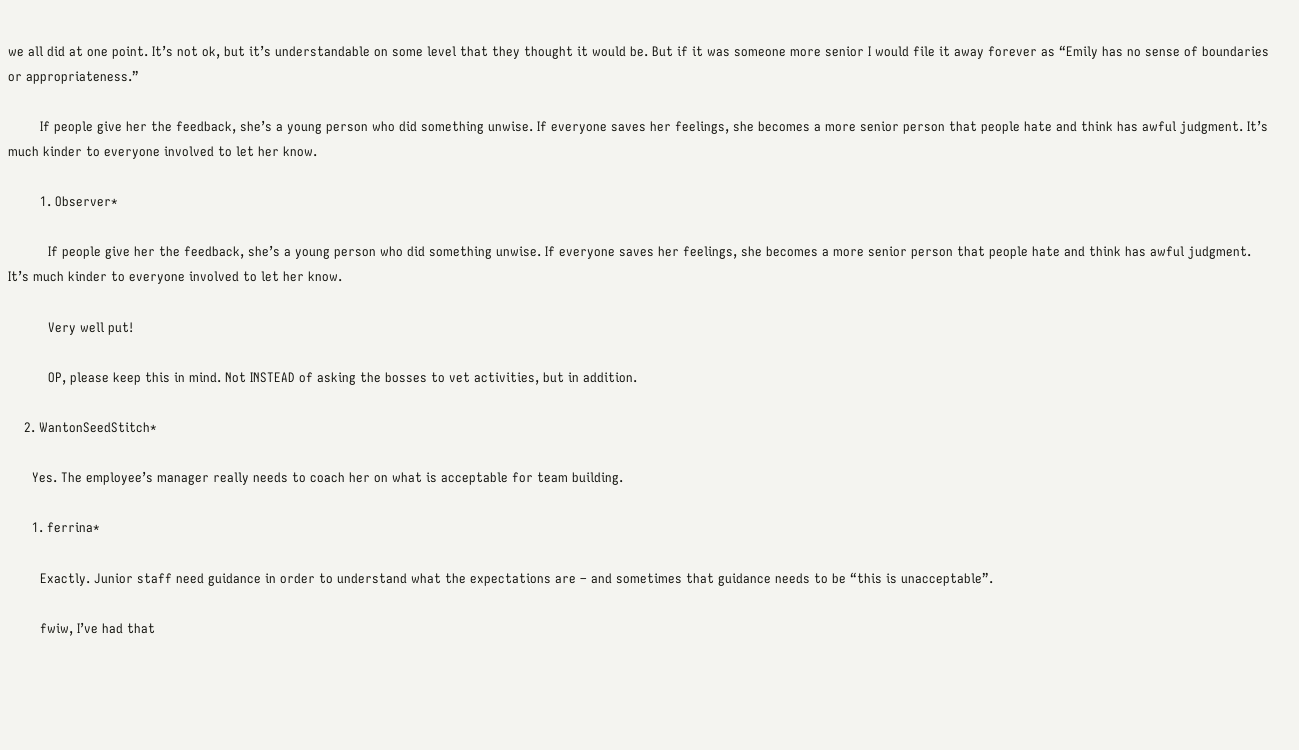we all did at one point. It’s not ok, but it’s understandable on some level that they thought it would be. But if it was someone more senior I would file it away forever as “Emily has no sense of boundaries or appropriateness.”

        If people give her the feedback, she’s a young person who did something unwise. If everyone saves her feelings, she becomes a more senior person that people hate and think has awful judgment. It’s much kinder to everyone involved to let her know.

        1. Observer*

          If people give her the feedback, she’s a young person who did something unwise. If everyone saves her feelings, she becomes a more senior person that people hate and think has awful judgment. It’s much kinder to everyone involved to let her know.

          Very well put!

          OP, please keep this in mind. Not INSTEAD of asking the bosses to vet activities, but in addition.

    2. WantonSeedStitch*

      Yes. The employee’s manager really needs to coach her on what is acceptable for team building.

      1. ferrina*

        Exactly. Junior staff need guidance in order to understand what the expectations are – and sometimes that guidance needs to be “this is unacceptable”.

        fwiw, I’ve had that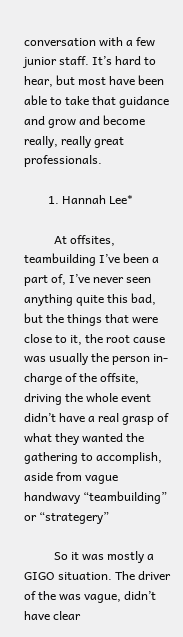conversation with a few junior staff. It’s hard to hear, but most have been able to take that guidance and grow and become really, really great professionals.

        1. Hannah Lee*

          At offsites, teambuilding I’ve been a part of, I’ve never seen anything quite this bad, but the things that were close to it, the root cause was usually the person in-charge of the offsite, driving the whole event didn’t have a real grasp of what they wanted the gathering to accomplish, aside from vague handwavy “teambuilding” or “strategery”

          So it was mostly a GIGO situation. The driver of the was vague, didn’t have clear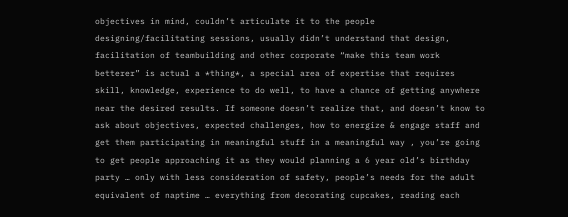objectives in mind, couldn’t articulate it to the people designing/facilitating sessions, usually didn’t understand that design, facilitation of teambuilding and other corporate “make this team work betterer” is actual a *thing*, a special area of expertise that requires skill, knowledge, experience to do well, to have a chance of getting anywhere near the desired results. If someone doesn’t realize that, and doesn’t know to ask about objectives, expected challenges, how to energize & engage staff and get them participating in meaningful stuff in a meaningful way , you’re going to get people approaching it as they would planning a 6 year old’s birthday party … only with less consideration of safety, people’s needs for the adult equivalent of naptime … everything from decorating cupcakes, reading each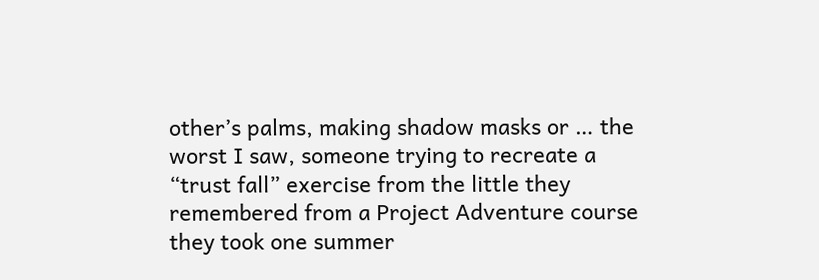other’s palms, making shadow masks or … the worst I saw, someone trying to recreate a “trust fall” exercise from the little they remembered from a Project Adventure course they took one summer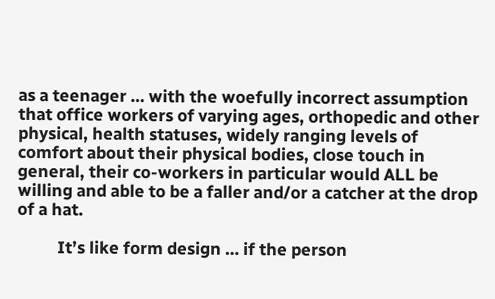as a teenager … with the woefully incorrect assumption that office workers of varying ages, orthopedic and other physical, health statuses, widely ranging levels of comfort about their physical bodies, close touch in general, their co-workers in particular would ALL be willing and able to be a faller and/or a catcher at the drop of a hat.

          It’s like form design … if the person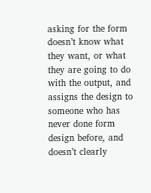asking for the form doesn’t know what they want, or what they are going to do with the output, and assigns the design to someone who has never done form design before, and doesn’t clearly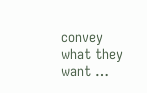convey what they want …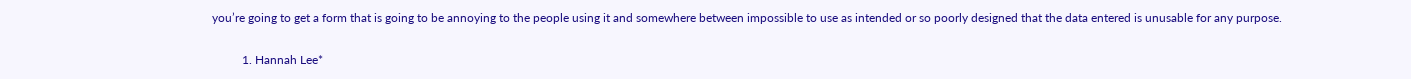you’re going to get a form that is going to be annoying to the people using it and somewhere between impossible to use as intended or so poorly designed that the data entered is unusable for any purpose.

          1. Hannah Lee*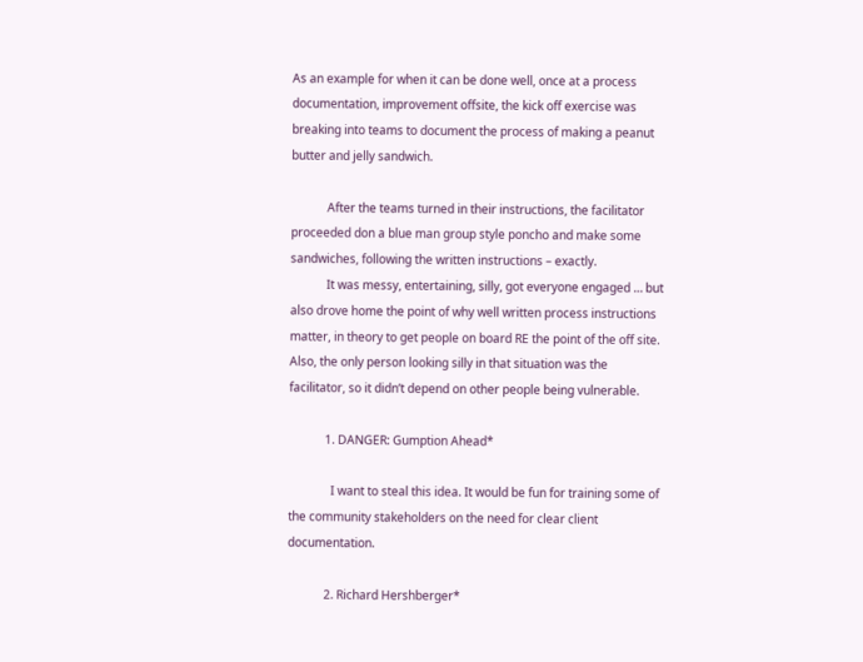As an example for when it can be done well, once at a process documentation, improvement offsite, the kick off exercise was breaking into teams to document the process of making a peanut butter and jelly sandwich.

            After the teams turned in their instructions, the facilitator proceeded don a blue man group style poncho and make some sandwiches, following the written instructions – exactly.
            It was messy, entertaining, silly, got everyone engaged … but also drove home the point of why well written process instructions matter, in theory to get people on board RE the point of the off site. Also, the only person looking silly in that situation was the facilitator, so it didn’t depend on other people being vulnerable.

            1. DANGER: Gumption Ahead*

              I want to steal this idea. It would be fun for training some of the community stakeholders on the need for clear client documentation.

            2. Richard Hershberger*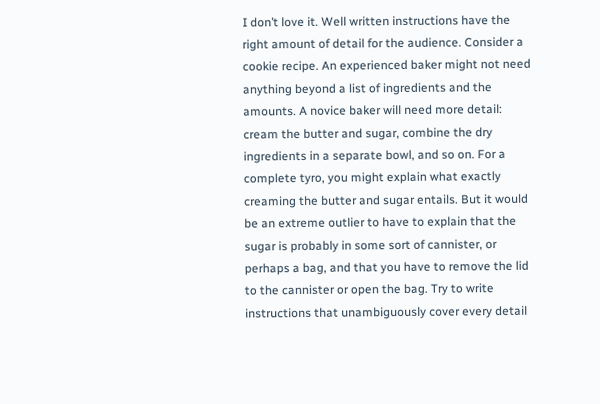I don’t love it. Well written instructions have the right amount of detail for the audience. Consider a cookie recipe. An experienced baker might not need anything beyond a list of ingredients and the amounts. A novice baker will need more detail: cream the butter and sugar, combine the dry ingredients in a separate bowl, and so on. For a complete tyro, you might explain what exactly creaming the butter and sugar entails. But it would be an extreme outlier to have to explain that the sugar is probably in some sort of cannister, or perhaps a bag, and that you have to remove the lid to the cannister or open the bag. Try to write instructions that unambiguously cover every detail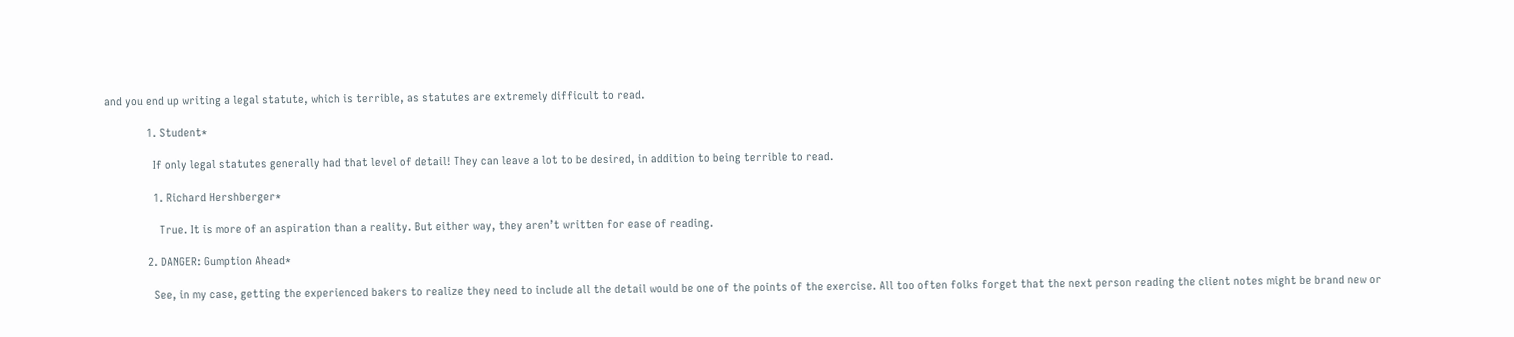and you end up writing a legal statute, which is terrible, as statutes are extremely difficult to read.

              1. Student*

                If only legal statutes generally had that level of detail! They can leave a lot to be desired, in addition to being terrible to read.

                1. Richard Hershberger*

                  True. It is more of an aspiration than a reality. But either way, they aren’t written for ease of reading.

              2. DANGER: Gumption Ahead*

                See, in my case, getting the experienced bakers to realize they need to include all the detail would be one of the points of the exercise. All too often folks forget that the next person reading the client notes might be brand new or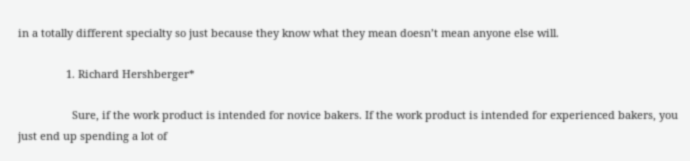in a totally different specialty so just because they know what they mean doesn’t mean anyone else will.

                1. Richard Hershberger*

                  Sure, if the work product is intended for novice bakers. If the work product is intended for experienced bakers, you just end up spending a lot of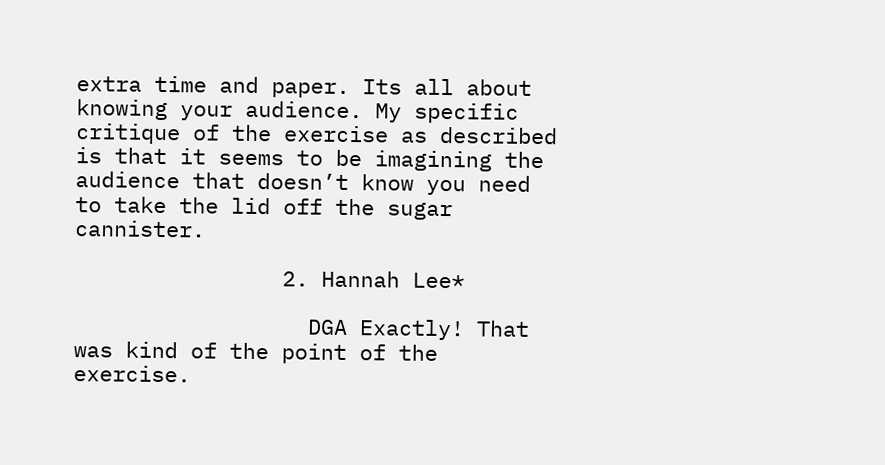extra time and paper. Its all about knowing your audience. My specific critique of the exercise as described is that it seems to be imagining the audience that doesn’t know you need to take the lid off the sugar cannister.

                2. Hannah Lee*

                  DGA Exactly! That was kind of the point of the exercise.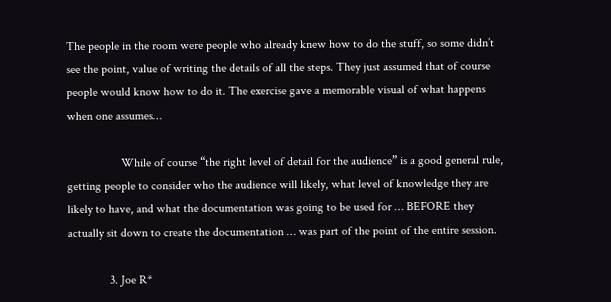The people in the room were people who already knew how to do the stuff, so some didn’t see the point, value of writing the details of all the steps. They just assumed that of course people would know how to do it. The exercise gave a memorable visual of what happens when one assumes…

                  While of course “the right level of detail for the audience” is a good general rule, getting people to consider who the audience will likely, what level of knowledge they are likely to have, and what the documentation was going to be used for … BEFORE they actually sit down to create the documentation … was part of the point of the entire session.

              3. Joe R*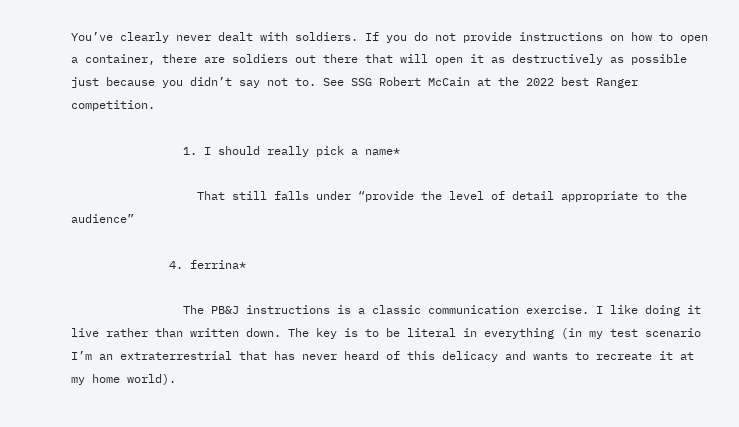You’ve clearly never dealt with soldiers. If you do not provide instructions on how to open a container, there are soldiers out there that will open it as destructively as possible just because you didn’t say not to. See SSG Robert McCain at the 2022 best Ranger competition.

                1. I should really pick a name*

                  That still falls under “provide the level of detail appropriate to the audience”

              4. ferrina*

                The PB&J instructions is a classic communication exercise. I like doing it live rather than written down. The key is to be literal in everything (in my test scenario I’m an extraterrestrial that has never heard of this delicacy and wants to recreate it at my home world).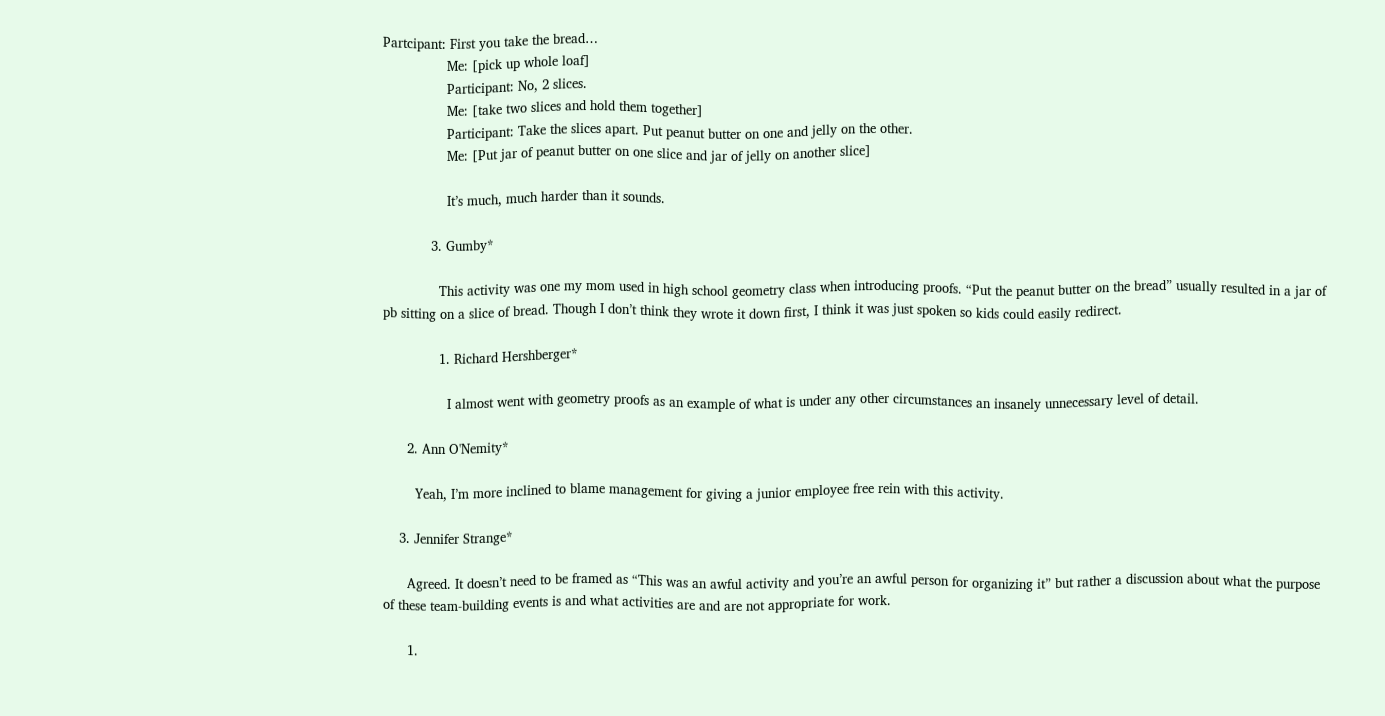Partcipant: First you take the bread…
                Me: [pick up whole loaf]
                Participant: No, 2 slices.
                Me: [take two slices and hold them together]
                Participant: Take the slices apart. Put peanut butter on one and jelly on the other.
                Me: [Put jar of peanut butter on one slice and jar of jelly on another slice]

                It’s much, much harder than it sounds.

            3. Gumby*

              This activity was one my mom used in high school geometry class when introducing proofs. “Put the peanut butter on the bread” usually resulted in a jar of pb sitting on a slice of bread. Though I don’t think they wrote it down first, I think it was just spoken so kids could easily redirect.

              1. Richard Hershberger*

                I almost went with geometry proofs as an example of what is under any other circumstances an insanely unnecessary level of detail.

      2. Ann O'Nemity*

        Yeah, I’m more inclined to blame management for giving a junior employee free rein with this activity.

    3. Jennifer Strange*

      Agreed. It doesn’t need to be framed as “This was an awful activity and you’re an awful person for organizing it” but rather a discussion about what the purpose of these team-building events is and what activities are and are not appropriate for work.

      1.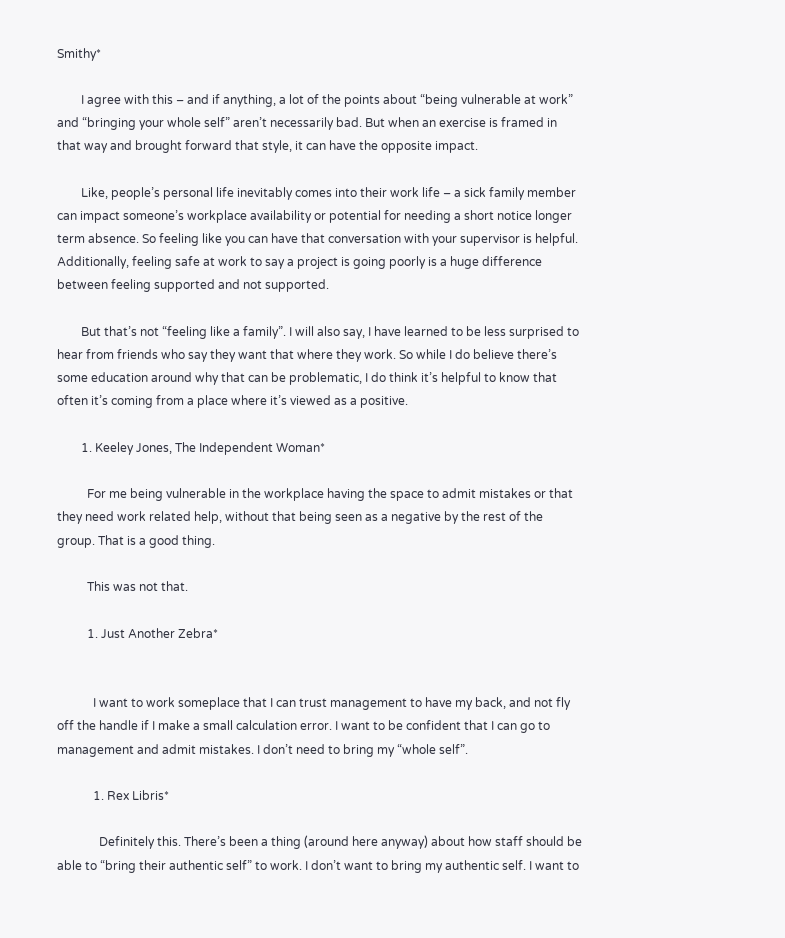Smithy*

        I agree with this – and if anything, a lot of the points about “being vulnerable at work” and “bringing your whole self” aren’t necessarily bad. But when an exercise is framed in that way and brought forward that style, it can have the opposite impact.

        Like, people’s personal life inevitably comes into their work life – a sick family member can impact someone’s workplace availability or potential for needing a short notice longer term absence. So feeling like you can have that conversation with your supervisor is helpful. Additionally, feeling safe at work to say a project is going poorly is a huge difference between feeling supported and not supported.

        But that’s not “feeling like a family”. I will also say, I have learned to be less surprised to hear from friends who say they want that where they work. So while I do believe there’s some education around why that can be problematic, I do think it’s helpful to know that often it’s coming from a place where it’s viewed as a positive.

        1. Keeley Jones, The Independent Woman*

          For me being vulnerable in the workplace having the space to admit mistakes or that they need work related help, without that being seen as a negative by the rest of the group. That is a good thing.

          This was not that.

          1. Just Another Zebra*


            I want to work someplace that I can trust management to have my back, and not fly off the handle if I make a small calculation error. I want to be confident that I can go to management and admit mistakes. I don’t need to bring my “whole self”.

            1. Rex Libris*

              Definitely this. There’s been a thing (around here anyway) about how staff should be able to “bring their authentic self” to work. I don’t want to bring my authentic self. I want to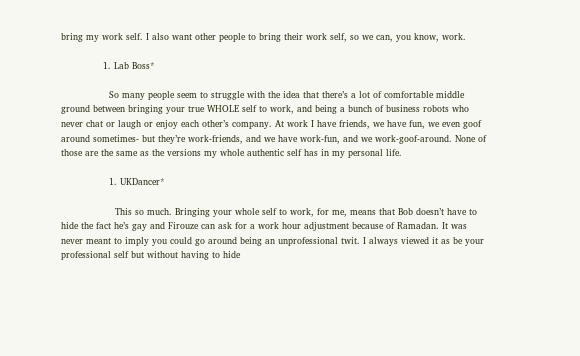bring my work self. I also want other people to bring their work self, so we can, you know, work.

              1. Lab Boss*

                So many people seem to struggle with the idea that there’s a lot of comfortable middle ground between bringing your true WHOLE self to work, and being a bunch of business robots who never chat or laugh or enjoy each other’s company. At work I have friends, we have fun, we even goof around sometimes- but they’re work-friends, and we have work-fun, and we work-goof-around. None of those are the same as the versions my whole authentic self has in my personal life.

                1. UKDancer*

                  This so much. Bringing your whole self to work, for me, means that Bob doesn’t have to hide the fact he’s gay and Firouze can ask for a work hour adjustment because of Ramadan. It was never meant to imply you could go around being an unprofessional twit. I always viewed it as be your professional self but without having to hide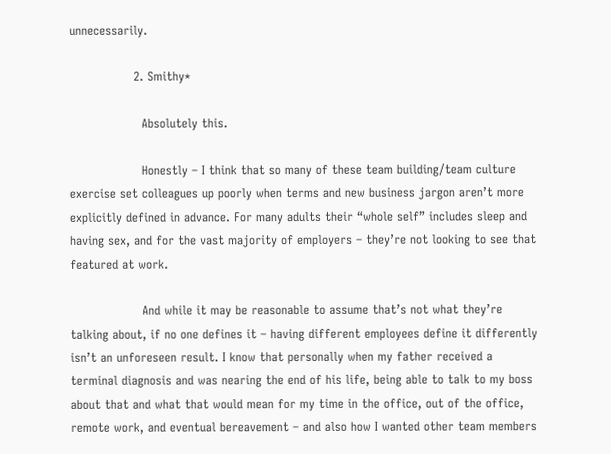unnecessarily.

                2. Smithy*

                  Absolutely this.

                  Honestly – I think that so many of these team building/team culture exercise set colleagues up poorly when terms and new business jargon aren’t more explicitly defined in advance. For many adults their “whole self” includes sleep and having sex, and for the vast majority of employers – they’re not looking to see that featured at work.

                  And while it may be reasonable to assume that’s not what they’re talking about, if no one defines it – having different employees define it differently isn’t an unforeseen result. I know that personally when my father received a terminal diagnosis and was nearing the end of his life, being able to talk to my boss about that and what that would mean for my time in the office, out of the office, remote work, and eventual bereavement – and also how I wanted other team members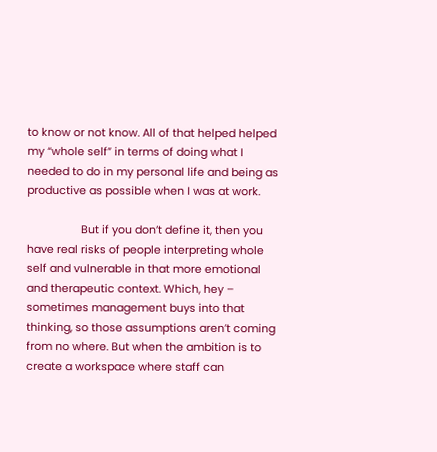to know or not know. All of that helped helped my “whole self” in terms of doing what I needed to do in my personal life and being as productive as possible when I was at work.

                  But if you don’t define it, then you have real risks of people interpreting whole self and vulnerable in that more emotional and therapeutic context. Which, hey – sometimes management buys into that thinking, so those assumptions aren’t coming from no where. But when the ambition is to create a workspace where staff can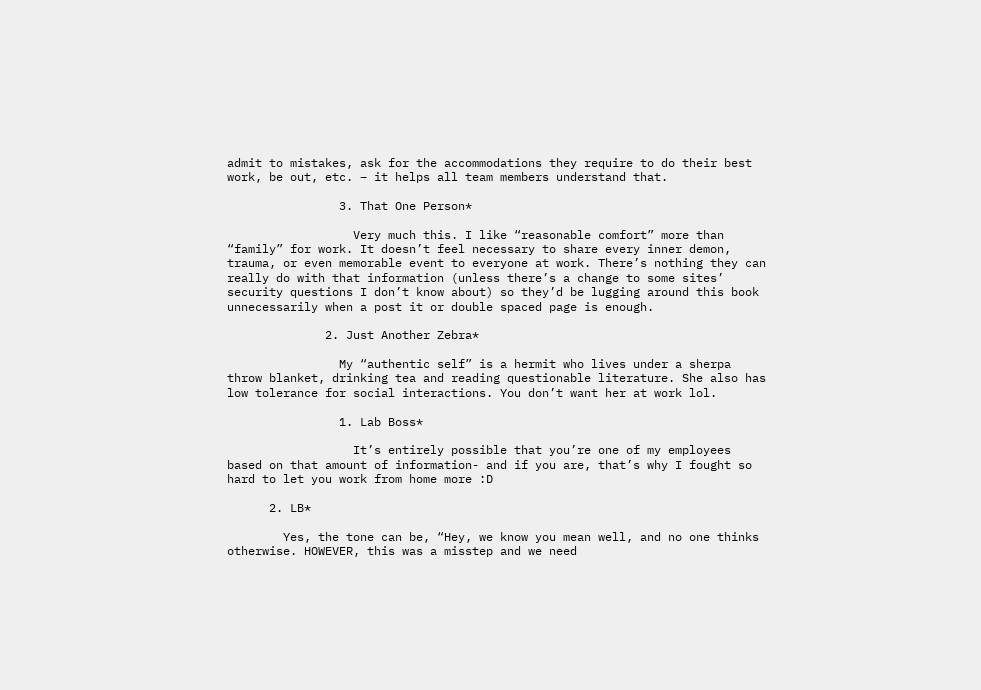admit to mistakes, ask for the accommodations they require to do their best work, be out, etc. – it helps all team members understand that.

                3. That One Person*

                  Very much this. I like “reasonable comfort” more than “family” for work. It doesn’t feel necessary to share every inner demon, trauma, or even memorable event to everyone at work. There’s nothing they can really do with that information (unless there’s a change to some sites’ security questions I don’t know about) so they’d be lugging around this book unnecessarily when a post it or double spaced page is enough.

              2. Just Another Zebra*

                My “authentic self” is a hermit who lives under a sherpa throw blanket, drinking tea and reading questionable literature. She also has low tolerance for social interactions. You don’t want her at work lol.

                1. Lab Boss*

                  It’s entirely possible that you’re one of my employees based on that amount of information- and if you are, that’s why I fought so hard to let you work from home more :D

      2. LB*

        Yes, the tone can be, “Hey, we know you mean well, and no one thinks otherwise. HOWEVER, this was a misstep and we need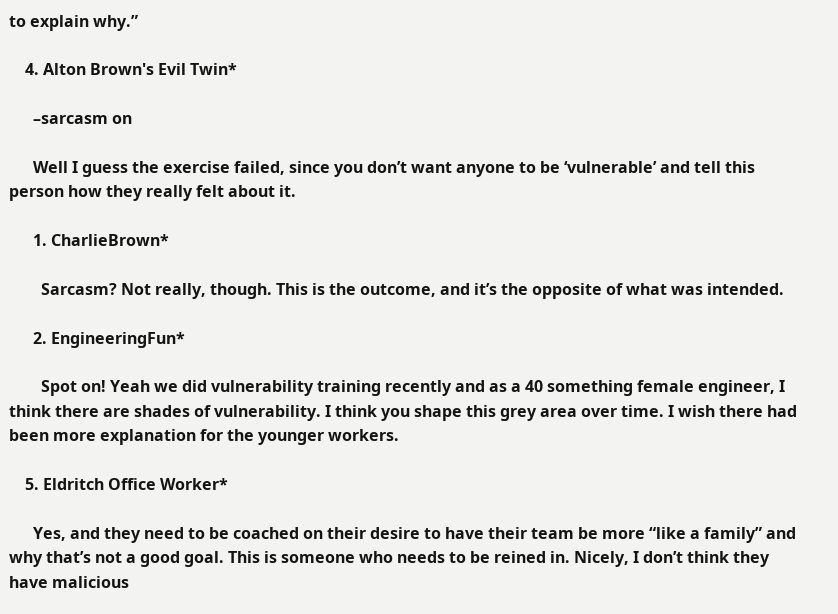to explain why.”

    4. Alton Brown's Evil Twin*

      –sarcasm on

      Well I guess the exercise failed, since you don’t want anyone to be ‘vulnerable’ and tell this person how they really felt about it.

      1. CharlieBrown*

        Sarcasm? Not really, though. This is the outcome, and it’s the opposite of what was intended.

      2. EngineeringFun*

        Spot on! Yeah we did vulnerability training recently and as a 40 something female engineer, I think there are shades of vulnerability. I think you shape this grey area over time. I wish there had been more explanation for the younger workers.

    5. Eldritch Office Worker*

      Yes, and they need to be coached on their desire to have their team be more “like a family” and why that’s not a good goal. This is someone who needs to be reined in. Nicely, I don’t think they have malicious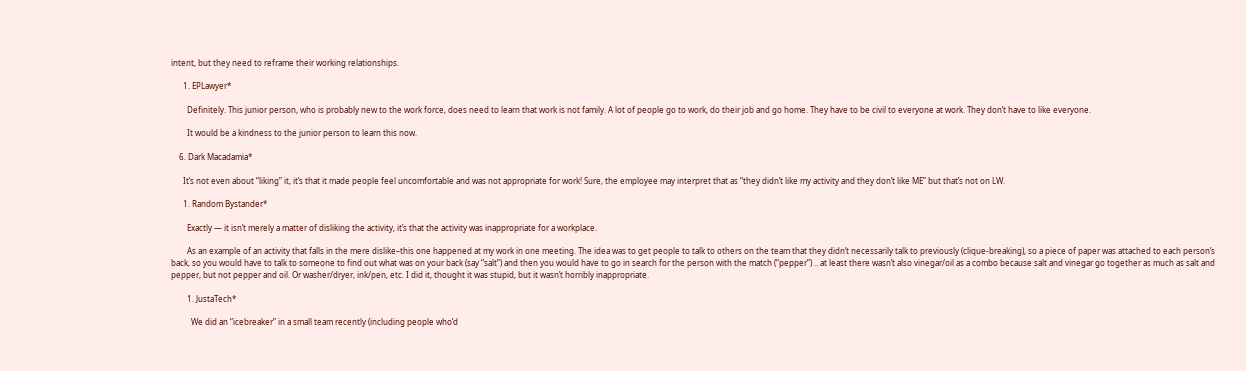intent, but they need to reframe their working relationships.

      1. EPLawyer*

        Definitely. This junior person, who is probably new to the work force, does need to learn that work is not family. A lot of people go to work, do their job and go home. They have to be civil to everyone at work. They don’t have to like everyone.

        It would be a kindness to the junior person to learn this now.

    6. Dark Macadamia*

      It’s not even about “liking” it, it’s that it made people feel uncomfortable and was not appropriate for work! Sure, the employee may interpret that as “they didn’t like my activity and they don’t like ME” but that’s not on LW.

      1. Random Bystander*

        Exactly — it isn’t merely a matter of disliking the activity, it’s that the activity was inappropriate for a workplace.

        As an example of an activity that falls in the mere dislike–this one happened at my work in one meeting. The idea was to get people to talk to others on the team that they didn’t necessarily talk to previously (clique-breaking), so a piece of paper was attached to each person’s back, so you would have to talk to someone to find out what was on your back (say “salt”) and then you would have to go in search for the person with the match (“pepper”) .. at least there wasn’t also vinegar/oil as a combo because salt and vinegar go together as much as salt and pepper, but not pepper and oil. Or washer/dryer, ink/pen, etc. I did it, thought it was stupid, but it wasn’t horribly inappropriate.

        1. JustaTech*

          We did an “icebreaker” in a small team recently (including people who’d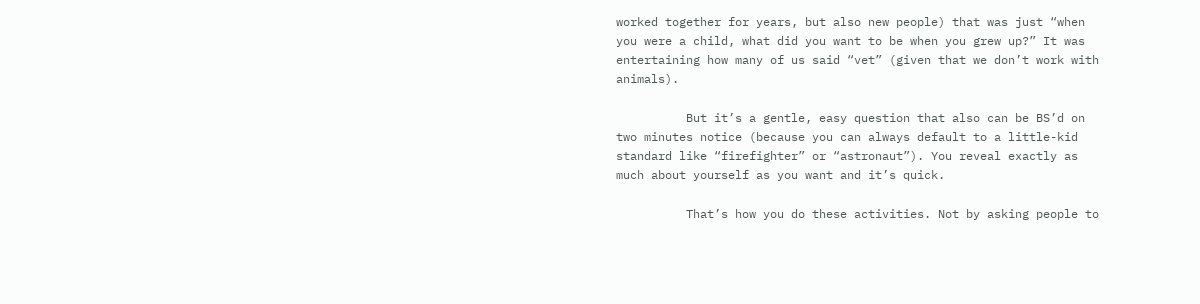worked together for years, but also new people) that was just “when you were a child, what did you want to be when you grew up?” It was entertaining how many of us said “vet” (given that we don’t work with animals).

          But it’s a gentle, easy question that also can be BS’d on two minutes notice (because you can always default to a little-kid standard like “firefighter” or “astronaut”). You reveal exactly as much about yourself as you want and it’s quick.

          That’s how you do these activities. Not by asking people to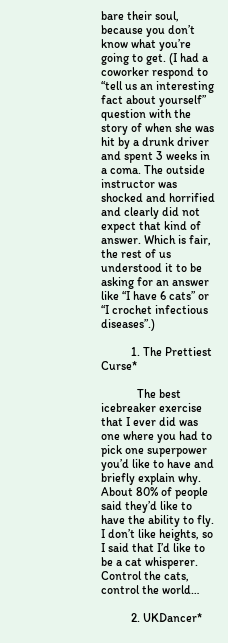bare their soul, because you don’t know what you’re going to get. (I had a coworker respond to “tell us an interesting fact about yourself” question with the story of when she was hit by a drunk driver and spent 3 weeks in a coma. The outside instructor was shocked and horrified and clearly did not expect that kind of answer. Which is fair, the rest of us understood it to be asking for an answer like “I have 6 cats” or “I crochet infectious diseases”.)

          1. The Prettiest Curse*

            The best icebreaker exercise that I ever did was one where you had to pick one superpower you’d like to have and briefly explain why. About 80% of people said they’d like to have the ability to fly. I don’t like heights, so I said that I’d like to be a cat whisperer. Control the cats, control the world…

          2. UKDancer*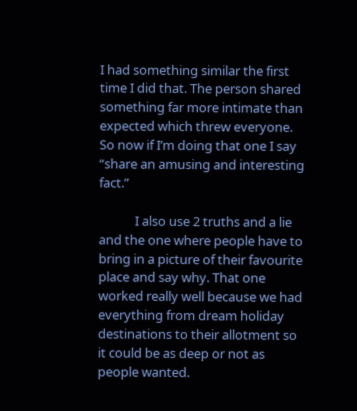I had something similar the first time I did that. The person shared something far more intimate than expected which threw everyone. So now if I’m doing that one I say “share an amusing and interesting fact.”

            I also use 2 truths and a lie and the one where people have to bring in a picture of their favourite place and say why. That one worked really well because we had everything from dream holiday destinations to their allotment so it could be as deep or not as people wanted.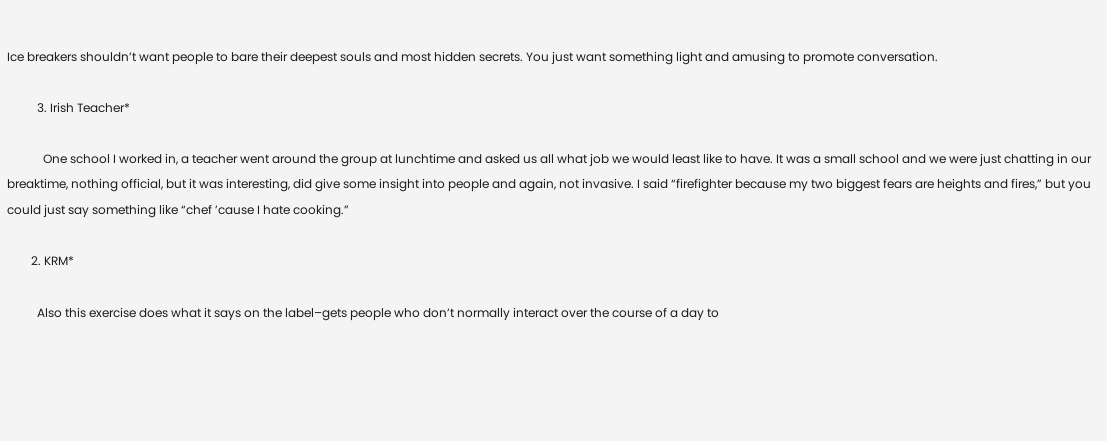Ice breakers shouldn’t want people to bare their deepest souls and most hidden secrets. You just want something light and amusing to promote conversation.

          3. Irish Teacher*

            One school I worked in, a teacher went around the group at lunchtime and asked us all what job we would least like to have. It was a small school and we were just chatting in our breaktime, nothing official, but it was interesting, did give some insight into people and again, not invasive. I said “firefighter because my two biggest fears are heights and fires,” but you could just say something like “chef ’cause I hate cooking.”

        2. KRM*

          Also this exercise does what it says on the label–gets people who don’t normally interact over the course of a day to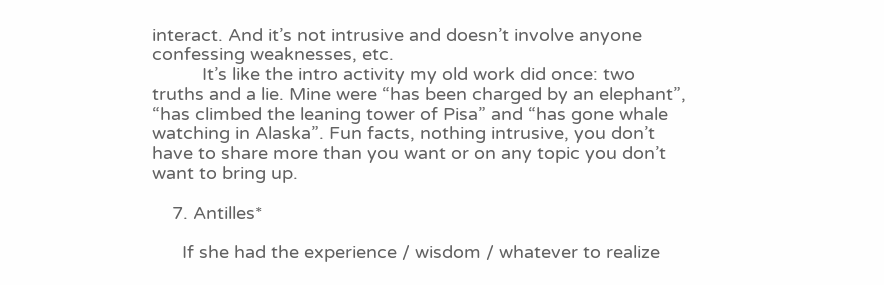interact. And it’s not intrusive and doesn’t involve anyone confessing weaknesses, etc.
          It’s like the intro activity my old work did once: two truths and a lie. Mine were “has been charged by an elephant”, “has climbed the leaning tower of Pisa” and “has gone whale watching in Alaska”. Fun facts, nothing intrusive, you don’t have to share more than you want or on any topic you don’t want to bring up.

    7. Antilles*

      If she had the experience / wisdom / whatever to realize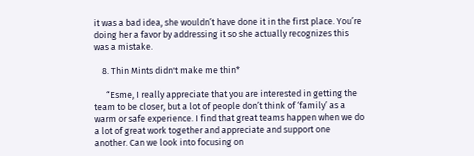it was a bad idea, she wouldn’t have done it in the first place. You’re doing her a favor by addressing it so she actually recognizes this was a mistake.

    8. Thin Mints didn't make me thin*

      “Esme, I really appreciate that you are interested in getting the team to be closer, but a lot of people don’t think of ‘family’ as a warm or safe experience. I find that great teams happen when we do a lot of great work together and appreciate and support one another. Can we look into focusing on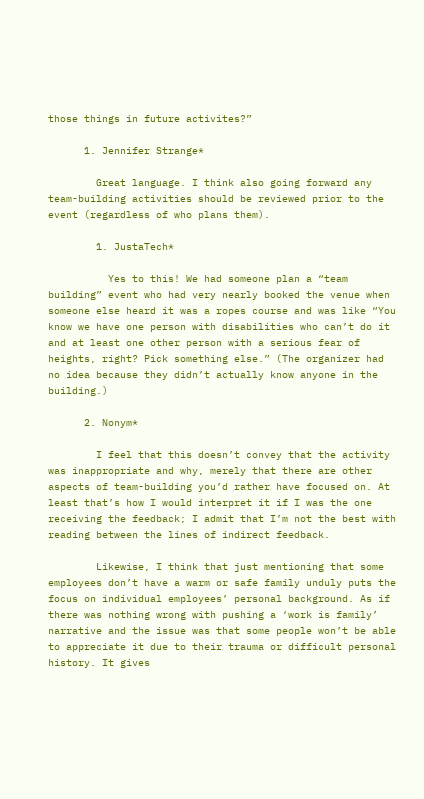those things in future activites?”

      1. Jennifer Strange*

        Great language. I think also going forward any team-building activities should be reviewed prior to the event (regardless of who plans them).

        1. JustaTech*

          Yes to this! We had someone plan a “team building” event who had very nearly booked the venue when someone else heard it was a ropes course and was like “You know we have one person with disabilities who can’t do it and at least one other person with a serious fear of heights, right? Pick something else.” (The organizer had no idea because they didn’t actually know anyone in the building.)

      2. Nonym*

        I feel that this doesn’t convey that the activity was inappropriate and why, merely that there are other aspects of team-building you’d rather have focused on. At least that’s how I would interpret it if I was the one receiving the feedback; I admit that I’m not the best with reading between the lines of indirect feedback.

        Likewise, I think that just mentioning that some employees don’t have a warm or safe family unduly puts the focus on individual employees’ personal background. As if there was nothing wrong with pushing a ‘work is family’ narrative and the issue was that some people won’t be able to appreciate it due to their trauma or difficult personal history. It gives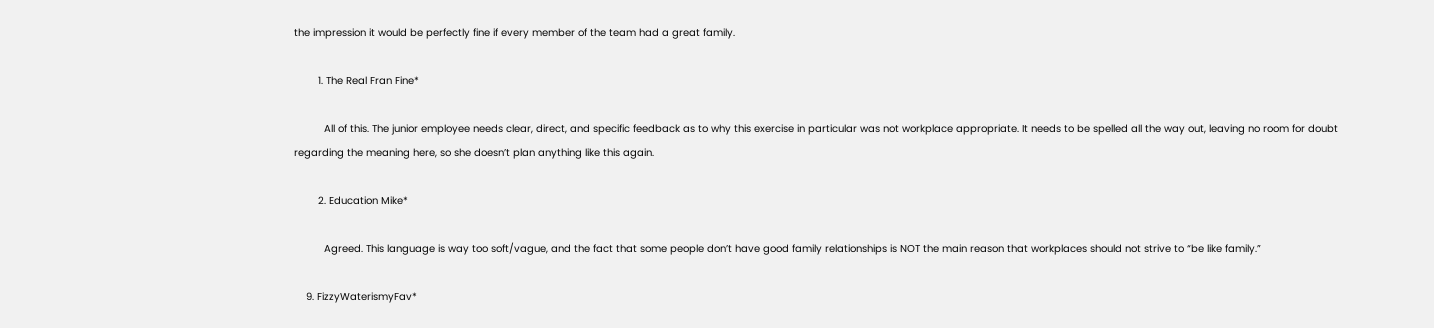the impression it would be perfectly fine if every member of the team had a great family.

        1. The Real Fran Fine*

          All of this. The junior employee needs clear, direct, and specific feedback as to why this exercise in particular was not workplace appropriate. It needs to be spelled all the way out, leaving no room for doubt regarding the meaning here, so she doesn’t plan anything like this again.

        2. Education Mike*

          Agreed. This language is way too soft/vague, and the fact that some people don’t have good family relationships is NOT the main reason that workplaces should not strive to “be like family.”

    9. FizzyWaterismyFav*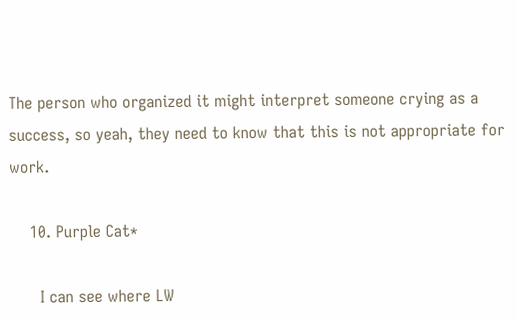The person who organized it might interpret someone crying as a success, so yeah, they need to know that this is not appropriate for work.

    10. Purple Cat*

      I can see where LW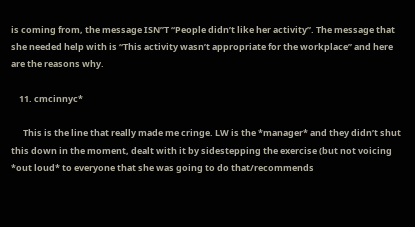is coming from, the message ISN”T “People didn’t like her activity”. The message that she needed help with is “This activity wasn’t appropriate for the workplace” and here are the reasons why.

    11. cmcinnyc*

      This is the line that really made me cringe. LW is the *manager* and they didn’t shut this down in the moment, dealt with it by sidestepping the exercise (but not voicing *out loud* to everyone that she was going to do that/recommends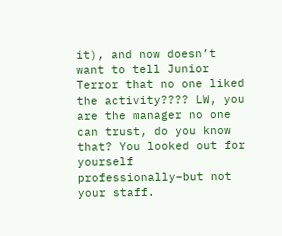it), and now doesn’t want to tell Junior Terror that no one liked the activity???? LW, you are the manager no one can trust, do you know that? You looked out for yourself professionally–but not your staff.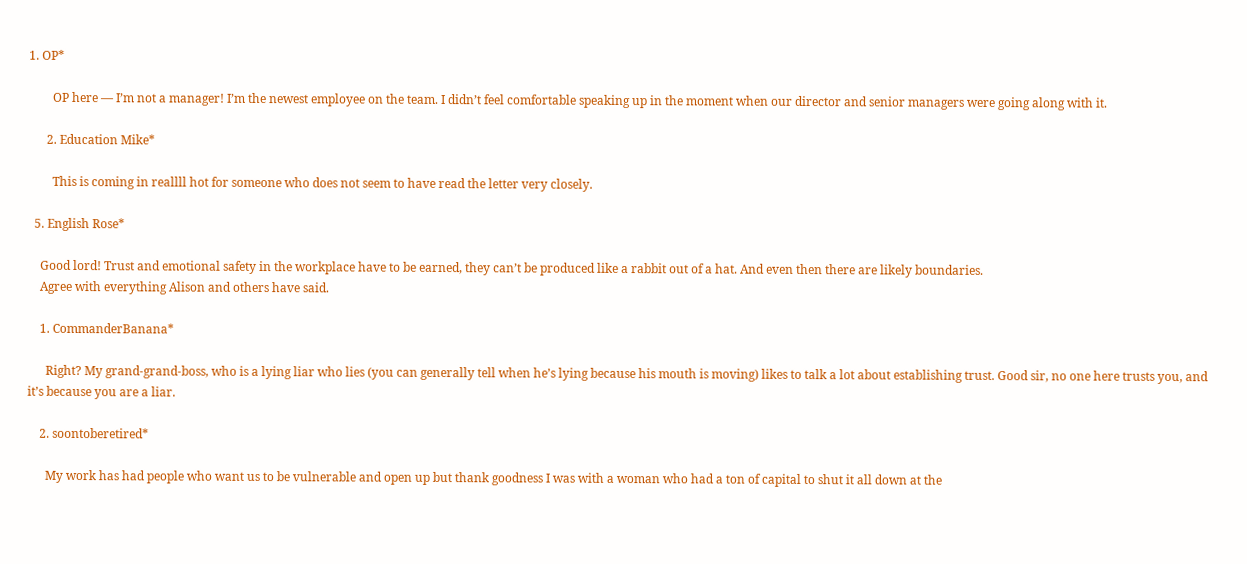1. OP*

        OP here — I’m not a manager! I’m the newest employee on the team. I didn’t feel comfortable speaking up in the moment when our director and senior managers were going along with it.

      2. Education Mike*

        This is coming in reallll hot for someone who does not seem to have read the letter very closely.

  5. English Rose*

    Good lord! Trust and emotional safety in the workplace have to be earned, they can’t be produced like a rabbit out of a hat. And even then there are likely boundaries.
    Agree with everything Alison and others have said.

    1. CommanderBanana*

      Right? My grand-grand-boss, who is a lying liar who lies (you can generally tell when he’s lying because his mouth is moving) likes to talk a lot about establishing trust. Good sir, no one here trusts you, and it’s because you are a liar.

    2. soontoberetired*

      My work has had people who want us to be vulnerable and open up but thank goodness I was with a woman who had a ton of capital to shut it all down at the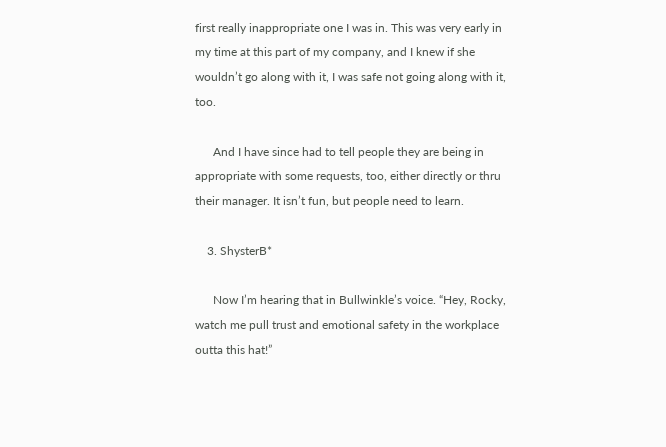first really inappropriate one I was in. This was very early in my time at this part of my company, and I knew if she wouldn’t go along with it, I was safe not going along with it, too.

      And I have since had to tell people they are being in appropriate with some requests, too, either directly or thru their manager. It isn’t fun, but people need to learn.

    3. ShysterB*

      Now I’m hearing that in Bullwinkle’s voice. “Hey, Rocky, watch me pull trust and emotional safety in the workplace outta this hat!”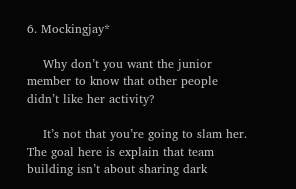6. Mockingjay*

    Why don’t you want the junior member to know that other people didn’t like her activity?

    It’s not that you’re going to slam her. The goal here is explain that team building isn’t about sharing dark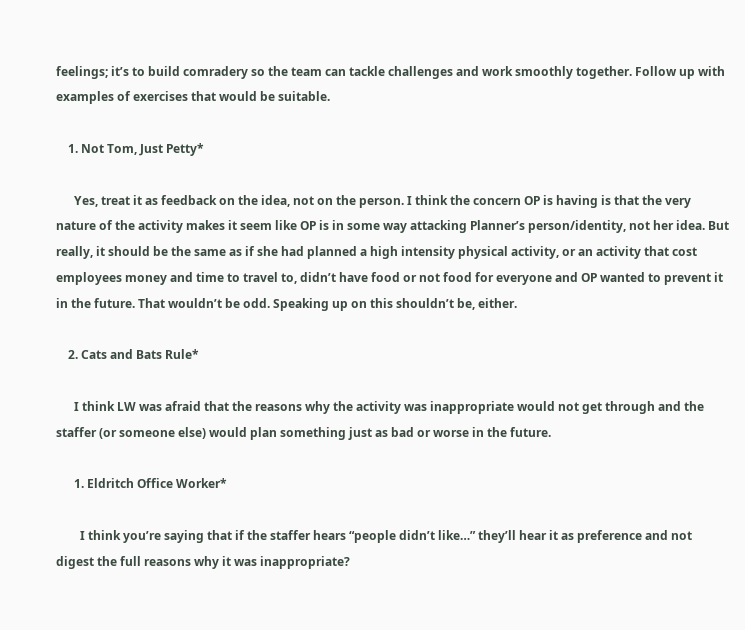feelings; it’s to build comradery so the team can tackle challenges and work smoothly together. Follow up with examples of exercises that would be suitable.

    1. Not Tom, Just Petty*

      Yes, treat it as feedback on the idea, not on the person. I think the concern OP is having is that the very nature of the activity makes it seem like OP is in some way attacking Planner’s person/identity, not her idea. But really, it should be the same as if she had planned a high intensity physical activity, or an activity that cost employees money and time to travel to, didn’t have food or not food for everyone and OP wanted to prevent it in the future. That wouldn’t be odd. Speaking up on this shouldn’t be, either.

    2. Cats and Bats Rule*

      I think LW was afraid that the reasons why the activity was inappropriate would not get through and the staffer (or someone else) would plan something just as bad or worse in the future.

      1. Eldritch Office Worker*

        I think you’re saying that if the staffer hears “people didn’t like…” they’ll hear it as preference and not digest the full reasons why it was inappropriate?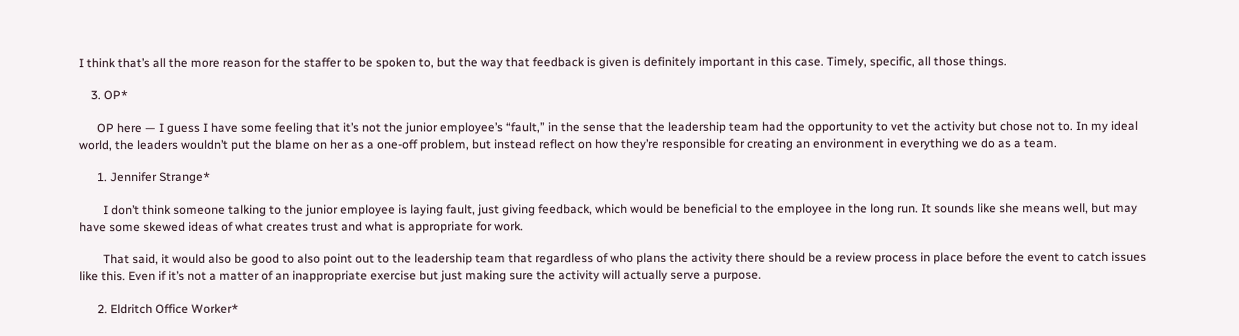I think that’s all the more reason for the staffer to be spoken to, but the way that feedback is given is definitely important in this case. Timely, specific, all those things.

    3. OP*

      OP here — I guess I have some feeling that it’s not the junior employee’s “fault,” in the sense that the leadership team had the opportunity to vet the activity but chose not to. In my ideal world, the leaders wouldn’t put the blame on her as a one-off problem, but instead reflect on how they’re responsible for creating an environment in everything we do as a team.

      1. Jennifer Strange*

        I don’t think someone talking to the junior employee is laying fault, just giving feedback, which would be beneficial to the employee in the long run. It sounds like she means well, but may have some skewed ideas of what creates trust and what is appropriate for work.

        That said, it would also be good to also point out to the leadership team that regardless of who plans the activity there should be a review process in place before the event to catch issues like this. Even if it’s not a matter of an inappropriate exercise but just making sure the activity will actually serve a purpose.

      2. Eldritch Office Worker*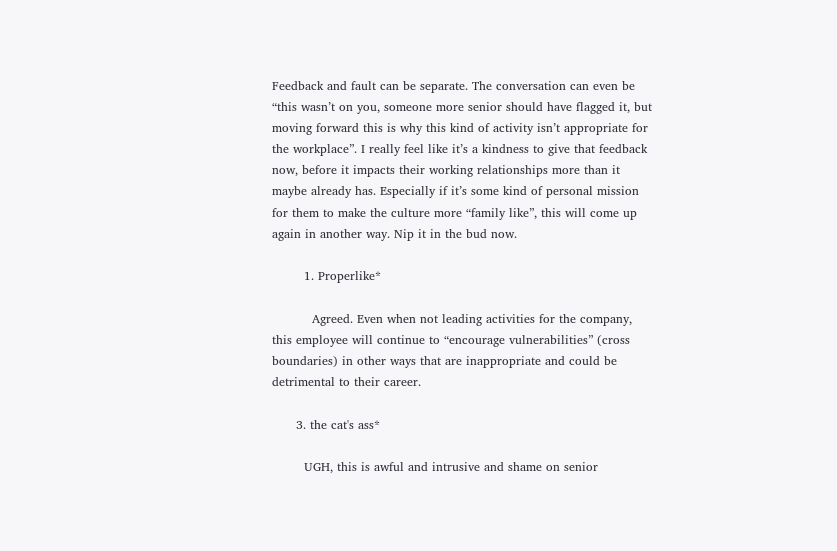Feedback and fault can be separate. The conversation can even be “this wasn’t on you, someone more senior should have flagged it, but moving forward this is why this kind of activity isn’t appropriate for the workplace”. I really feel like it’s a kindness to give that feedback now, before it impacts their working relationships more than it maybe already has. Especially if it’s some kind of personal mission for them to make the culture more “family like”, this will come up again in another way. Nip it in the bud now.

        1. Properlike*

          Agreed. Even when not leading activities for the company, this employee will continue to “encourage vulnerabilities” (cross boundaries) in other ways that are inappropriate and could be detrimental to their career.

      3. the cat's ass*

        UGH, this is awful and intrusive and shame on senior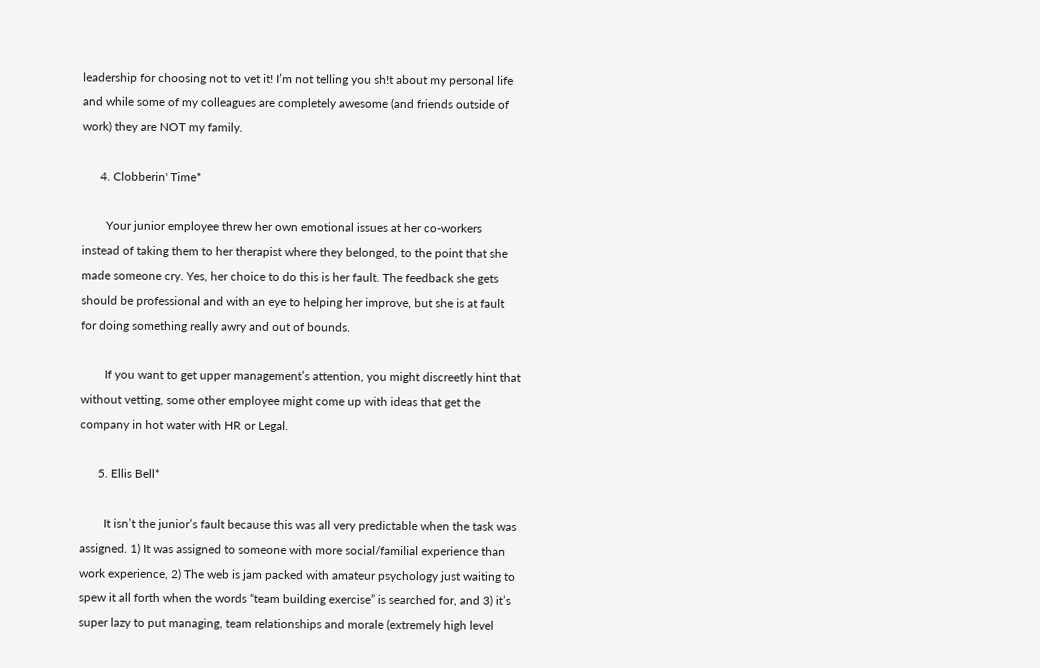leadership for choosing not to vet it! I’m not telling you sh!t about my personal life and while some of my colleagues are completely awesome (and friends outside of work) they are NOT my family.

      4. Clobberin' Time*

        Your junior employee threw her own emotional issues at her co-workers instead of taking them to her therapist where they belonged, to the point that she made someone cry. Yes, her choice to do this is her fault. The feedback she gets should be professional and with an eye to helping her improve, but she is at fault for doing something really awry and out of bounds.

        If you want to get upper management’s attention, you might discreetly hint that without vetting, some other employee might come up with ideas that get the company in hot water with HR or Legal.

      5. Ellis Bell*

        It isn’t the junior’s fault because this was all very predictable when the task was assigned. 1) It was assigned to someone with more social/familial experience than work experience, 2) The web is jam packed with amateur psychology just waiting to spew it all forth when the words “team building exercise” is searched for, and 3) it’s super lazy to put managing, team relationships and morale (extremely high level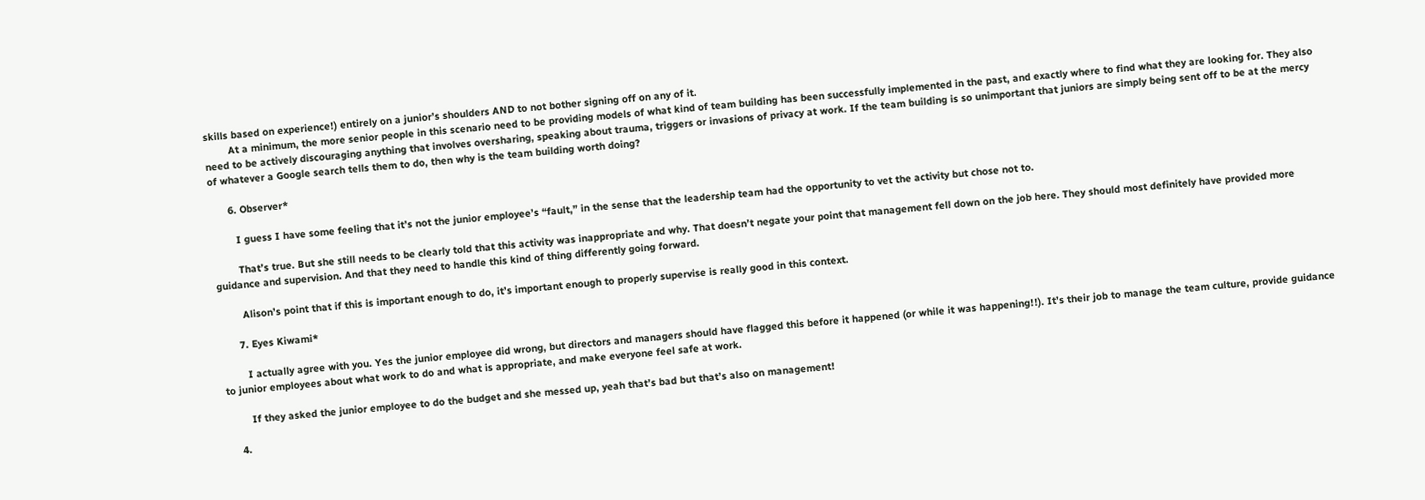skills based on experience!) entirely on a junior’s shoulders AND to not bother signing off on any of it.
        At a minimum, the more senior people in this scenario need to be providing models of what kind of team building has been successfully implemented in the past, and exactly where to find what they are looking for. They also need to be actively discouraging anything that involves oversharing, speaking about trauma, triggers or invasions of privacy at work. If the team building is so unimportant that juniors are simply being sent off to be at the mercy of whatever a Google search tells them to do, then why is the team building worth doing?

      6. Observer*

        I guess I have some feeling that it’s not the junior employee’s “fault,” in the sense that the leadership team had the opportunity to vet the activity but chose not to.

        That’s true. But she still needs to be clearly told that this activity was inappropriate and why. That doesn’t negate your point that management fell down on the job here. They should most definitely have provided more guidance and supervision. And that they need to handle this kind of thing differently going forward.

        Alison’s point that if this is important enough to do, it’s important enough to properly supervise is really good in this context.

      7. Eyes Kiwami*

        I actually agree with you. Yes the junior employee did wrong, but directors and managers should have flagged this before it happened (or while it was happening!!). It’s their job to manage the team culture, provide guidance to junior employees about what work to do and what is appropriate, and make everyone feel safe at work.

        If they asked the junior employee to do the budget and she messed up, yeah that’s bad but that’s also on management!

    4.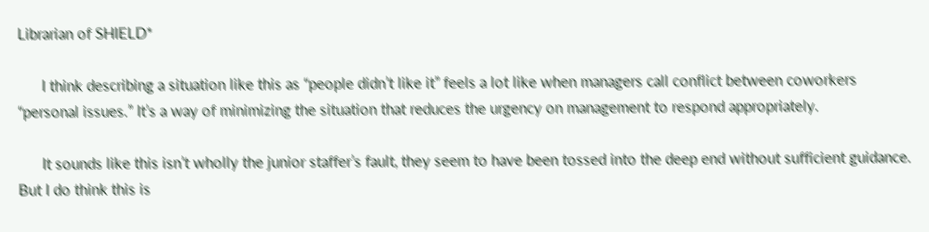Librarian of SHIELD*

      I think describing a situation like this as “people didn’t like it” feels a lot like when managers call conflict between coworkers “personal issues.” It’s a way of minimizing the situation that reduces the urgency on management to respond appropriately.

      It sounds like this isn’t wholly the junior staffer’s fault, they seem to have been tossed into the deep end without sufficient guidance. But I do think this is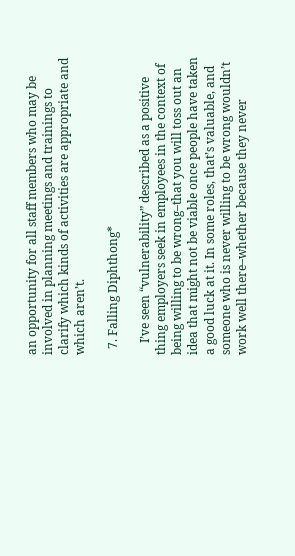an opportunity for all staff members who may be involved in planning meetings and trainings to clarify which kinds of activities are appropriate and which aren’t.

  7. Falling Diphthong*

    I’ve seen “vulnerability” described as a positive thing employers seek in employees in the context of being willing to be wrong–that you will toss out an idea that might not be viable once people have taken a good luck at it. In some roles, that’s valuable, and someone who is never willing to be wrong wouldn’t work well there–whether because they never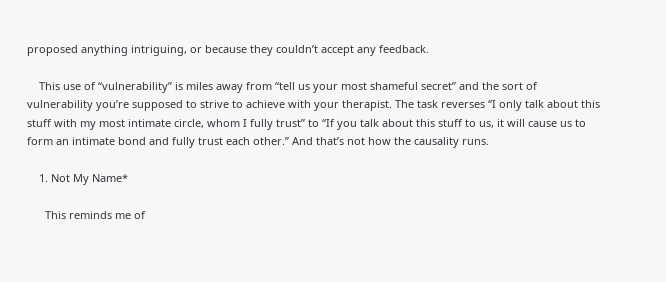proposed anything intriguing, or because they couldn’t accept any feedback.

    This use of “vulnerability” is miles away from “tell us your most shameful secret” and the sort of vulnerability you’re supposed to strive to achieve with your therapist. The task reverses “I only talk about this stuff with my most intimate circle, whom I fully trust” to “If you talk about this stuff to us, it will cause us to form an intimate bond and fully trust each other.” And that’s not how the causality runs.

    1. Not My Name*

      This reminds me of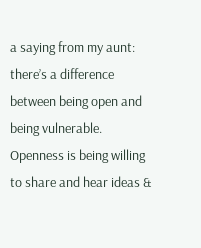a saying from my aunt: there’s a difference between being open and being vulnerable. Openness is being willing to share and hear ideas &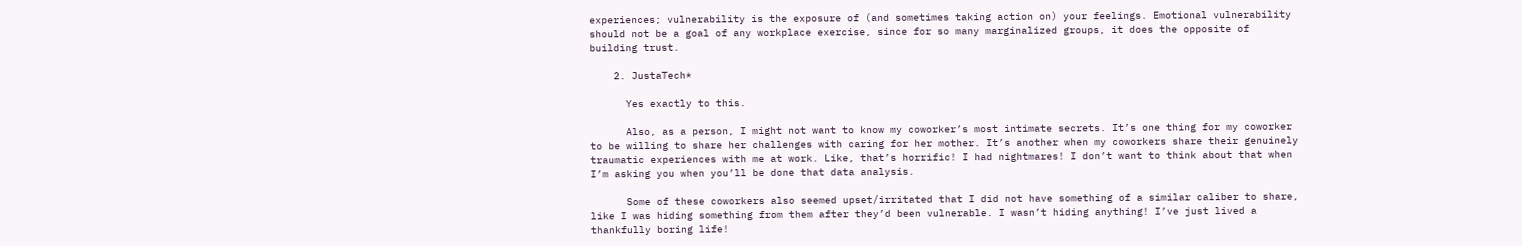experiences; vulnerability is the exposure of (and sometimes taking action on) your feelings. Emotional vulnerability should not be a goal of any workplace exercise, since for so many marginalized groups, it does the opposite of building trust.

    2. JustaTech*

      Yes exactly to this.

      Also, as a person, I might not want to know my coworker’s most intimate secrets. It’s one thing for my coworker to be willing to share her challenges with caring for her mother. It’s another when my coworkers share their genuinely traumatic experiences with me at work. Like, that’s horrific! I had nightmares! I don’t want to think about that when I’m asking you when you’ll be done that data analysis.

      Some of these coworkers also seemed upset/irritated that I did not have something of a similar caliber to share, like I was hiding something from them after they’d been vulnerable. I wasn’t hiding anything! I’ve just lived a thankfully boring life!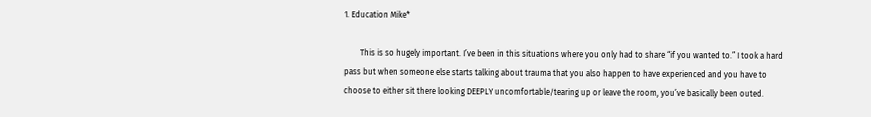1. Education Mike*

        This is so hugely important. I’ve been in this situations where you only had to share “if you wanted to.” I took a hard pass but when someone else starts talking about trauma that you also happen to have experienced and you have to choose to either sit there looking DEEPLY uncomfortable/tearing up or leave the room, you’ve basically been outed.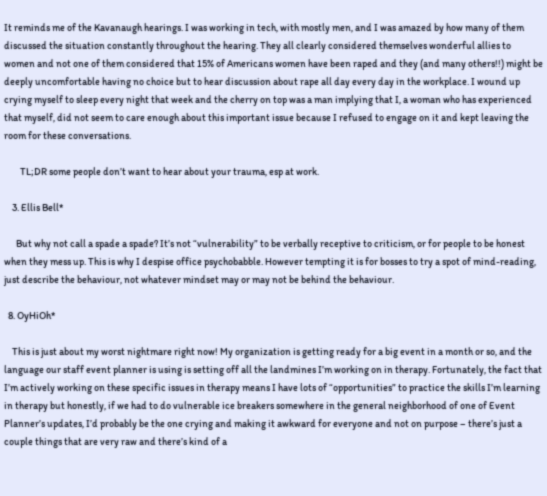It reminds me of the Kavanaugh hearings. I was working in tech, with mostly men, and I was amazed by how many of them discussed the situation constantly throughout the hearing. They all clearly considered themselves wonderful allies to women and not one of them considered that 15% of Americans women have been raped and they (and many others!!) might be deeply uncomfortable having no choice but to hear discussion about rape all day every day in the workplace. I wound up crying myself to sleep every night that week and the cherry on top was a man implying that I, a woman who has experienced that myself, did not seem to care enough about this important issue because I refused to engage on it and kept leaving the room for these conversations.

        TL;DR some people don’t want to hear about your trauma, esp at work.

    3. Ellis Bell*

      But why not call a spade a spade? It’s not “vulnerability” to be verbally receptive to criticism, or for people to be honest when they mess up. This is why I despise office psychobabble. However tempting it is for bosses to try a spot of mind-reading, just describe the behaviour, not whatever mindset may or may not be behind the behaviour.

  8. OyHiOh*

    This is just about my worst nightmare right now! My organization is getting ready for a big event in a month or so, and the language our staff event planner is using is setting off all the landmines I’m working on in therapy. Fortunately, the fact that I’m actively working on these specific issues in therapy means I have lots of “opportunities” to practice the skills I’m learning in therapy but honestly, if we had to do vulnerable ice breakers somewhere in the general neighborhood of one of Event Planner’s updates, I’d probably be the one crying and making it awkward for everyone and not on purpose – there’s just a couple things that are very raw and there’s kind of a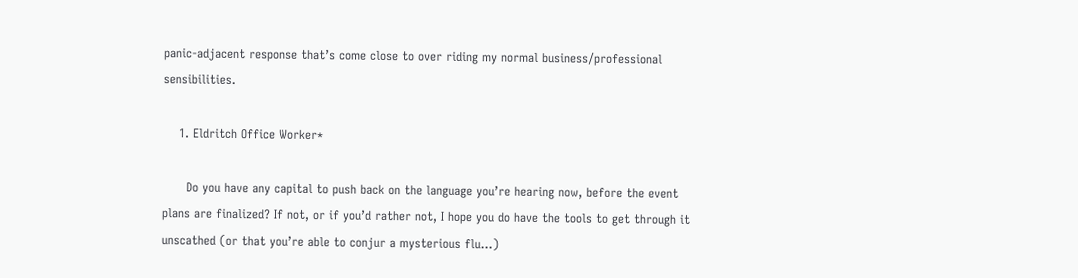panic-adjacent response that’s come close to over riding my normal business/professional sensibilities.

    1. Eldritch Office Worker*

      Do you have any capital to push back on the language you’re hearing now, before the event plans are finalized? If not, or if you’d rather not, I hope you do have the tools to get through it unscathed (or that you’re able to conjur a mysterious flu…)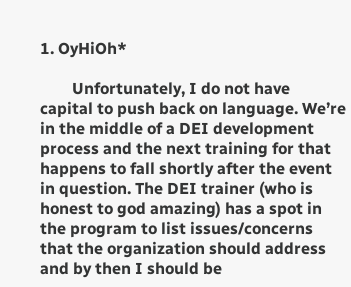1. OyHiOh*

        Unfortunately, I do not have capital to push back on language. We’re in the middle of a DEI development process and the next training for that happens to fall shortly after the event in question. The DEI trainer (who is honest to god amazing) has a spot in the program to list issues/concerns that the organization should address and by then I should be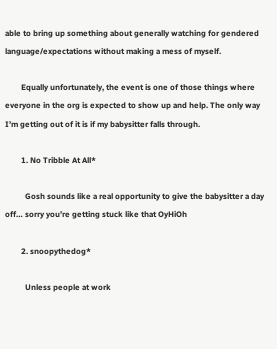able to bring up something about generally watching for gendered language/expectations without making a mess of myself.

        Equally unfortunately, the event is one of those things where everyone in the org is expected to show up and help. The only way I’m getting out of it is if my babysitter falls through.

        1. No Tribble At All*

          Gosh sounds like a real opportunity to give the babysitter a day off… sorry you’re getting stuck like that OyHiOh

        2. snoopythedog*

          Unless people at work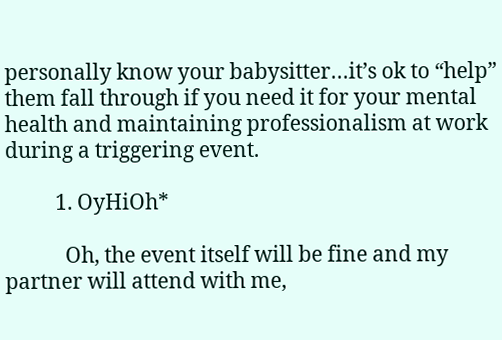personally know your babysitter…it’s ok to “help” them fall through if you need it for your mental health and maintaining professionalism at work during a triggering event.

          1. OyHiOh*

            Oh, the event itself will be fine and my partner will attend with me,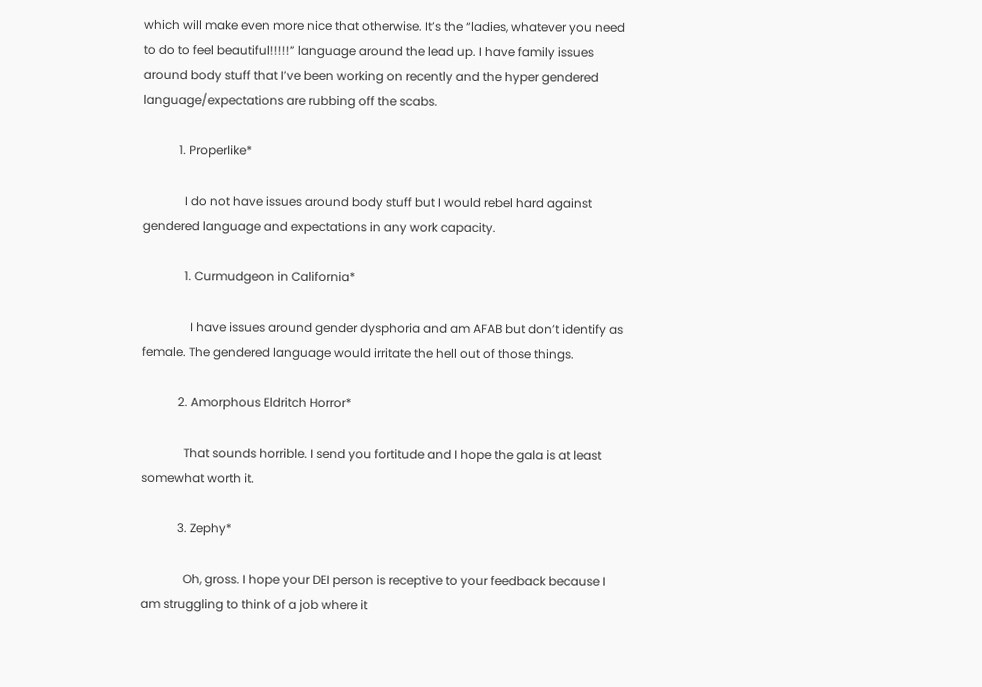which will make even more nice that otherwise. It’s the “ladies, whatever you need to do to feel beautiful!!!!!” language around the lead up. I have family issues around body stuff that I’ve been working on recently and the hyper gendered language/expectations are rubbing off the scabs.

            1. Properlike*

              I do not have issues around body stuff but I would rebel hard against gendered language and expectations in any work capacity.

              1. Curmudgeon in California*

                I have issues around gender dysphoria and am AFAB but don’t identify as female. The gendered language would irritate the hell out of those things.

            2. Amorphous Eldritch Horror*

              That sounds horrible. I send you fortitude and I hope the gala is at least somewhat worth it.

            3. Zephy*

              Oh, gross. I hope your DEI person is receptive to your feedback because I am struggling to think of a job where it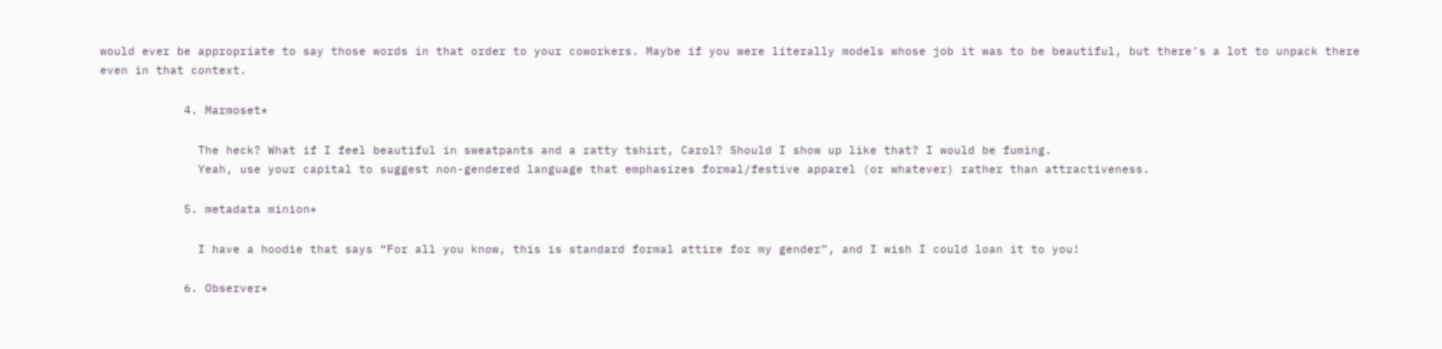would ever be appropriate to say those words in that order to your coworkers. Maybe if you were literally models whose job it was to be beautiful, but there’s a lot to unpack there even in that context.

            4. Marmoset*

              The heck? What if I feel beautiful in sweatpants and a ratty tshirt, Carol? Should I show up like that? I would be fuming.
              Yeah, use your capital to suggest non-gendered language that emphasizes formal/festive apparel (or whatever) rather than attractiveness.

            5. metadata minion*

              I have a hoodie that says “For all you know, this is standard formal attire for my gender”, and I wish I could loan it to you!

            6. Observer*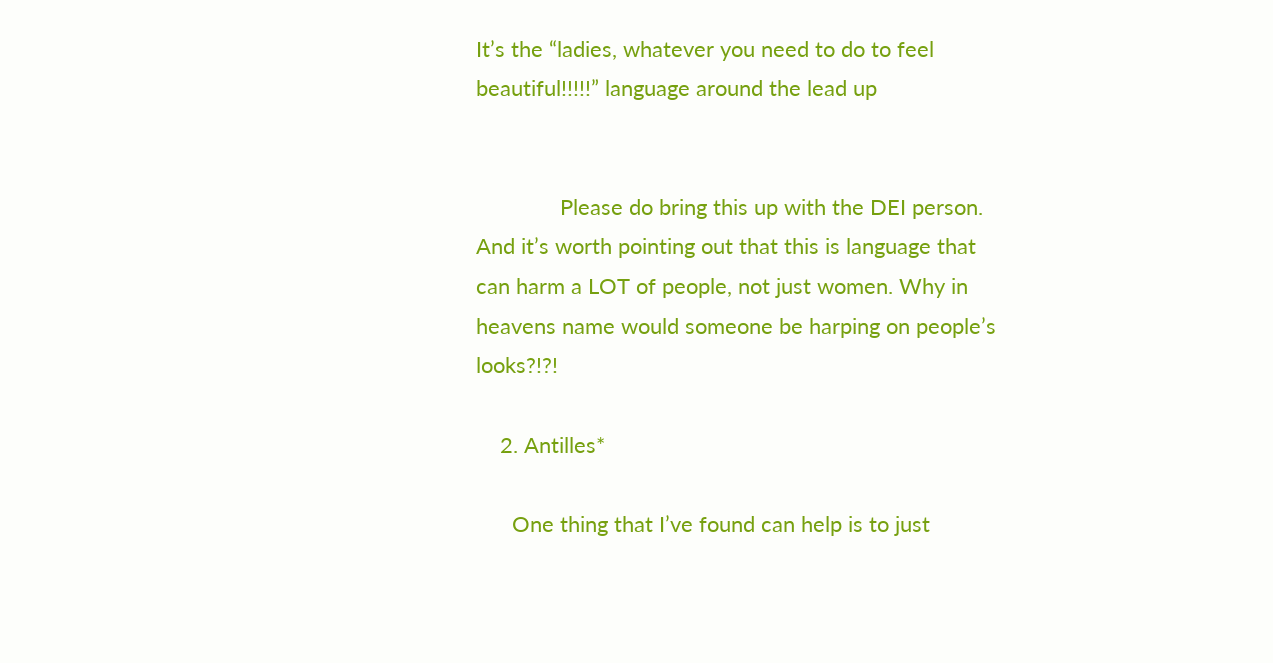It’s the “ladies, whatever you need to do to feel beautiful!!!!!” language around the lead up


              Please do bring this up with the DEI person. And it’s worth pointing out that this is language that can harm a LOT of people, not just women. Why in heavens name would someone be harping on people’s looks?!?!

    2. Antilles*

      One thing that I’ve found can help is to just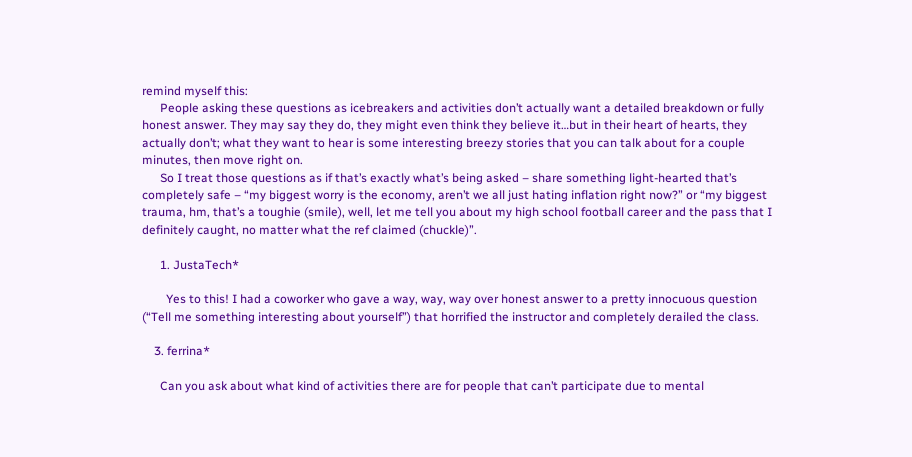remind myself this:
      People asking these questions as icebreakers and activities don’t actually want a detailed breakdown or fully honest answer. They may say they do, they might even think they believe it…but in their heart of hearts, they actually don’t; what they want to hear is some interesting breezy stories that you can talk about for a couple minutes, then move right on.
      So I treat those questions as if that’s exactly what’s being asked – share something light-hearted that’s completely safe – “my biggest worry is the economy, aren’t we all just hating inflation right now?” or “my biggest trauma, hm, that’s a toughie (smile), well, let me tell you about my high school football career and the pass that I definitely caught, no matter what the ref claimed (chuckle)”.

      1. JustaTech*

        Yes to this! I had a coworker who gave a way, way, way over honest answer to a pretty innocuous question (“Tell me something interesting about yourself”) that horrified the instructor and completely derailed the class.

    3. ferrina*

      Can you ask about what kind of activities there are for people that can’t participate due to mental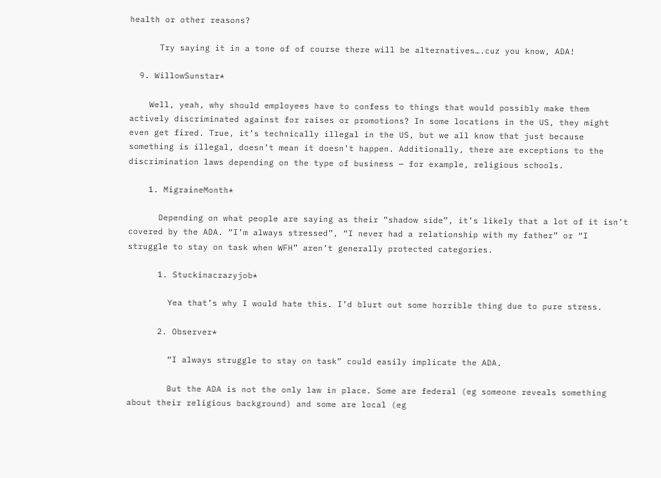health or other reasons?

      Try saying it in a tone of of course there will be alternatives….cuz you know, ADA!

  9. WillowSunstar*

    Well, yeah, why should employees have to confess to things that would possibly make them actively discriminated against for raises or promotions? In some locations in the US, they might even get fired. True, it’s technically illegal in the US, but we all know that just because something is illegal, doesn’t mean it doesn’t happen. Additionally, there are exceptions to the discrimination laws depending on the type of business — for example, religious schools.

    1. MigraineMonth*

      Depending on what people are saying as their “shadow side”, it’s likely that a lot of it isn’t covered by the ADA. “I’m always stressed”, “I never had a relationship with my father” or “I struggle to stay on task when WFH” aren’t generally protected categories.

      1. Stuckinacrazyjob*

        Yea that’s why I would hate this. I’d blurt out some horrible thing due to pure stress.

      2. Observer*

        “I always struggle to stay on task” could easily implicate the ADA.

        But the ADA is not the only law in place. Some are federal (eg someone reveals something about their religious background) and some are local (eg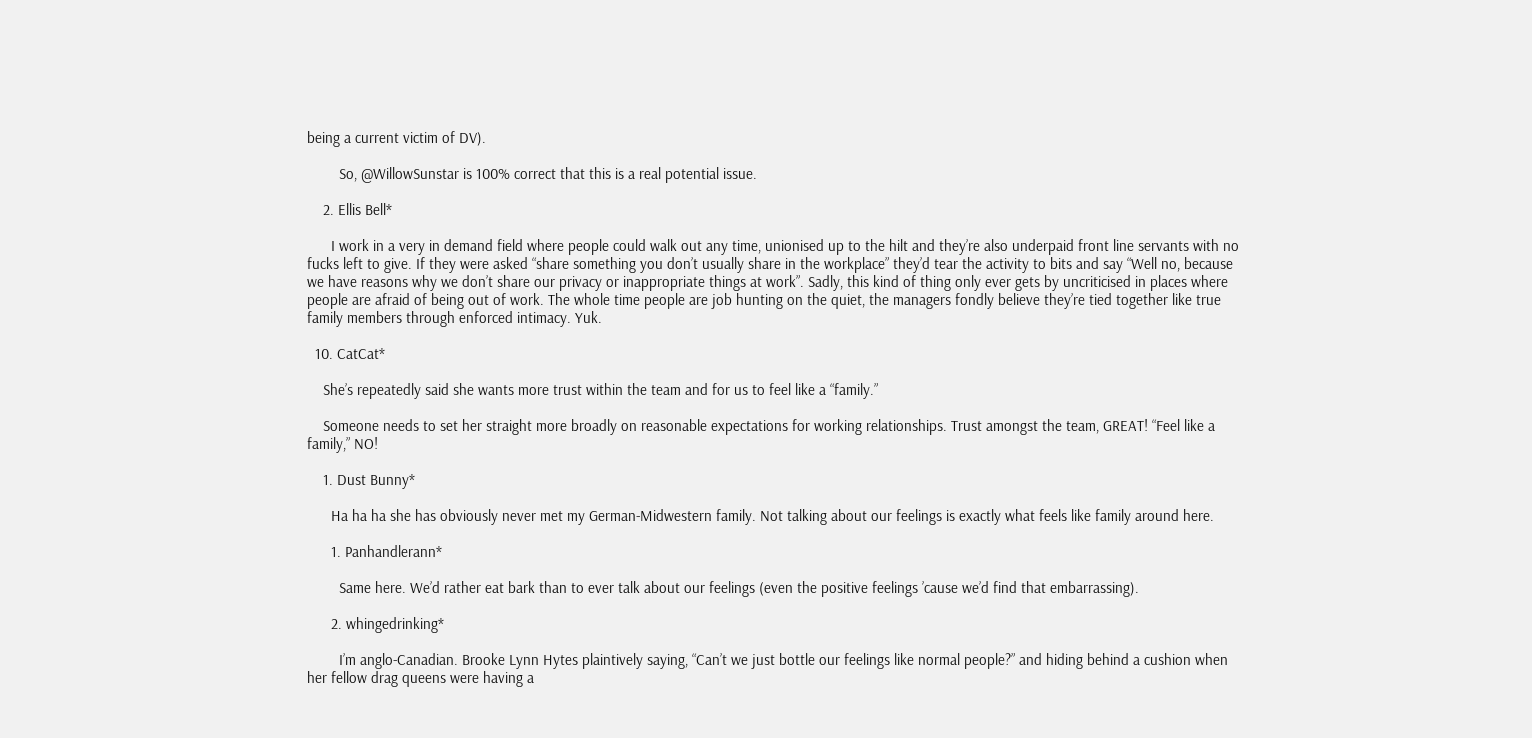being a current victim of DV).

        So, @WillowSunstar is 100% correct that this is a real potential issue.

    2. Ellis Bell*

      I work in a very in demand field where people could walk out any time, unionised up to the hilt and they’re also underpaid front line servants with no fucks left to give. If they were asked “share something you don’t usually share in the workplace” they’d tear the activity to bits and say “Well no, because we have reasons why we don’t share our privacy or inappropriate things at work”. Sadly, this kind of thing only ever gets by uncriticised in places where people are afraid of being out of work. The whole time people are job hunting on the quiet, the managers fondly believe they’re tied together like true family members through enforced intimacy. Yuk.

  10. CatCat*

    She’s repeatedly said she wants more trust within the team and for us to feel like a “family.”

    Someone needs to set her straight more broadly on reasonable expectations for working relationships. Trust amongst the team, GREAT! “Feel like a family,” NO!

    1. Dust Bunny*

      Ha ha ha she has obviously never met my German-Midwestern family. Not talking about our feelings is exactly what feels like family around here.

      1. Panhandlerann*

        Same here. We’d rather eat bark than to ever talk about our feelings (even the positive feelings ’cause we’d find that embarrassing).

      2. whingedrinking*

        I’m anglo-Canadian. Brooke Lynn Hytes plaintively saying, “Can’t we just bottle our feelings like normal people?” and hiding behind a cushion when her fellow drag queens were having a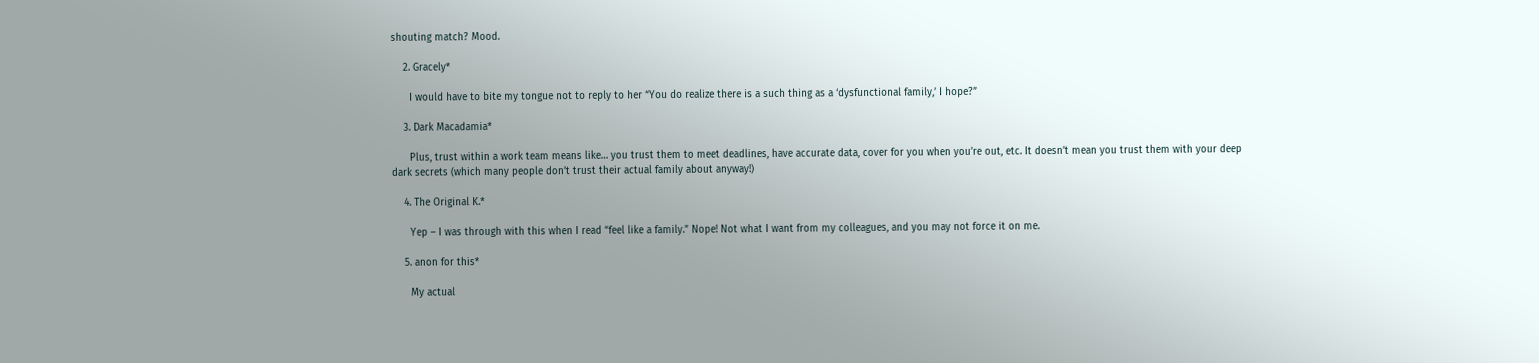shouting match? Mood.

    2. Gracely*

      I would have to bite my tongue not to reply to her “You do realize there is a such thing as a ‘dysfunctional family,’ I hope?”

    3. Dark Macadamia*

      Plus, trust within a work team means like… you trust them to meet deadlines, have accurate data, cover for you when you’re out, etc. It doesn’t mean you trust them with your deep dark secrets (which many people don’t trust their actual family about anyway!)

    4. The Original K.*

      Yep – I was through with this when I read “feel like a family.” Nope! Not what I want from my colleagues, and you may not force it on me.

    5. anon for this*

      My actual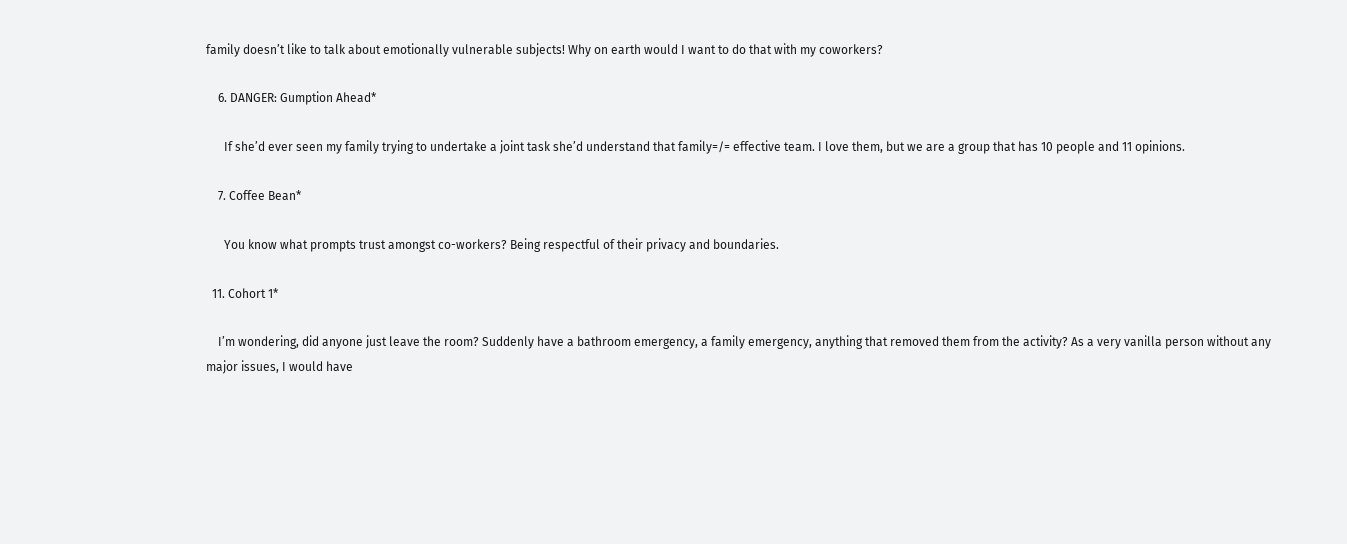family doesn’t like to talk about emotionally vulnerable subjects! Why on earth would I want to do that with my coworkers?

    6. DANGER: Gumption Ahead*

      If she’d ever seen my family trying to undertake a joint task she’d understand that family=/= effective team. I love them, but we are a group that has 10 people and 11 opinions.

    7. Coffee Bean*

      You know what prompts trust amongst co-workers? Being respectful of their privacy and boundaries.

  11. Cohort 1*

    I’m wondering, did anyone just leave the room? Suddenly have a bathroom emergency, a family emergency, anything that removed them from the activity? As a very vanilla person without any major issues, I would have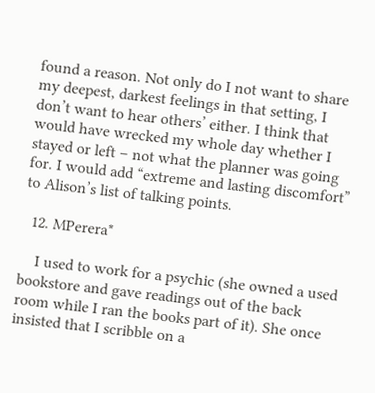found a reason. Not only do I not want to share my deepest, darkest feelings in that setting, I don’t want to hear others’ either. I think that would have wrecked my whole day whether I stayed or left – not what the planner was going for. I would add “extreme and lasting discomfort” to Alison’s list of talking points.

  12. MPerera*

    I used to work for a psychic (she owned a used bookstore and gave readings out of the back room while I ran the books part of it). She once insisted that I scribble on a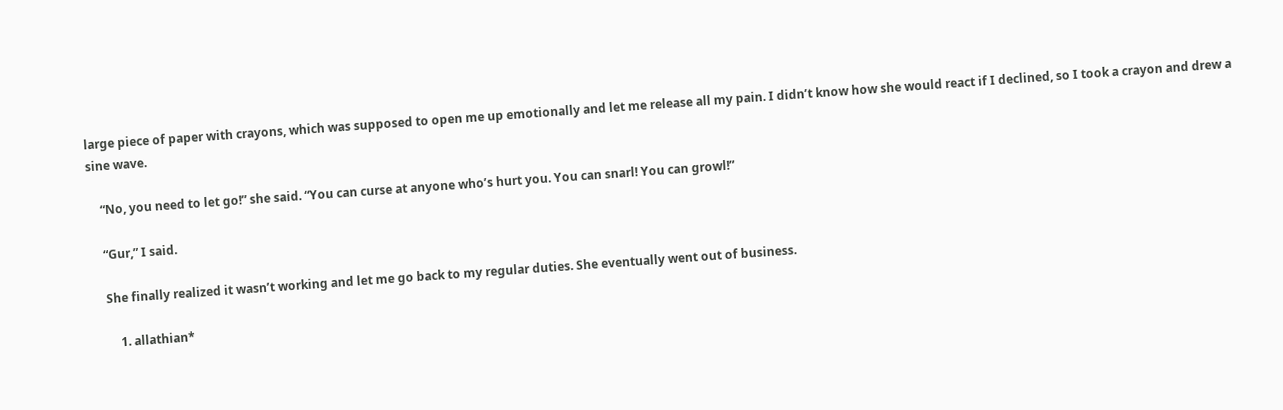large piece of paper with crayons, which was supposed to open me up emotionally and let me release all my pain. I didn’t know how she would react if I declined, so I took a crayon and drew a sine wave.

    “No, you need to let go!” she said. “You can curse at anyone who’s hurt you. You can snarl! You can growl!”

    “Gur,” I said.

    She finally realized it wasn’t working and let me go back to my regular duties. She eventually went out of business.

        1. allathian*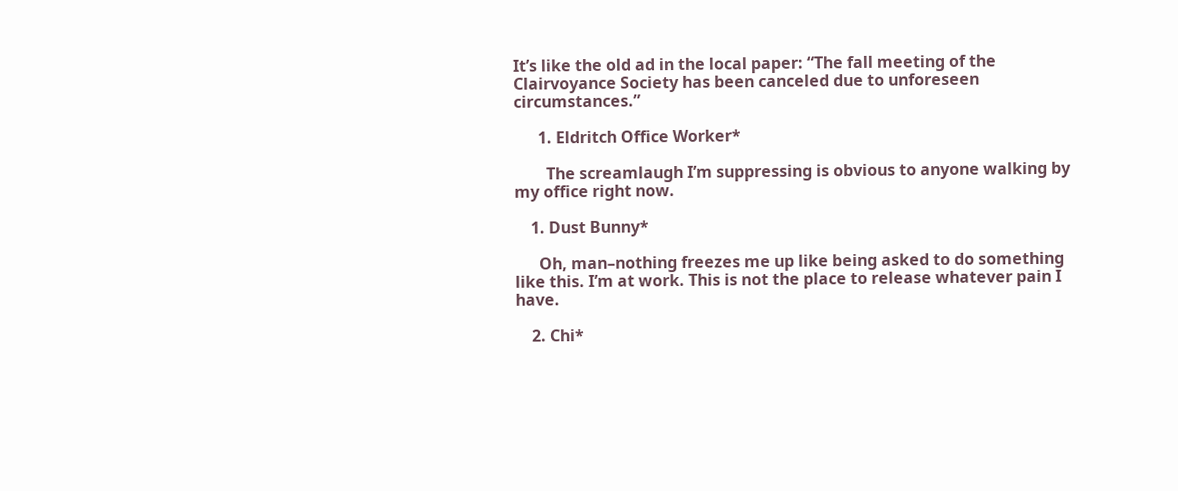It’s like the old ad in the local paper: “The fall meeting of the Clairvoyance Society has been canceled due to unforeseen circumstances.”

      1. Eldritch Office Worker*

        The screamlaugh I’m suppressing is obvious to anyone walking by my office right now.

    1. Dust Bunny*

      Oh, man–nothing freezes me up like being asked to do something like this. I’m at work. This is not the place to release whatever pain I have.

    2. Chi*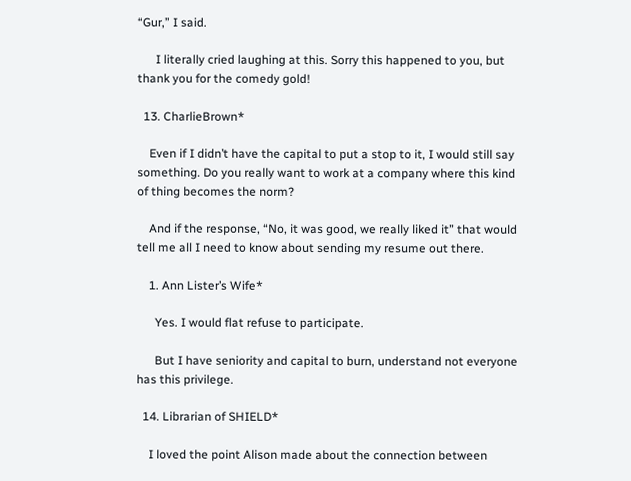“Gur,” I said.

      I literally cried laughing at this. Sorry this happened to you, but thank you for the comedy gold!

  13. CharlieBrown*

    Even if I didn’t have the capital to put a stop to it, I would still say something. Do you really want to work at a company where this kind of thing becomes the norm?

    And if the response, “No, it was good, we really liked it” that would tell me all I need to know about sending my resume out there.

    1. Ann Lister’s Wife*

      Yes. I would flat refuse to participate.

      But I have seniority and capital to burn, understand not everyone has this privilege.

  14. Librarian of SHIELD*

    I loved the point Alison made about the connection between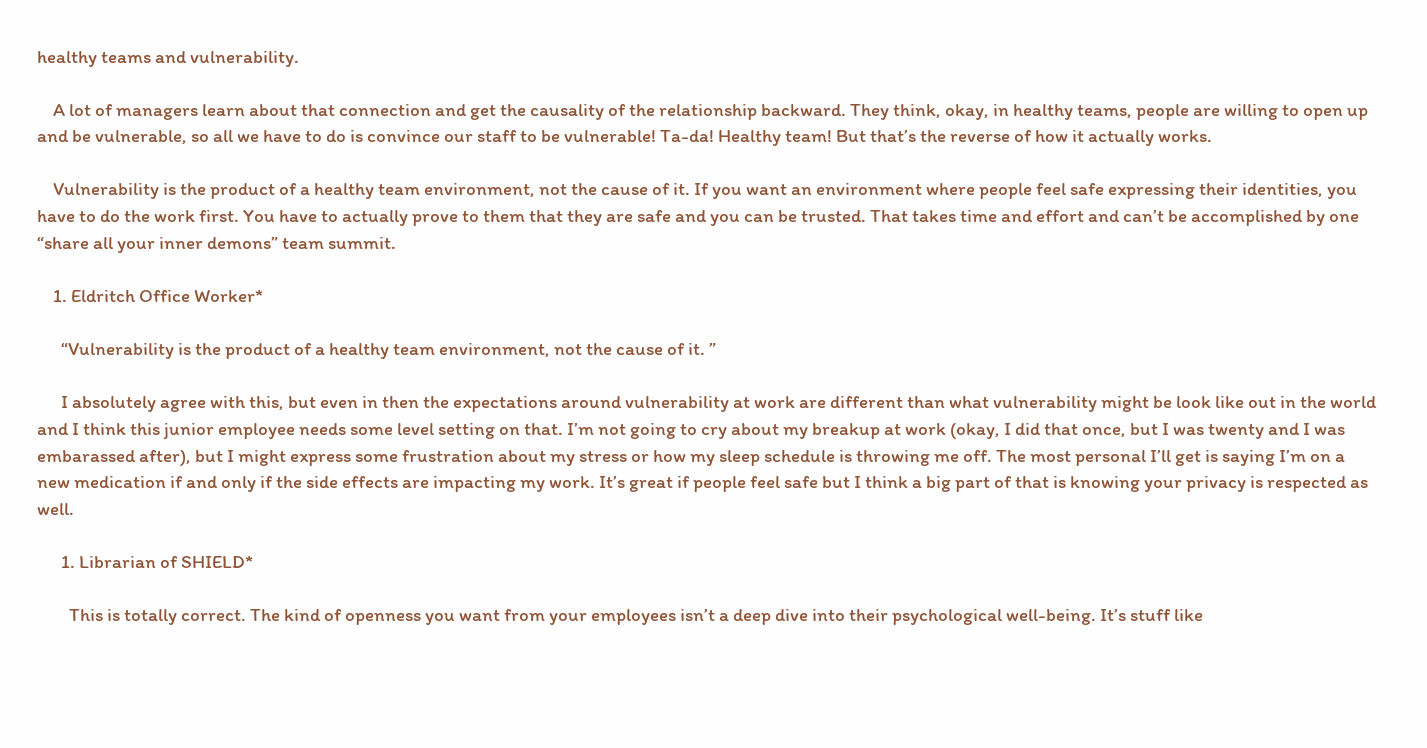healthy teams and vulnerability.

    A lot of managers learn about that connection and get the causality of the relationship backward. They think, okay, in healthy teams, people are willing to open up and be vulnerable, so all we have to do is convince our staff to be vulnerable! Ta-da! Healthy team! But that’s the reverse of how it actually works.

    Vulnerability is the product of a healthy team environment, not the cause of it. If you want an environment where people feel safe expressing their identities, you have to do the work first. You have to actually prove to them that they are safe and you can be trusted. That takes time and effort and can’t be accomplished by one “share all your inner demons” team summit.

    1. Eldritch Office Worker*

      “Vulnerability is the product of a healthy team environment, not the cause of it. ”

      I absolutely agree with this, but even in then the expectations around vulnerability at work are different than what vulnerability might be look like out in the world and I think this junior employee needs some level setting on that. I’m not going to cry about my breakup at work (okay, I did that once, but I was twenty and I was embarassed after), but I might express some frustration about my stress or how my sleep schedule is throwing me off. The most personal I’ll get is saying I’m on a new medication if and only if the side effects are impacting my work. It’s great if people feel safe but I think a big part of that is knowing your privacy is respected as well.

      1. Librarian of SHIELD*

        This is totally correct. The kind of openness you want from your employees isn’t a deep dive into their psychological well-being. It’s stuff like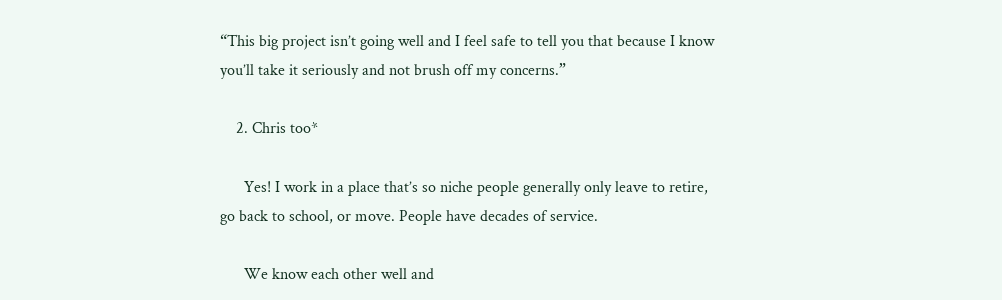“This big project isn’t going well and I feel safe to tell you that because I know you’ll take it seriously and not brush off my concerns.”

    2. Chris too*

      Yes! I work in a place that’s so niche people generally only leave to retire, go back to school, or move. People have decades of service.

      We know each other well and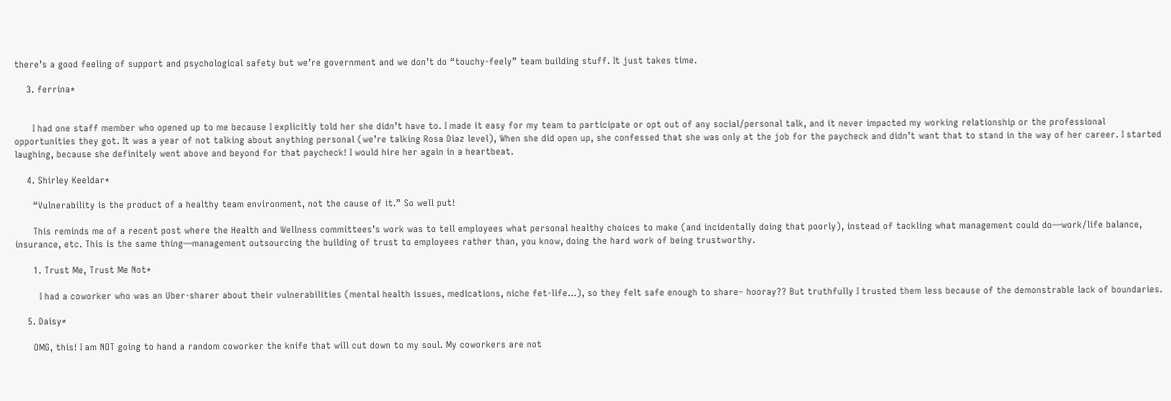there’s a good feeling of support and psychological safety but we’re government and we don’t do “touchy-feely” team building stuff. It just takes time.

    3. ferrina*


      I had one staff member who opened up to me because I explicitly told her she didn’t have to. I made it easy for my team to participate or opt out of any social/personal talk, and it never impacted my working relationship or the professional opportunities they got. It was a year of not talking about anything personal (we’re talking Rosa Diaz level), When she did open up, she confessed that she was only at the job for the paycheck and didn’t want that to stand in the way of her career. I started laughing, because she definitely went above and beyond for that paycheck! I would hire her again in a heartbeat.

    4. Shirley Keeldar*

      “Vulnerability is the product of a healthy team environment, not the cause of it.” So well put!

      This reminds me of a recent post where the Health and Wellness committees’s work was to tell employees what personal healthy choices to make (and incidentally doing that poorly), instead of tackling what management could do—work/life balance, insurance, etc. This is the same thing—management outsourcing the building of trust to employees rather than, you know, doing the hard work of being trustworthy.

      1. Trust Me, Trust Me Not*

        I had a coworker who was an Uber-sharer about their vulnerabilities (mental health issues, medications, niche fet-life…), so they felt safe enough to share– hooray?? But truthfully I trusted them less because of the demonstrable lack of boundaries.

    5. Daisy*

      OMG, this! I am NOT going to hand a random coworker the knife that will cut down to my soul. My coworkers are not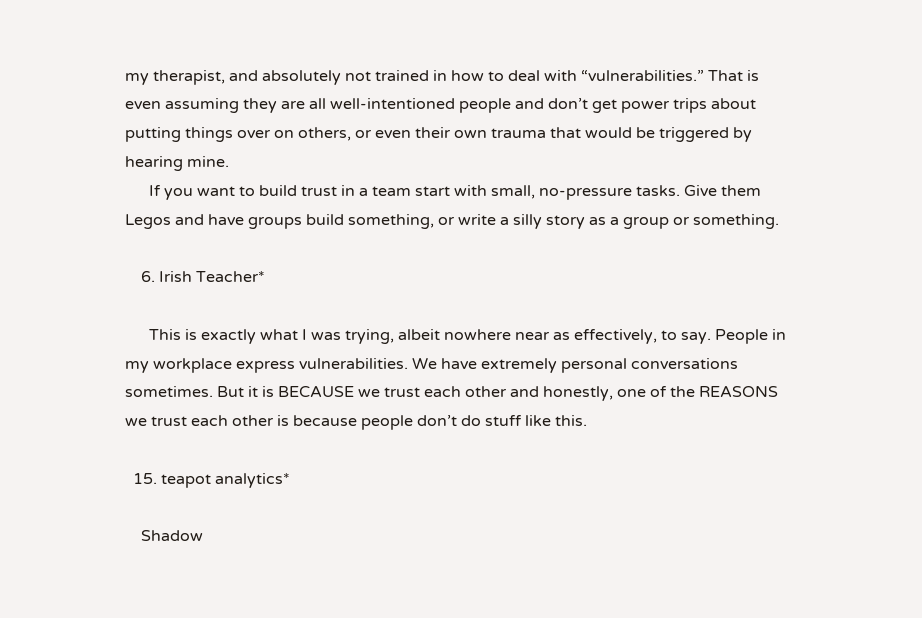my therapist, and absolutely not trained in how to deal with “vulnerabilities.” That is even assuming they are all well-intentioned people and don’t get power trips about putting things over on others, or even their own trauma that would be triggered by hearing mine.
      If you want to build trust in a team start with small, no-pressure tasks. Give them Legos and have groups build something, or write a silly story as a group or something.

    6. Irish Teacher*

      This is exactly what I was trying, albeit nowhere near as effectively, to say. People in my workplace express vulnerabilities. We have extremely personal conversations sometimes. But it is BECAUSE we trust each other and honestly, one of the REASONS we trust each other is because people don’t do stuff like this.

  15. teapot analytics*

    Shadow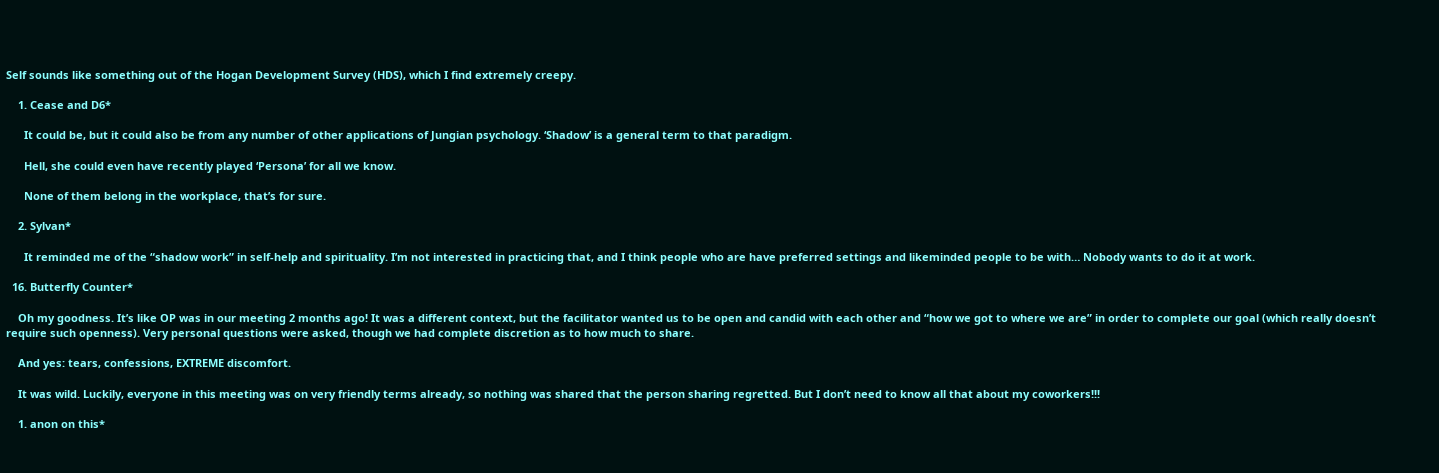Self sounds like something out of the Hogan Development Survey (HDS), which I find extremely creepy.

    1. Cease and D6*

      It could be, but it could also be from any number of other applications of Jungian psychology. ‘Shadow’ is a general term to that paradigm.

      Hell, she could even have recently played ‘Persona’ for all we know.

      None of them belong in the workplace, that’s for sure.

    2. Sylvan*

      It reminded me of the “shadow work” in self-help and spirituality. I’m not interested in practicing that, and I think people who are have preferred settings and likeminded people to be with… Nobody wants to do it at work.

  16. Butterfly Counter*

    Oh my goodness. It’s like OP was in our meeting 2 months ago! It was a different context, but the facilitator wanted us to be open and candid with each other and “how we got to where we are” in order to complete our goal (which really doesn’t require such openness). Very personal questions were asked, though we had complete discretion as to how much to share.

    And yes: tears, confessions, EXTREME discomfort.

    It was wild. Luckily, everyone in this meeting was on very friendly terms already, so nothing was shared that the person sharing regretted. But I don’t need to know all that about my coworkers!!!

    1. anon on this*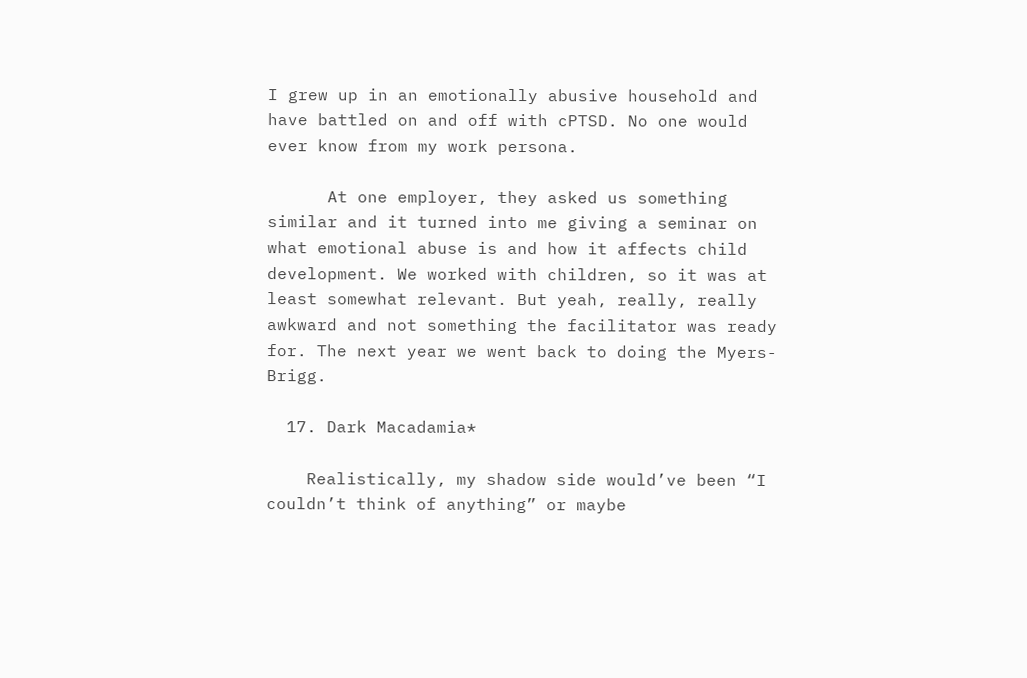I grew up in an emotionally abusive household and have battled on and off with cPTSD. No one would ever know from my work persona.

      At one employer, they asked us something similar and it turned into me giving a seminar on what emotional abuse is and how it affects child development. We worked with children, so it was at least somewhat relevant. But yeah, really, really awkward and not something the facilitator was ready for. The next year we went back to doing the Myers-Brigg.

  17. Dark Macadamia*

    Realistically, my shadow side would’ve been “I couldn’t think of anything” or maybe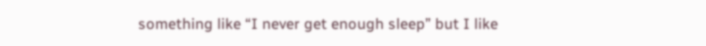something like “I never get enough sleep” but I like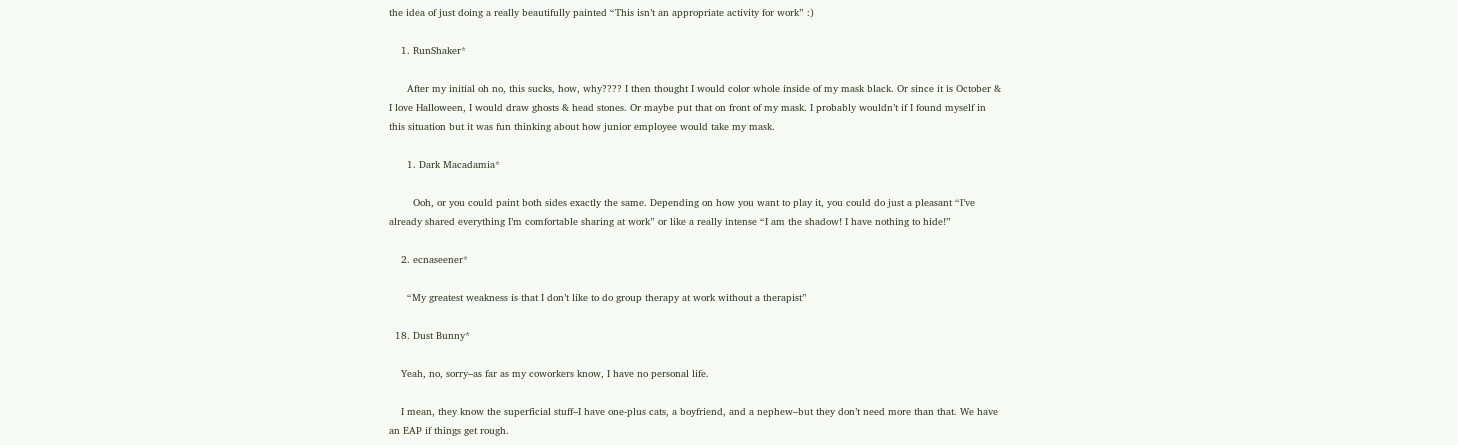the idea of just doing a really beautifully painted “This isn’t an appropriate activity for work” :)

    1. RunShaker*

      After my initial oh no, this sucks, how, why???? I then thought I would color whole inside of my mask black. Or since it is October & I love Halloween, I would draw ghosts & head stones. Or maybe put that on front of my mask. I probably wouldn’t if I found myself in this situation but it was fun thinking about how junior employee would take my mask.

      1. Dark Macadamia*

        Ooh, or you could paint both sides exactly the same. Depending on how you want to play it, you could do just a pleasant “I’ve already shared everything I’m comfortable sharing at work” or like a really intense “I am the shadow! I have nothing to hide!”

    2. ecnaseener*

      “My greatest weakness is that I don’t like to do group therapy at work without a therapist”

  18. Dust Bunny*

    Yeah, no, sorry–as far as my coworkers know, I have no personal life.

    I mean, they know the superficial stuff–I have one-plus cats, a boyfriend, and a nephew–but they don’t need more than that. We have an EAP if things get rough.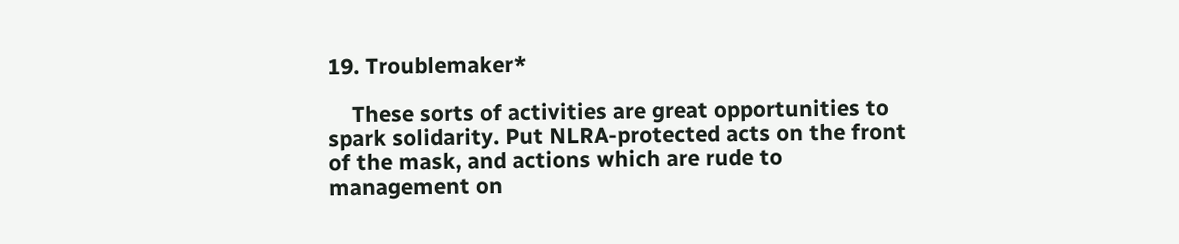19. Troublemaker*

    These sorts of activities are great opportunities to spark solidarity. Put NLRA-protected acts on the front of the mask, and actions which are rude to management on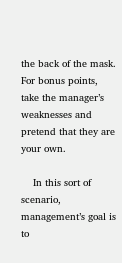the back of the mask. For bonus points, take the manager’s weaknesses and pretend that they are your own.

    In this sort of scenario, management’s goal is to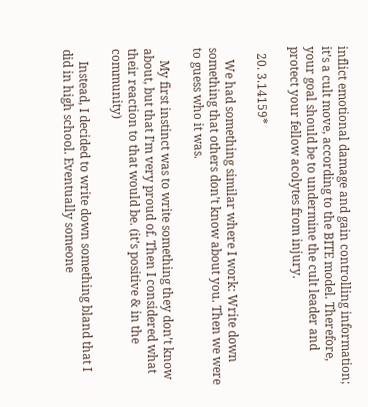inflict emotional damage and gain controlling information; it’s a cult move, according to the BITE model. Therefore, your goal should be to undermine the cult leader and protect your fellow acolytes from injury.

  20. 3.14159*

    We had something similar where I work: Write down something that others don’t know about you. Then we were to guess who it was.

    My first instinct was to write something they don’t know about, but that I’m very proud of. Then I considered what their reaction to that would be. (it’s positive & in the community)

    Instead, I decided to write down something bland that I did in high school. Eventually someone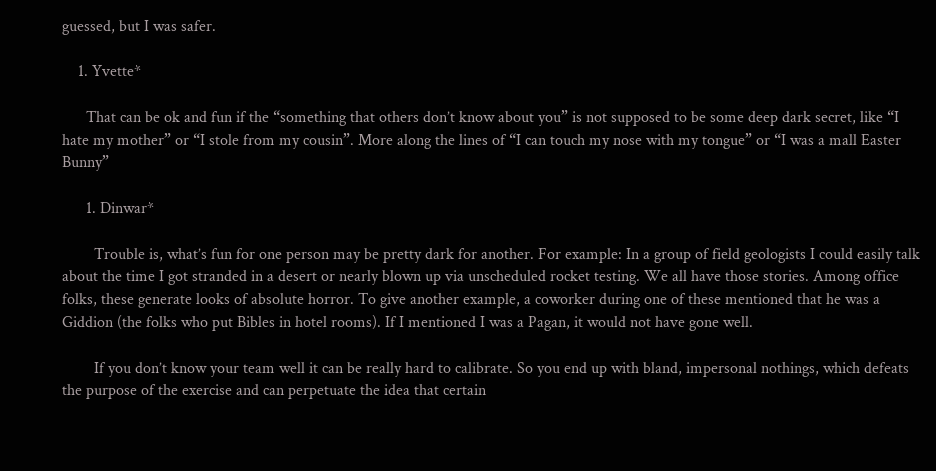guessed, but I was safer.

    1. Yvette*

      That can be ok and fun if the “something that others don’t know about you” is not supposed to be some deep dark secret, like “I hate my mother” or “I stole from my cousin”. More along the lines of “I can touch my nose with my tongue” or “I was a mall Easter Bunny”

      1. Dinwar*

        Trouble is, what’s fun for one person may be pretty dark for another. For example: In a group of field geologists I could easily talk about the time I got stranded in a desert or nearly blown up via unscheduled rocket testing. We all have those stories. Among office folks, these generate looks of absolute horror. To give another example, a coworker during one of these mentioned that he was a Giddion (the folks who put Bibles in hotel rooms). If I mentioned I was a Pagan, it would not have gone well.

        If you don’t know your team well it can be really hard to calibrate. So you end up with bland, impersonal nothings, which defeats the purpose of the exercise and can perpetuate the idea that certain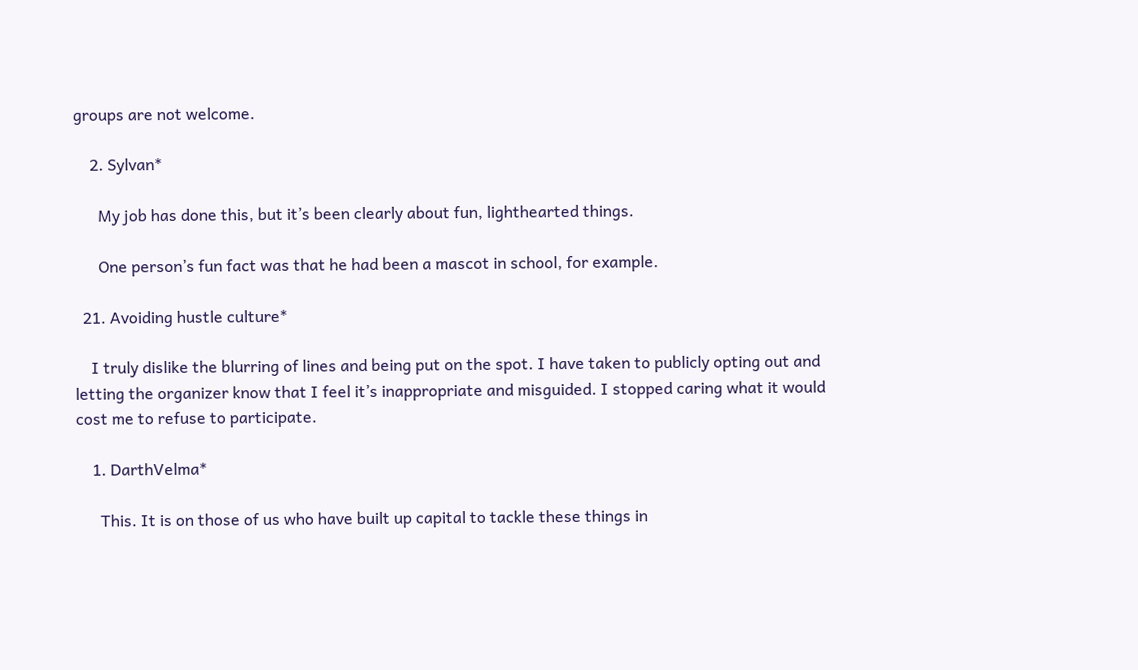groups are not welcome.

    2. Sylvan*

      My job has done this, but it’s been clearly about fun, lighthearted things.

      One person’s fun fact was that he had been a mascot in school, for example.

  21. Avoiding hustle culture*

    I truly dislike the blurring of lines and being put on the spot. I have taken to publicly opting out and letting the organizer know that I feel it’s inappropriate and misguided. I stopped caring what it would cost me to refuse to participate.

    1. DarthVelma*

      This. It is on those of us who have built up capital to tackle these things in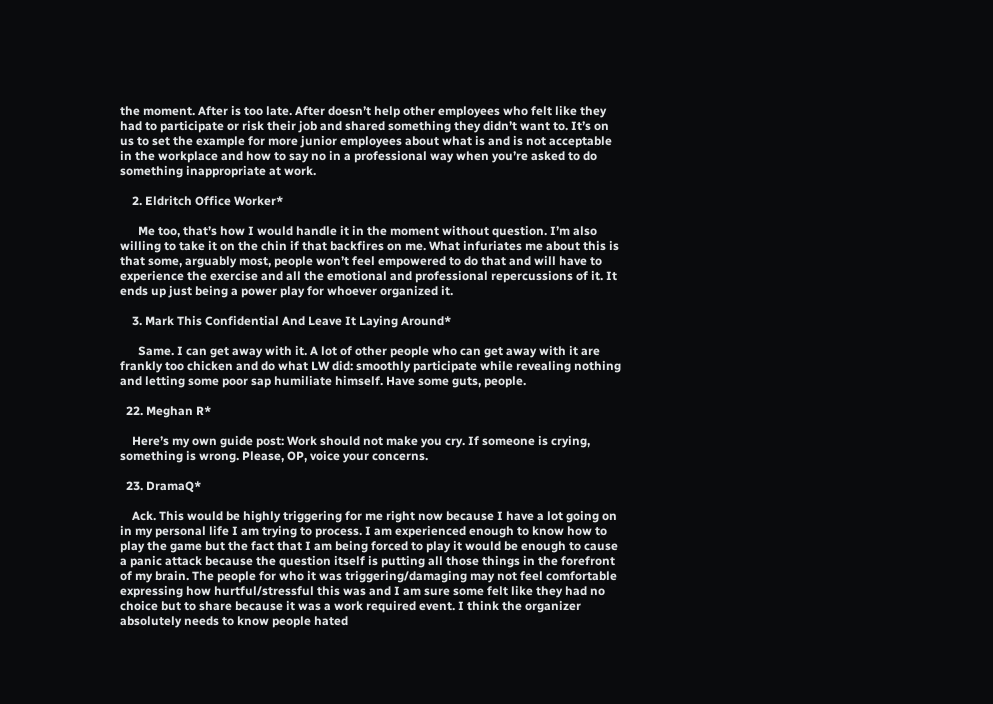the moment. After is too late. After doesn’t help other employees who felt like they had to participate or risk their job and shared something they didn’t want to. It’s on us to set the example for more junior employees about what is and is not acceptable in the workplace and how to say no in a professional way when you’re asked to do something inappropriate at work.

    2. Eldritch Office Worker*

      Me too, that’s how I would handle it in the moment without question. I’m also willing to take it on the chin if that backfires on me. What infuriates me about this is that some, arguably most, people won’t feel empowered to do that and will have to experience the exercise and all the emotional and professional repercussions of it. It ends up just being a power play for whoever organized it.

    3. Mark This Confidential And Leave It Laying Around*

      Same. I can get away with it. A lot of other people who can get away with it are frankly too chicken and do what LW did: smoothly participate while revealing nothing and letting some poor sap humiliate himself. Have some guts, people.

  22. Meghan R*

    Here’s my own guide post: Work should not make you cry. If someone is crying, something is wrong. Please, OP, voice your concerns.

  23. DramaQ*

    Ack. This would be highly triggering for me right now because I have a lot going on in my personal life I am trying to process. I am experienced enough to know how to play the game but the fact that I am being forced to play it would be enough to cause a panic attack because the question itself is putting all those things in the forefront of my brain. The people for who it was triggering/damaging may not feel comfortable expressing how hurtful/stressful this was and I am sure some felt like they had no choice but to share because it was a work required event. I think the organizer absolutely needs to know people hated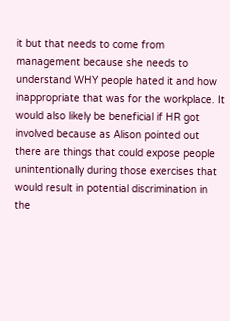it but that needs to come from management because she needs to understand WHY people hated it and how inappropriate that was for the workplace. It would also likely be beneficial if HR got involved because as Alison pointed out there are things that could expose people unintentionally during those exercises that would result in potential discrimination in the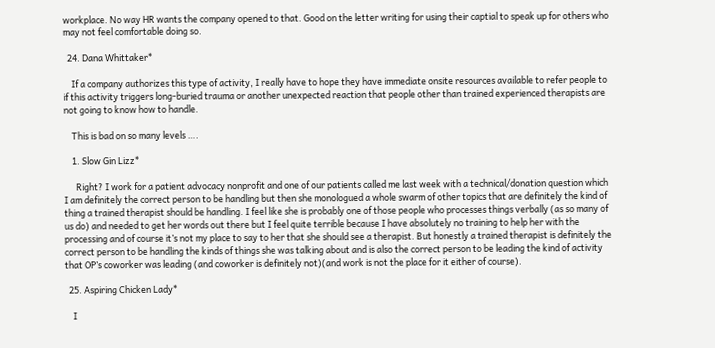workplace. No way HR wants the company opened to that. Good on the letter writing for using their captial to speak up for others who may not feel comfortable doing so.

  24. Dana Whittaker*

    If a company authorizes this type of activity, I really have to hope they have immediate onsite resources available to refer people to if this activity triggers long-buried trauma or another unexpected reaction that people other than trained experienced therapists are not going to know how to handle.

    This is bad on so many levels ….

    1. Slow Gin Lizz*

      Right? I work for a patient advocacy nonprofit and one of our patients called me last week with a technical/donation question which I am definitely the correct person to be handling but then she monologued a whole swarm of other topics that are definitely the kind of thing a trained therapist should be handling. I feel like she is probably one of those people who processes things verbally (as so many of us do) and needed to get her words out there but I feel quite terrible because I have absolutely no training to help her with the processing and of course it’s not my place to say to her that she should see a therapist. But honestly a trained therapist is definitely the correct person to be handling the kinds of things she was talking about and is also the correct person to be leading the kind of activity that OP’s coworker was leading (and coworker is definitely not)(and work is not the place for it either of course).

  25. Aspiring Chicken Lady*

    I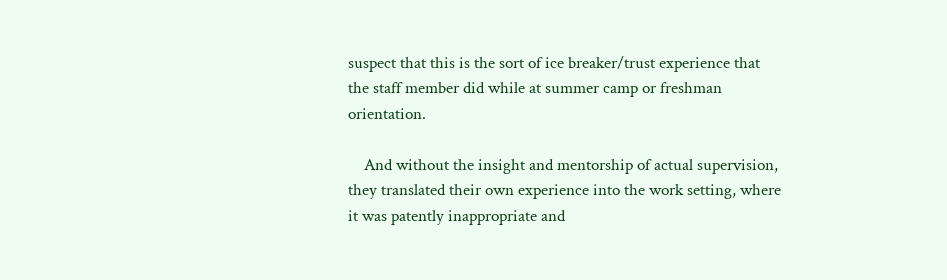suspect that this is the sort of ice breaker/trust experience that the staff member did while at summer camp or freshman orientation.

    And without the insight and mentorship of actual supervision, they translated their own experience into the work setting, where it was patently inappropriate and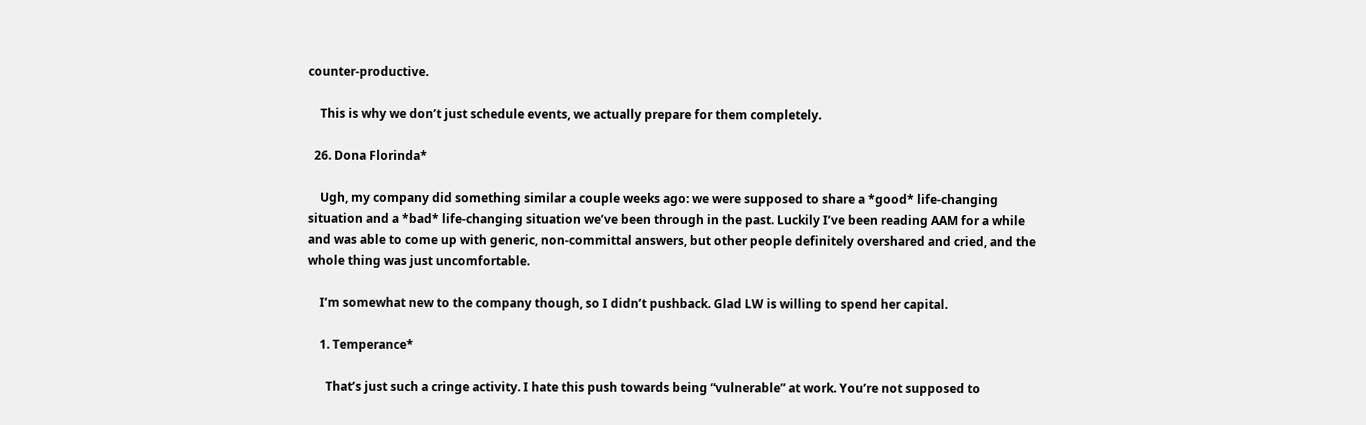counter-productive.

    This is why we don’t just schedule events, we actually prepare for them completely.

  26. Dona Florinda*

    Ugh, my company did something similar a couple weeks ago: we were supposed to share a *good* life-changing situation and a *bad* life-changing situation we’ve been through in the past. Luckily I’ve been reading AAM for a while and was able to come up with generic, non-committal answers, but other people definitely overshared and cried, and the whole thing was just uncomfortable.

    I’m somewhat new to the company though, so I didn’t pushback. Glad LW is willing to spend her capital.

    1. Temperance*

      That’s just such a cringe activity. I hate this push towards being “vulnerable” at work. You’re not supposed to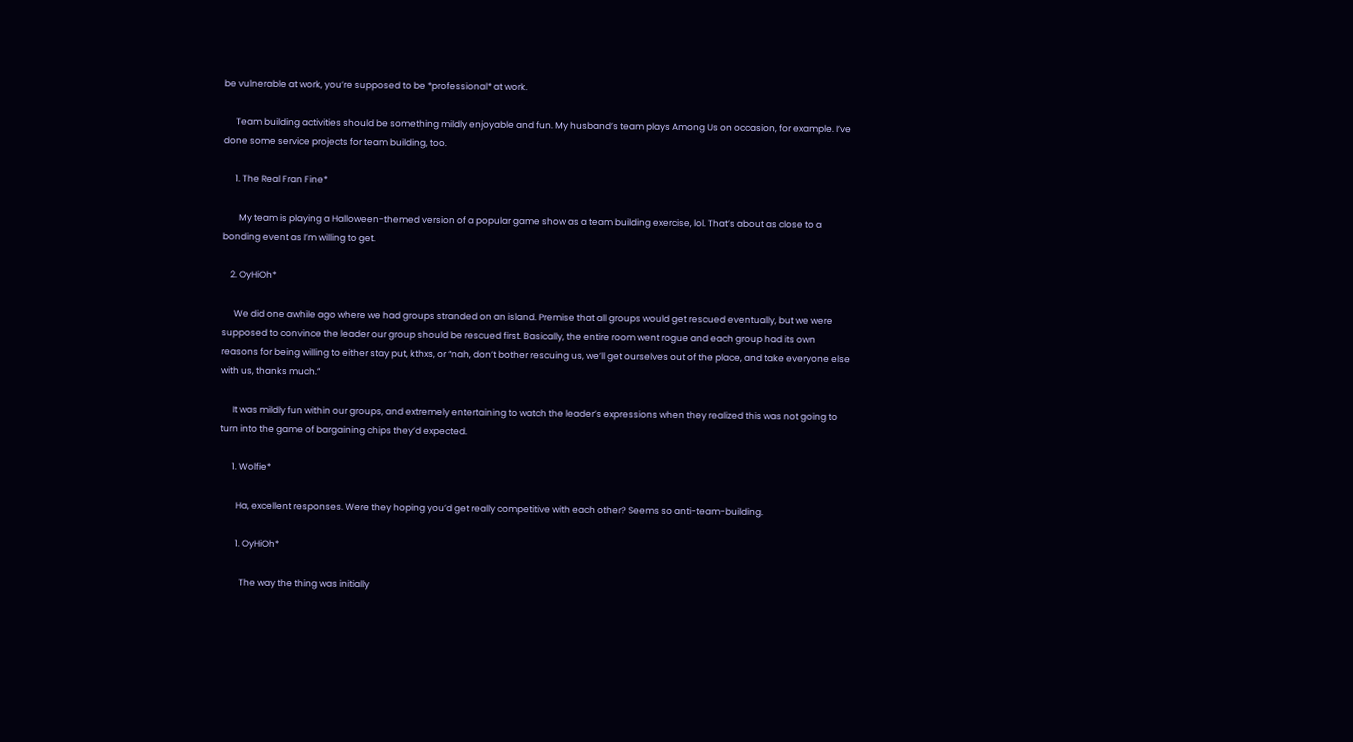be vulnerable at work, you’re supposed to be *professional* at work.

      Team building activities should be something mildly enjoyable and fun. My husband’s team plays Among Us on occasion, for example. I’ve done some service projects for team building, too.

      1. The Real Fran Fine*

        My team is playing a Halloween-themed version of a popular game show as a team building exercise, lol. That’s about as close to a bonding event as I’m willing to get.

    2. OyHiOh*

      We did one awhile ago where we had groups stranded on an island. Premise that all groups would get rescued eventually, but we were supposed to convince the leader our group should be rescued first. Basically, the entire room went rogue and each group had its own reasons for being willing to either stay put, kthxs, or “nah, don’t bother rescuing us, we’ll get ourselves out of the place, and take everyone else with us, thanks much.”

      It was mildly fun within our groups, and extremely entertaining to watch the leader’s expressions when they realized this was not going to turn into the game of bargaining chips they’d expected.

      1. Wolfie*

        Ha, excellent responses. Were they hoping you’d get really competitive with each other? Seems so anti-team-building.

        1. OyHiOh*

          The way the thing was initially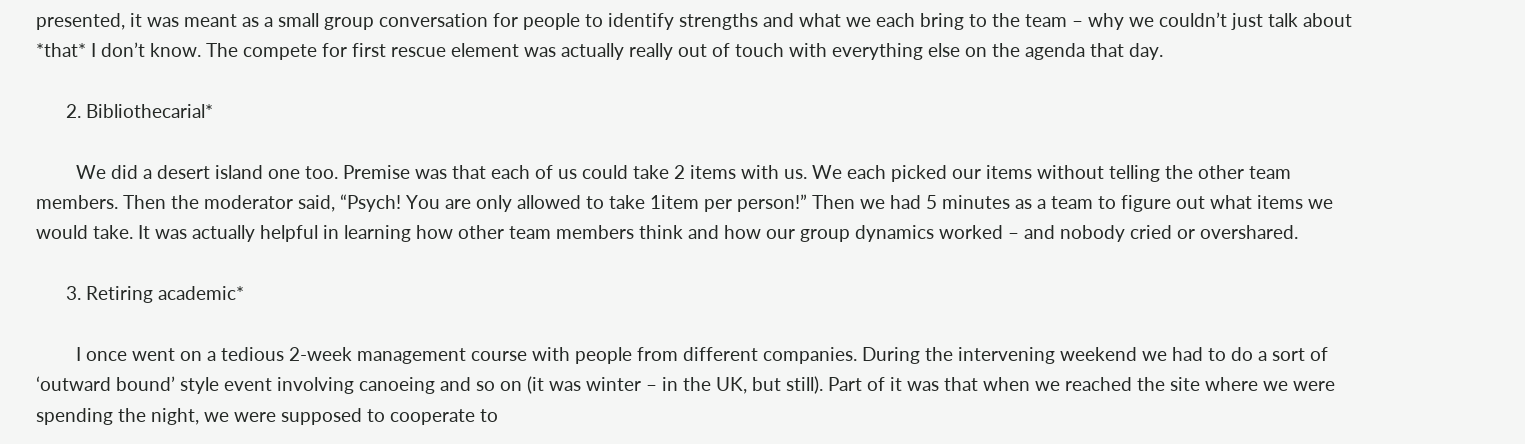presented, it was meant as a small group conversation for people to identify strengths and what we each bring to the team – why we couldn’t just talk about *that* I don’t know. The compete for first rescue element was actually really out of touch with everything else on the agenda that day.

      2. Bibliothecarial*

        We did a desert island one too. Premise was that each of us could take 2 items with us. We each picked our items without telling the other team members. Then the moderator said, “Psych! You are only allowed to take 1item per person!” Then we had 5 minutes as a team to figure out what items we would take. It was actually helpful in learning how other team members think and how our group dynamics worked – and nobody cried or overshared.

      3. Retiring academic*

        I once went on a tedious 2-week management course with people from different companies. During the intervening weekend we had to do a sort of ‘outward bound’ style event involving canoeing and so on (it was winter – in the UK, but still). Part of it was that when we reached the site where we were spending the night, we were supposed to cooperate to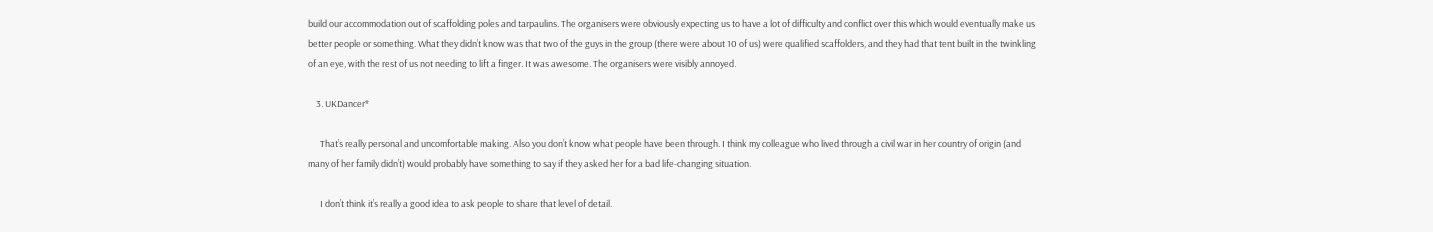build our accommodation out of scaffolding poles and tarpaulins. The organisers were obviously expecting us to have a lot of difficulty and conflict over this which would eventually make us better people or something. What they didn’t know was that two of the guys in the group (there were about 10 of us) were qualified scaffolders, and they had that tent built in the twinkling of an eye, with the rest of us not needing to lift a finger. It was awesome. The organisers were visibly annoyed.

    3. UKDancer*

      That’s really personal and uncomfortable making. Also you don’t know what people have been through. I think my colleague who lived through a civil war in her country of origin (and many of her family didn’t) would probably have something to say if they asked her for a bad life-changing situation.

      I don’t think it’s really a good idea to ask people to share that level of detail.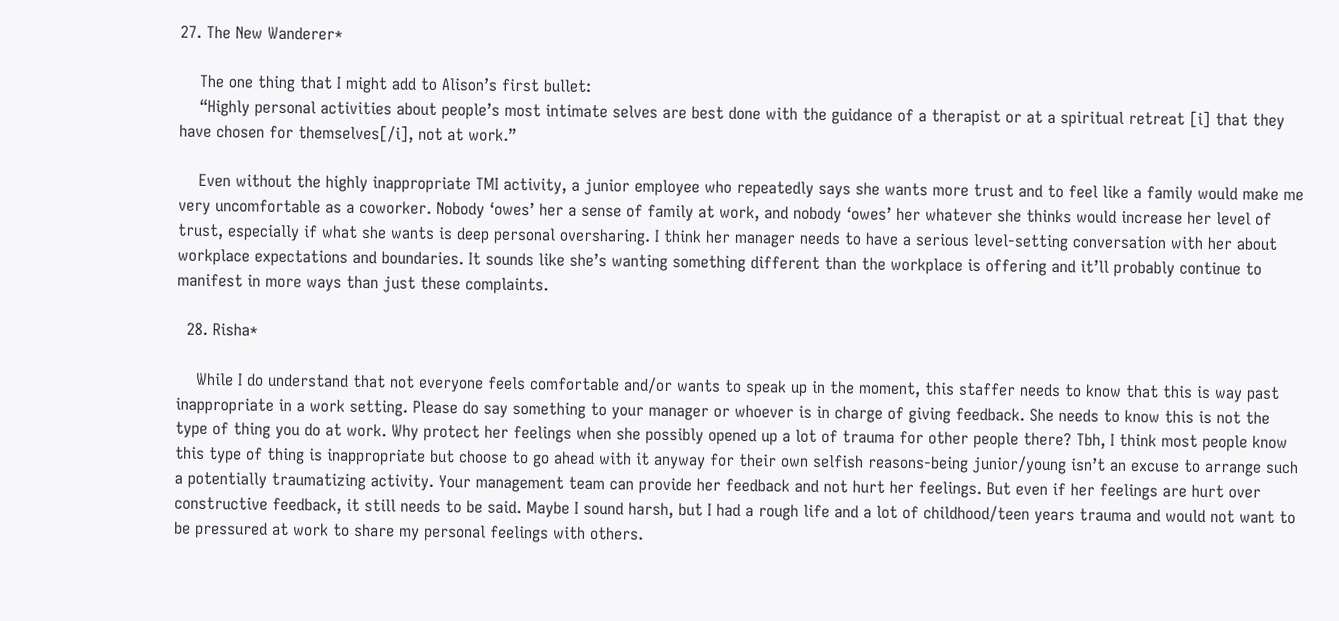27. The New Wanderer*

    The one thing that I might add to Alison’s first bullet:
    “Highly personal activities about people’s most intimate selves are best done with the guidance of a therapist or at a spiritual retreat [i] that they have chosen for themselves[/i], not at work.”

    Even without the highly inappropriate TMI activity, a junior employee who repeatedly says she wants more trust and to feel like a family would make me very uncomfortable as a coworker. Nobody ‘owes’ her a sense of family at work, and nobody ‘owes’ her whatever she thinks would increase her level of trust, especially if what she wants is deep personal oversharing. I think her manager needs to have a serious level-setting conversation with her about workplace expectations and boundaries. It sounds like she’s wanting something different than the workplace is offering and it’ll probably continue to manifest in more ways than just these complaints.

  28. Risha*

    While I do understand that not everyone feels comfortable and/or wants to speak up in the moment, this staffer needs to know that this is way past inappropriate in a work setting. Please do say something to your manager or whoever is in charge of giving feedback. She needs to know this is not the type of thing you do at work. Why protect her feelings when she possibly opened up a lot of trauma for other people there? Tbh, I think most people know this type of thing is inappropriate but choose to go ahead with it anyway for their own selfish reasons-being junior/young isn’t an excuse to arrange such a potentially traumatizing activity. Your management team can provide her feedback and not hurt her feelings. But even if her feelings are hurt over constructive feedback, it still needs to be said. Maybe I sound harsh, but I had a rough life and a lot of childhood/teen years trauma and would not want to be pressured at work to share my personal feelings with others.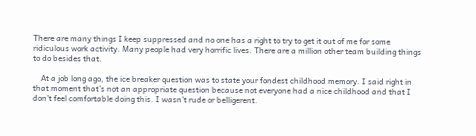There are many things I keep suppressed and no one has a right to try to get it out of me for some ridiculous work activity. Many people had very horrific lives. There are a million other team building things to do besides that.

    At a job long ago, the ice breaker question was to state your fondest childhood memory. I said right in that moment that’s not an appropriate question because not everyone had a nice childhood and that I don’t feel comfortable doing this. I wasn’t rude or belligerent.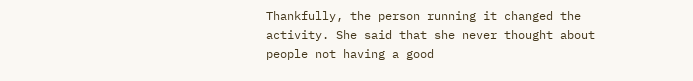Thankfully, the person running it changed the activity. She said that she never thought about people not having a good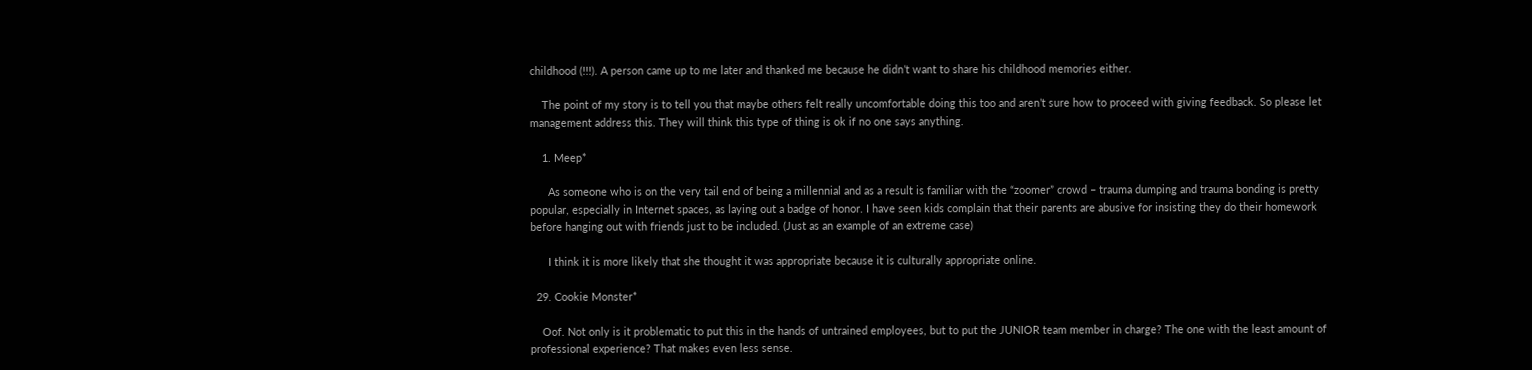childhood (!!!). A person came up to me later and thanked me because he didn’t want to share his childhood memories either.

    The point of my story is to tell you that maybe others felt really uncomfortable doing this too and aren’t sure how to proceed with giving feedback. So please let management address this. They will think this type of thing is ok if no one says anything.

    1. Meep*

      As someone who is on the very tail end of being a millennial and as a result is familiar with the “zoomer” crowd – trauma dumping and trauma bonding is pretty popular, especially in Internet spaces, as laying out a badge of honor. I have seen kids complain that their parents are abusive for insisting they do their homework before hanging out with friends just to be included. (Just as an example of an extreme case)

      I think it is more likely that she thought it was appropriate because it is culturally appropriate online.

  29. Cookie Monster*

    Oof. Not only is it problematic to put this in the hands of untrained employees, but to put the JUNIOR team member in charge? The one with the least amount of professional experience? That makes even less sense.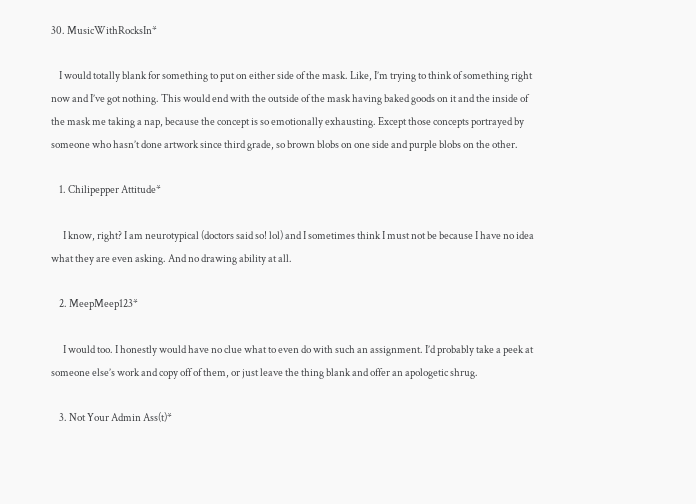30. MusicWithRocksIn*

    I would totally blank for something to put on either side of the mask. Like, I’m trying to think of something right now and I’ve got nothing. This would end with the outside of the mask having baked goods on it and the inside of the mask me taking a nap, because the concept is so emotionally exhausting. Except those concepts portrayed by someone who hasn’t done artwork since third grade, so brown blobs on one side and purple blobs on the other.

    1. Chilipepper Attitude*

      I know, right? I am neurotypical (doctors said so! lol) and I sometimes think I must not be because I have no idea what they are even asking. And no drawing ability at all.

    2. MeepMeep123*

      I would too. I honestly would have no clue what to even do with such an assignment. I’d probably take a peek at someone else’s work and copy off of them, or just leave the thing blank and offer an apologetic shrug.

    3. Not Your Admin Ass(t)*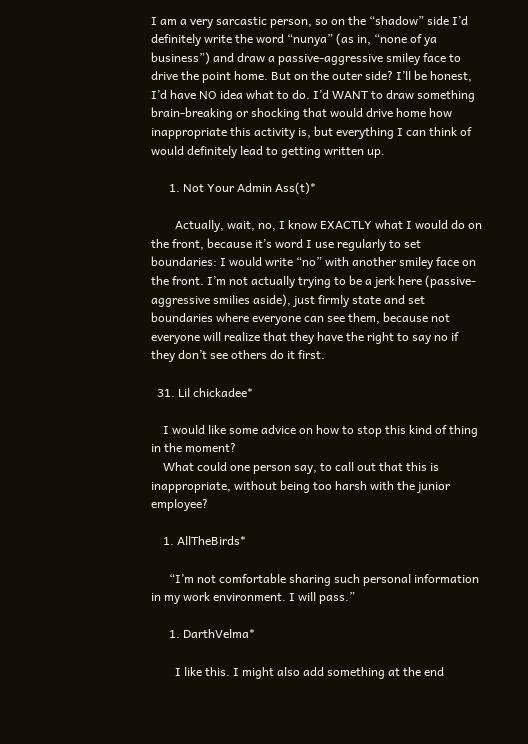I am a very sarcastic person, so on the “shadow” side I’d definitely write the word “nunya” (as in, “none of ya business”) and draw a passive-aggressive smiley face to drive the point home. But on the outer side? I’ll be honest, I’d have NO idea what to do. I’d WANT to draw something brain-breaking or shocking that would drive home how inappropriate this activity is, but everything I can think of would definitely lead to getting written up.

      1. Not Your Admin Ass(t)*

        Actually, wait, no, I know EXACTLY what I would do on the front, because it’s word I use regularly to set boundaries: I would write “no” with another smiley face on the front. I’m not actually trying to be a jerk here (passive-aggressive smilies aside), just firmly state and set boundaries where everyone can see them, because not everyone will realize that they have the right to say no if they don’t see others do it first.

  31. Lil chickadee*

    I would like some advice on how to stop this kind of thing in the moment?
    What could one person say, to call out that this is inappropriate, without being too harsh with the junior employee?

    1. AllTheBirds*

      “I’m not comfortable sharing such personal information in my work environment. I will pass.”

      1. DarthVelma*

        I like this. I might also add something at the end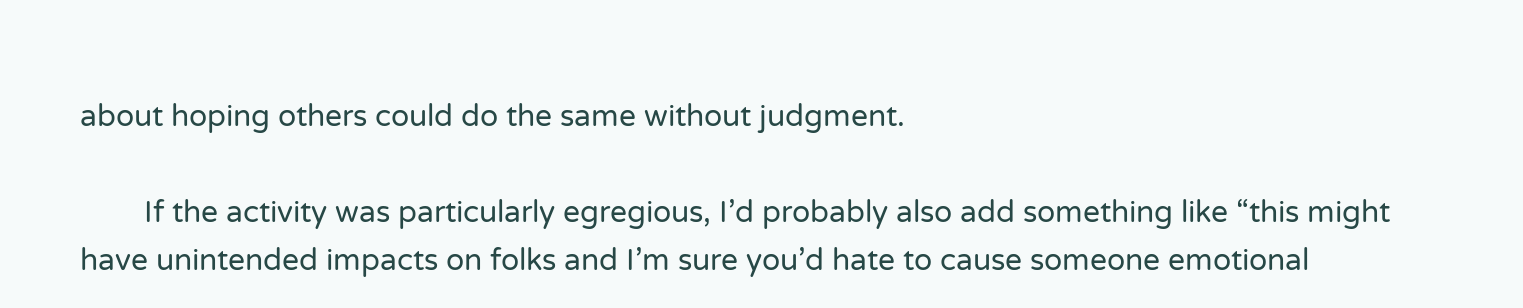about hoping others could do the same without judgment.

        If the activity was particularly egregious, I’d probably also add something like “this might have unintended impacts on folks and I’m sure you’d hate to cause someone emotional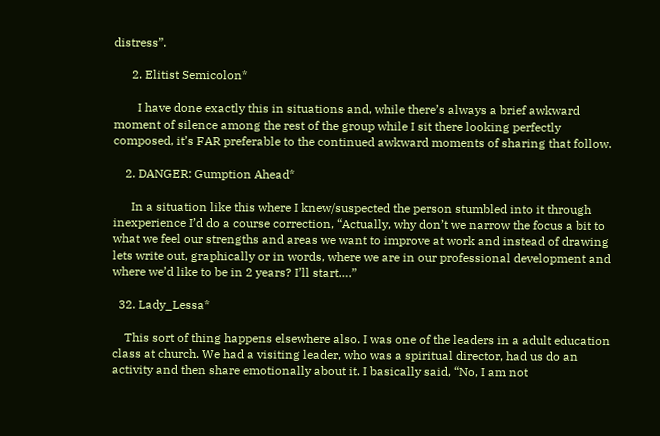distress”.

      2. Elitist Semicolon*

        I have done exactly this in situations and, while there’s always a brief awkward moment of silence among the rest of the group while I sit there looking perfectly composed, it’s FAR preferable to the continued awkward moments of sharing that follow.

    2. DANGER: Gumption Ahead*

      In a situation like this where I knew/suspected the person stumbled into it through inexperience I’d do a course correction, “Actually, why don’t we narrow the focus a bit to what we feel our strengths and areas we want to improve at work and instead of drawing lets write out, graphically or in words, where we are in our professional development and where we’d like to be in 2 years? I’ll start….”

  32. Lady_Lessa*

    This sort of thing happens elsewhere also. I was one of the leaders in a adult education class at church. We had a visiting leader, who was a spiritual director, had us do an activity and then share emotionally about it. I basically said, “No, I am not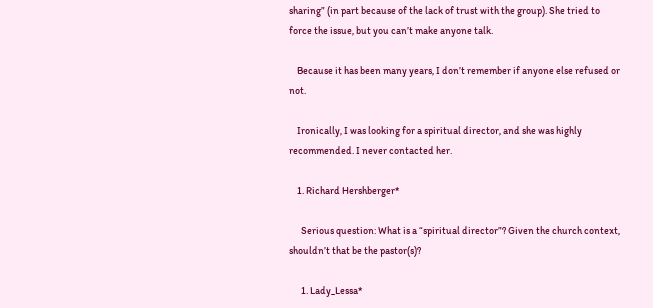sharing” (in part because of the lack of trust with the group). She tried to force the issue, but you can’t make anyone talk.

    Because it has been many years, I don’t remember if anyone else refused or not.

    Ironically, I was looking for a spiritual director, and she was highly recommended. I never contacted her.

    1. Richard Hershberger*

      Serious question: What is a “spiritual director”? Given the church context, shouldn’t that be the pastor(s)?

      1. Lady_Lessa*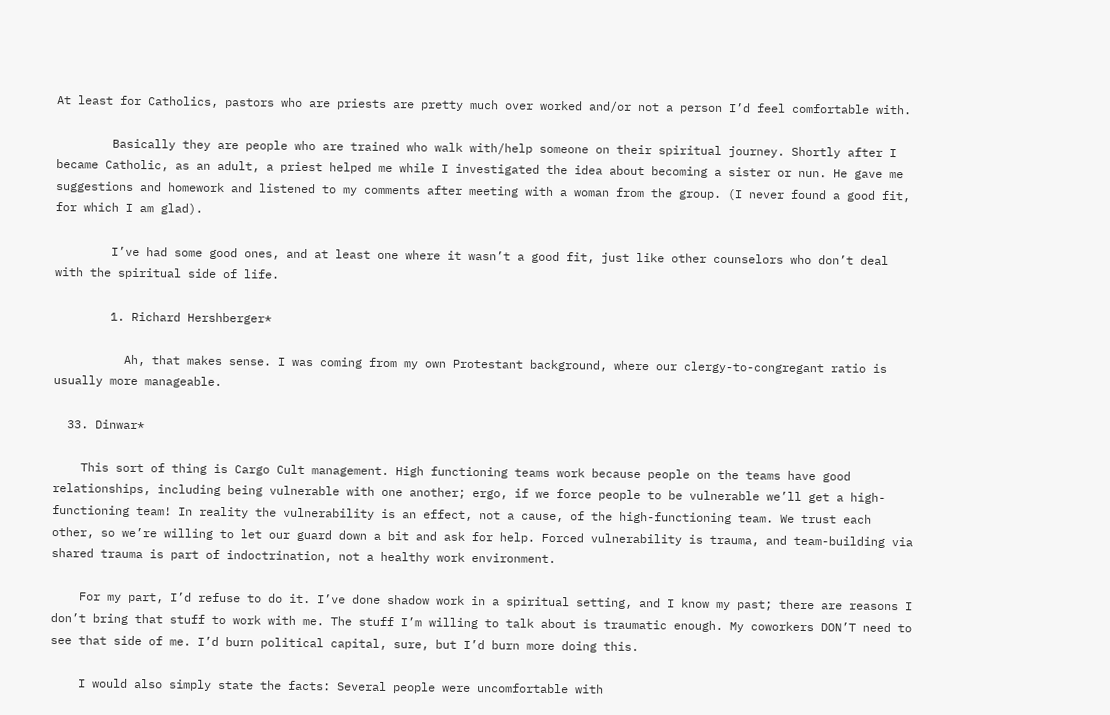At least for Catholics, pastors who are priests are pretty much over worked and/or not a person I’d feel comfortable with.

        Basically they are people who are trained who walk with/help someone on their spiritual journey. Shortly after I became Catholic, as an adult, a priest helped me while I investigated the idea about becoming a sister or nun. He gave me suggestions and homework and listened to my comments after meeting with a woman from the group. (I never found a good fit, for which I am glad).

        I’ve had some good ones, and at least one where it wasn’t a good fit, just like other counselors who don’t deal with the spiritual side of life.

        1. Richard Hershberger*

          Ah, that makes sense. I was coming from my own Protestant background, where our clergy-to-congregant ratio is usually more manageable.

  33. Dinwar*

    This sort of thing is Cargo Cult management. High functioning teams work because people on the teams have good relationships, including being vulnerable with one another; ergo, if we force people to be vulnerable we’ll get a high-functioning team! In reality the vulnerability is an effect, not a cause, of the high-functioning team. We trust each other, so we’re willing to let our guard down a bit and ask for help. Forced vulnerability is trauma, and team-building via shared trauma is part of indoctrination, not a healthy work environment.

    For my part, I’d refuse to do it. I’ve done shadow work in a spiritual setting, and I know my past; there are reasons I don’t bring that stuff to work with me. The stuff I’m willing to talk about is traumatic enough. My coworkers DON’T need to see that side of me. I’d burn political capital, sure, but I’d burn more doing this.

    I would also simply state the facts: Several people were uncomfortable with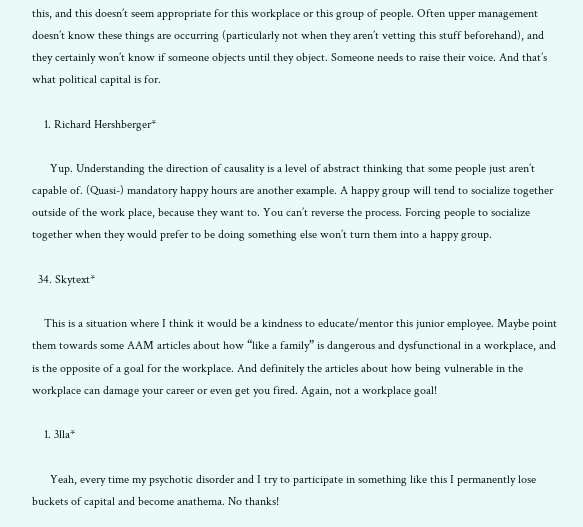this, and this doesn’t seem appropriate for this workplace or this group of people. Often upper management doesn’t know these things are occurring (particularly not when they aren’t vetting this stuff beforehand), and they certainly won’t know if someone objects until they object. Someone needs to raise their voice. And that’s what political capital is for.

    1. Richard Hershberger*

      Yup. Understanding the direction of causality is a level of abstract thinking that some people just aren’t capable of. (Quasi-) mandatory happy hours are another example. A happy group will tend to socialize together outside of the work place, because they want to. You can’t reverse the process. Forcing people to socialize together when they would prefer to be doing something else won’t turn them into a happy group.

  34. Skytext*

    This is a situation where I think it would be a kindness to educate/mentor this junior employee. Maybe point them towards some AAM articles about how “like a family” is dangerous and dysfunctional in a workplace, and is the opposite of a goal for the workplace. And definitely the articles about how being vulnerable in the workplace can damage your career or even get you fired. Again, not a workplace goal!

    1. 3lla*

      Yeah, every time my psychotic disorder and I try to participate in something like this I permanently lose buckets of capital and become anathema. No thanks!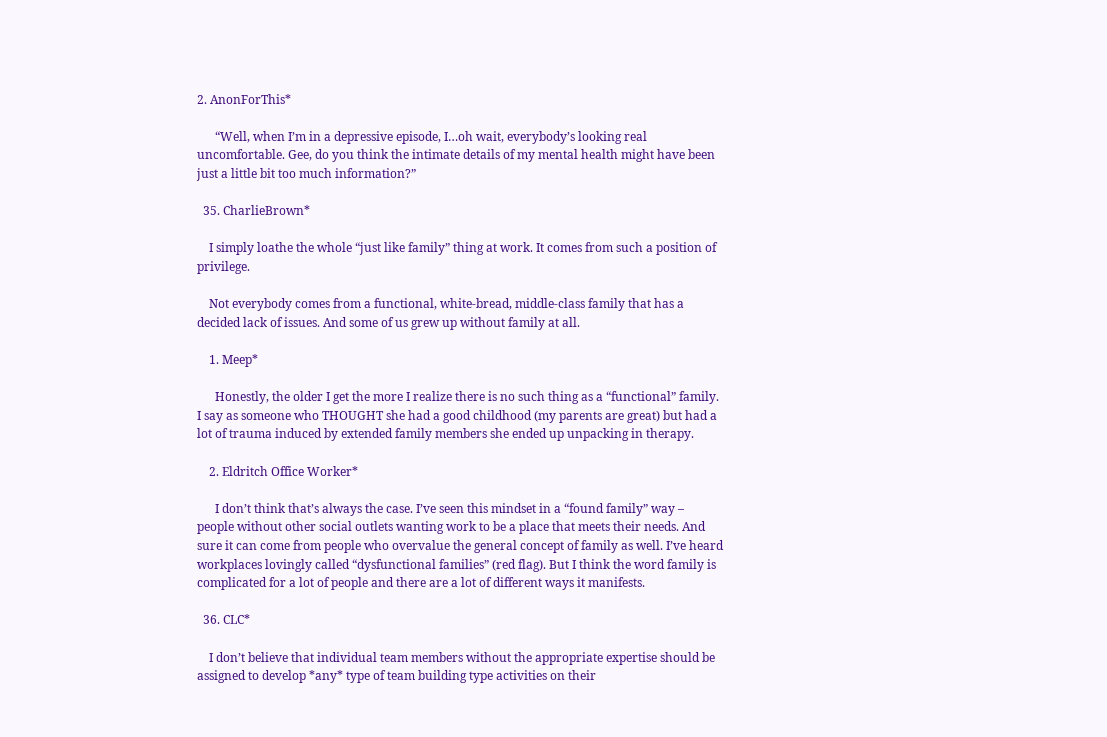2. AnonForThis*

      “Well, when I’m in a depressive episode, I…oh wait, everybody’s looking real uncomfortable. Gee, do you think the intimate details of my mental health might have been just a little bit too much information?”

  35. CharlieBrown*

    I simply loathe the whole “just like family” thing at work. It comes from such a position of privilege.

    Not everybody comes from a functional, white-bread, middle-class family that has a decided lack of issues. And some of us grew up without family at all.

    1. Meep*

      Honestly, the older I get the more I realize there is no such thing as a “functional” family. I say as someone who THOUGHT she had a good childhood (my parents are great) but had a lot of trauma induced by extended family members she ended up unpacking in therapy.

    2. Eldritch Office Worker*

      I don’t think that’s always the case. I’ve seen this mindset in a “found family” way – people without other social outlets wanting work to be a place that meets their needs. And sure it can come from people who overvalue the general concept of family as well. I’ve heard workplaces lovingly called “dysfunctional families” (red flag). But I think the word family is complicated for a lot of people and there are a lot of different ways it manifests.

  36. CLC*

    I don’t believe that individual team members without the appropriate expertise should be assigned to develop *any* type of team building type activities on their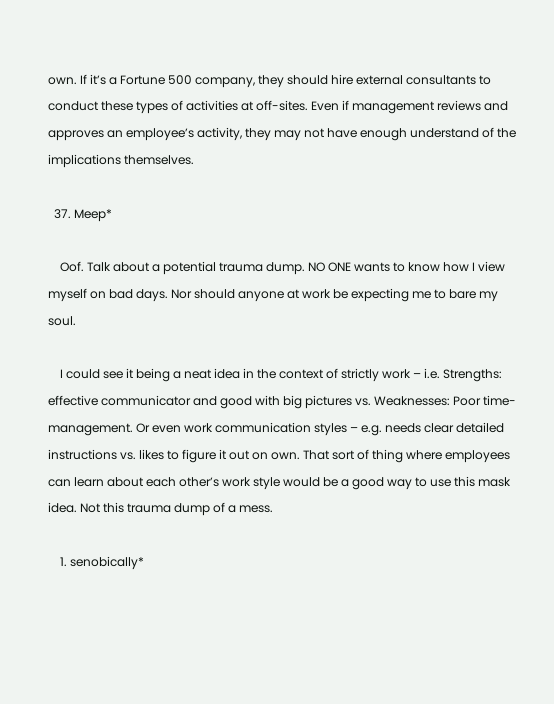own. If it’s a Fortune 500 company, they should hire external consultants to conduct these types of activities at off-sites. Even if management reviews and approves an employee’s activity, they may not have enough understand of the implications themselves.

  37. Meep*

    Oof. Talk about a potential trauma dump. NO ONE wants to know how I view myself on bad days. Nor should anyone at work be expecting me to bare my soul.

    I could see it being a neat idea in the context of strictly work – i.e. Strengths: effective communicator and good with big pictures vs. Weaknesses: Poor time-management. Or even work communication styles – e.g. needs clear detailed instructions vs. likes to figure it out on own. That sort of thing where employees can learn about each other’s work style would be a good way to use this mask idea. Not this trauma dump of a mess.

    1. senobically*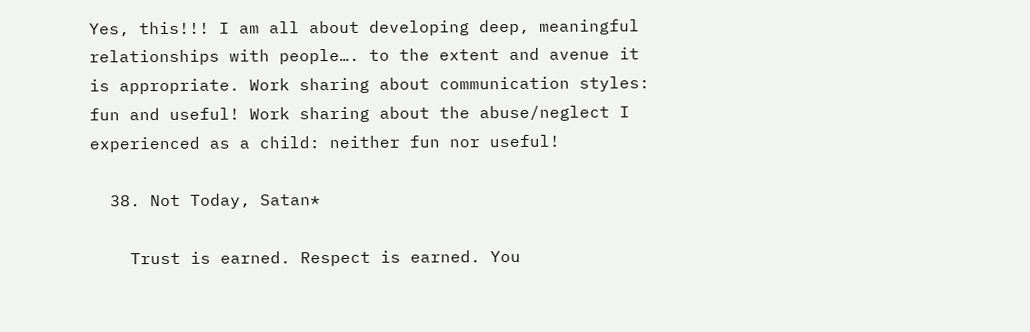Yes, this!!! I am all about developing deep, meaningful relationships with people…. to the extent and avenue it is appropriate. Work sharing about communication styles: fun and useful! Work sharing about the abuse/neglect I experienced as a child: neither fun nor useful!

  38. Not Today, Satan*

    Trust is earned. Respect is earned. You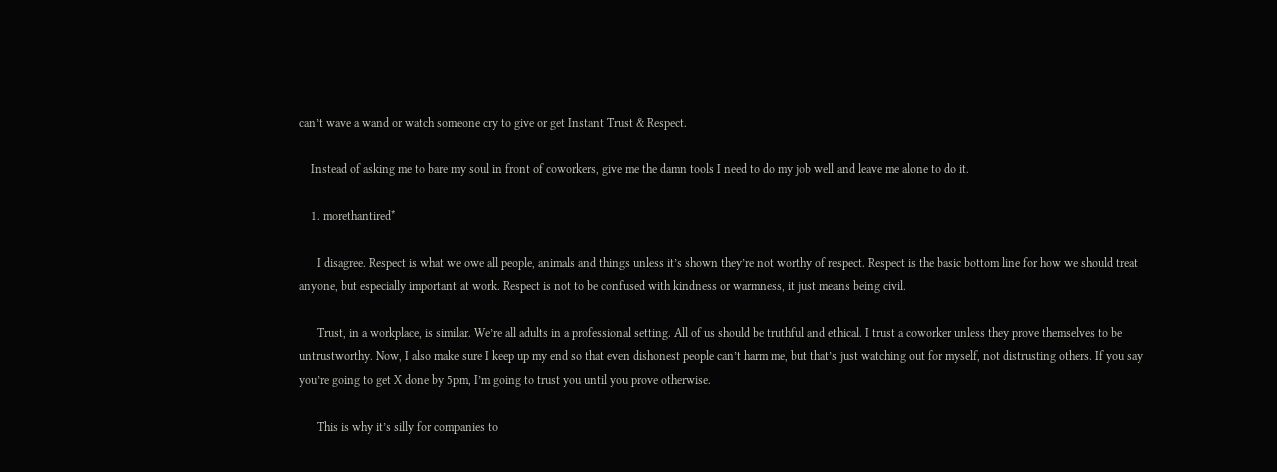can’t wave a wand or watch someone cry to give or get Instant Trust & Respect.

    Instead of asking me to bare my soul in front of coworkers, give me the damn tools I need to do my job well and leave me alone to do it.

    1. morethantired*

      I disagree. Respect is what we owe all people, animals and things unless it’s shown they’re not worthy of respect. Respect is the basic bottom line for how we should treat anyone, but especially important at work. Respect is not to be confused with kindness or warmness, it just means being civil.

      Trust, in a workplace, is similar. We’re all adults in a professional setting. All of us should be truthful and ethical. I trust a coworker unless they prove themselves to be untrustworthy. Now, I also make sure I keep up my end so that even dishonest people can’t harm me, but that’s just watching out for myself, not distrusting others. If you say you’re going to get X done by 5pm, I’m going to trust you until you prove otherwise.

      This is why it’s silly for companies to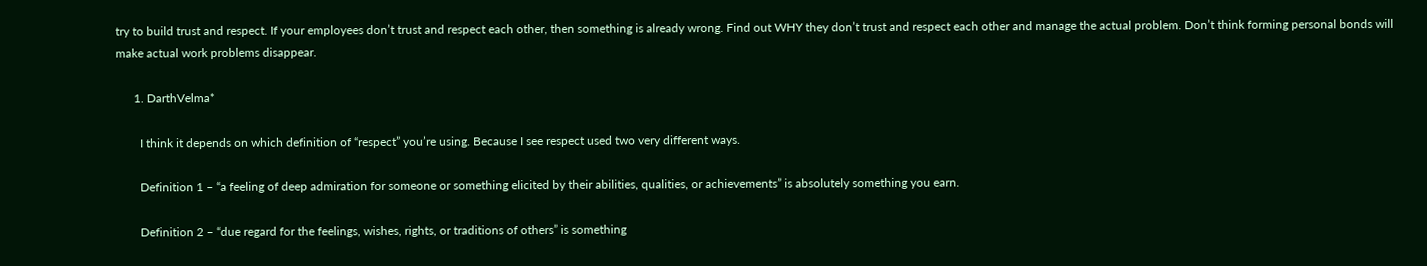try to build trust and respect. If your employees don’t trust and respect each other, then something is already wrong. Find out WHY they don’t trust and respect each other and manage the actual problem. Don’t think forming personal bonds will make actual work problems disappear.

      1. DarthVelma*

        I think it depends on which definition of “respect” you’re using. Because I see respect used two very different ways.

        Definition 1 – “a feeling of deep admiration for someone or something elicited by their abilities, qualities, or achievements” is absolutely something you earn.

        Definition 2 – “due regard for the feelings, wishes, rights, or traditions of others” is something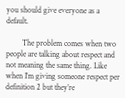you should give everyone as a default.

        The problem comes when two people are talking about respect and not meaning the same thing. Like when I’m giving someone respect per definition 2 but they’re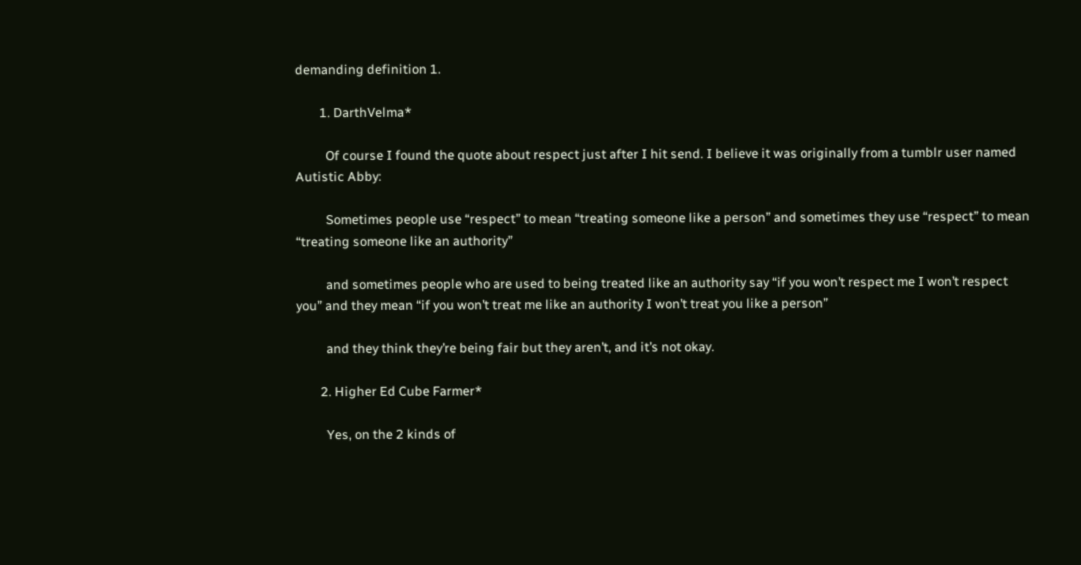demanding definition 1.

        1. DarthVelma*

          Of course I found the quote about respect just after I hit send. I believe it was originally from a tumblr user named Autistic Abby:

          Sometimes people use “respect” to mean “treating someone like a person” and sometimes they use “respect” to mean “treating someone like an authority”

          and sometimes people who are used to being treated like an authority say “if you won’t respect me I won’t respect you” and they mean “if you won’t treat me like an authority I won’t treat you like a person”

          and they think they’re being fair but they aren’t, and it’s not okay.

        2. Higher Ed Cube Farmer*

          Yes, on the 2 kinds of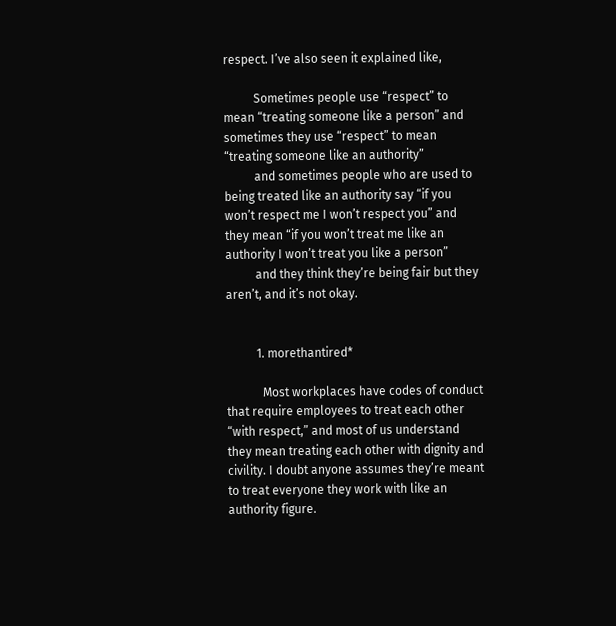respect. I’ve also seen it explained like,

          Sometimes people use “respect” to mean “treating someone like a person” and sometimes they use “respect” to mean “treating someone like an authority”
          and sometimes people who are used to being treated like an authority say “if you won’t respect me I won’t respect you” and they mean “if you won’t treat me like an authority I won’t treat you like a person”
          and they think they’re being fair but they aren’t, and it’s not okay.


          1. morethantired*

            Most workplaces have codes of conduct that require employees to treat each other “with respect,” and most of us understand they mean treating each other with dignity and civility. I doubt anyone assumes they’re meant to treat everyone they work with like an authority figure.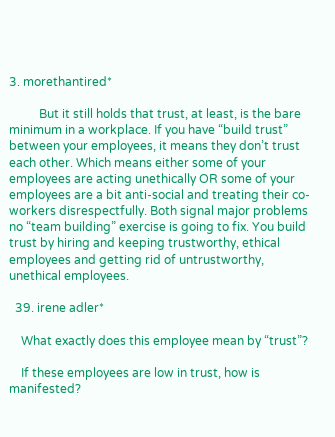3. morethantired*

          But it still holds that trust, at least, is the bare minimum in a workplace. If you have “build trust” between your employees, it means they don’t trust each other. Which means either some of your employees are acting unethically OR some of your employees are a bit anti-social and treating their co-workers disrespectfully. Both signal major problems no “team building” exercise is going to fix. You build trust by hiring and keeping trustworthy, ethical employees and getting rid of untrustworthy, unethical employees.

  39. irene adler*

    What exactly does this employee mean by “trust”?

    If these employees are low in trust, how is manifested?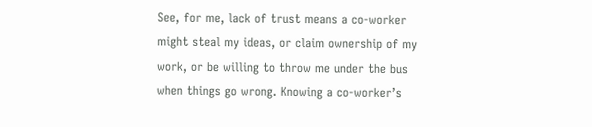See, for me, lack of trust means a co-worker might steal my ideas, or claim ownership of my work, or be willing to throw me under the bus when things go wrong. Knowing a co-worker’s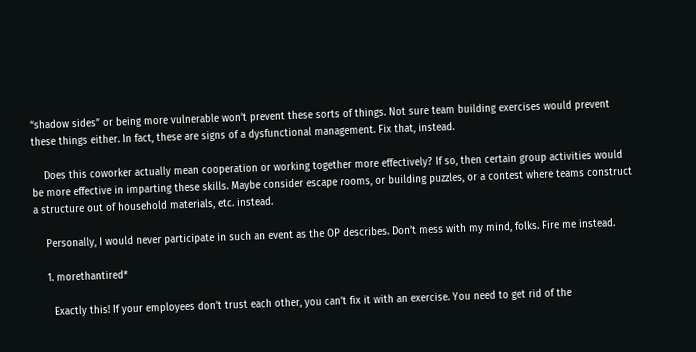“shadow sides” or being more vulnerable won’t prevent these sorts of things. Not sure team building exercises would prevent these things either. In fact, these are signs of a dysfunctional management. Fix that, instead.

    Does this coworker actually mean cooperation or working together more effectively? If so, then certain group activities would be more effective in imparting these skills. Maybe consider escape rooms, or building puzzles, or a contest where teams construct a structure out of household materials, etc. instead.

    Personally, I would never participate in such an event as the OP describes. Don’t mess with my mind, folks. Fire me instead.

    1. morethantired*

      Exactly this! If your employees don’t trust each other, you can’t fix it with an exercise. You need to get rid of the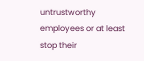untrustworthy employees or at least stop their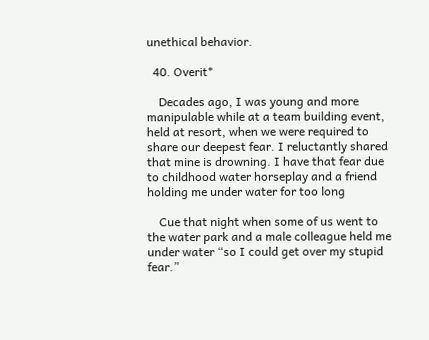unethical behavior.

  40. Overit*

    Decades ago, I was young and more manipulable while at a team building event, held at resort, when we were required to share our deepest fear. I reluctantly shared that mine is drowning. I have that fear due to childhood water horseplay and a friend holding me under water for too long

    Cue that night when some of us went to the water park and a male colleague held me under water “so I could get over my stupid fear.”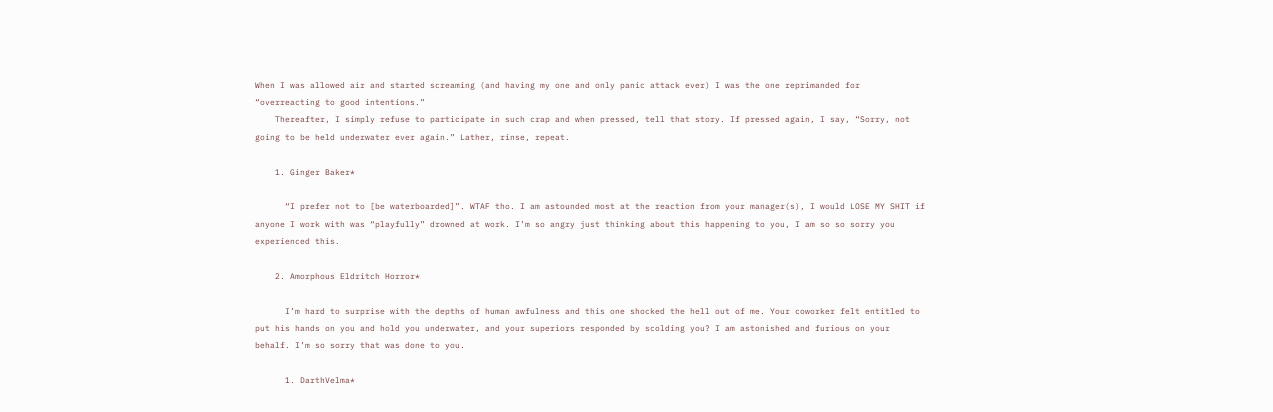When I was allowed air and started screaming (and having my one and only panic attack ever) I was the one reprimanded for “overreacting to good intentions.”
    Thereafter, I simply refuse to participate in such crap and when pressed, tell that story. If pressed again, I say, “Sorry, not going to be held underwater ever again.” Lather, rinse, repeat.

    1. Ginger Baker*

      “I prefer not to [be waterboarded]”. WTAF tho. I am astounded most at the reaction from your manager(s), I would LOSE MY SHIT if anyone I work with was “playfully” drowned at work. I’m so angry just thinking about this happening to you, I am so so sorry you experienced this.

    2. Amorphous Eldritch Horror*

      I’m hard to surprise with the depths of human awfulness and this one shocked the hell out of me. Your coworker felt entitled to put his hands on you and hold you underwater, and your superiors responded by scolding you? I am astonished and furious on your behalf. I’m so sorry that was done to you.

      1. DarthVelma*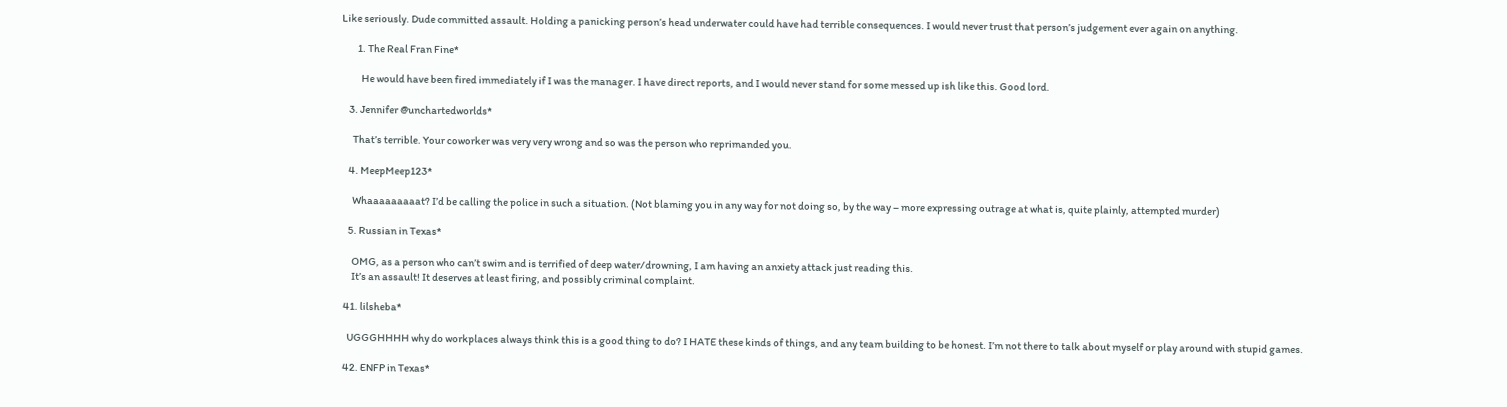Like seriously. Dude committed assault. Holding a panicking person’s head underwater could have had terrible consequences. I would never trust that person’s judgement ever again on anything.

        1. The Real Fran Fine*

          He would have been fired immediately if I was the manager. I have direct reports, and I would never stand for some messed up ish like this. Good lord.

    3. Jennifer @unchartedworlds*

      That’s terrible. Your coworker was very very wrong and so was the person who reprimanded you.

    4. MeepMeep123*

      Whaaaaaaaaat? I’d be calling the police in such a situation. (Not blaming you in any way for not doing so, by the way – more expressing outrage at what is, quite plainly, attempted murder)

    5. Russian in Texas*

      OMG, as a person who can’t swim and is terrified of deep water/drowning, I am having an anxiety attack just reading this.
      It’s an assault! It deserves at least firing, and possibly criminal complaint.

  41. lilsheba*

    UGGGHHHH why do workplaces always think this is a good thing to do? I HATE these kinds of things, and any team building to be honest. I’m not there to talk about myself or play around with stupid games.

  42. ENFP in Texas*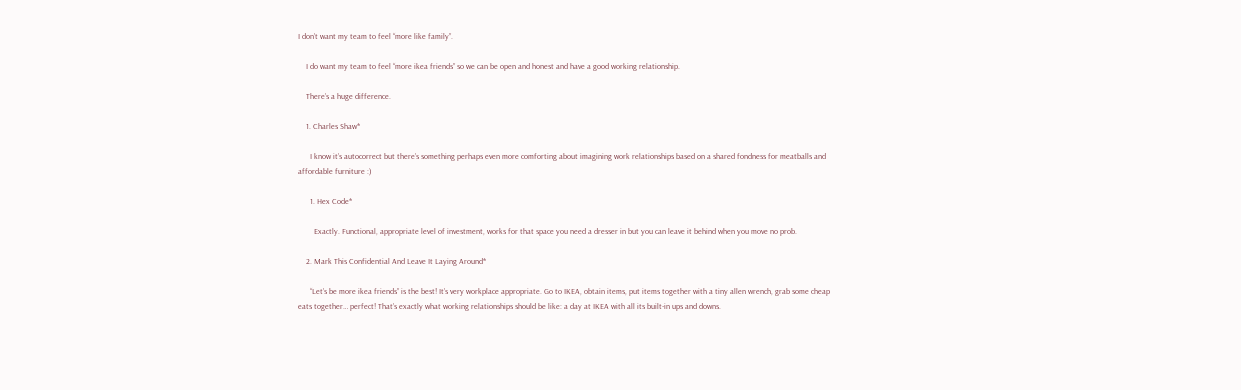I don’t want my team to feel “more like family”.

    I do want my team to feel “more ikea friends” so we can be open and honest and have a good working relationship.

    There’s a huge difference.

    1. Charles Shaw*

      I know it’s autocorrect but there’s something perhaps even more comforting about imagining work relationships based on a shared fondness for meatballs and affordable furniture :)

      1. Hex Code*

        Exactly. Functional, appropriate level of investment, works for that space you need a dresser in but you can leave it behind when you move no prob.

    2. Mark This Confidential And Leave It Laying Around*

      “Let’s be more ikea friends” is the best! It’s very workplace appropriate. Go to IKEA, obtain items, put items together with a tiny allen wrench, grab some cheap eats together… perfect! That’s exactly what working relationships should be like: a day at IKEA with all its built-in ups and downs.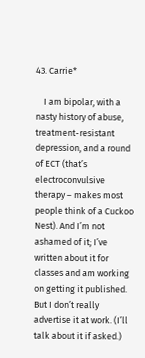43. Carrie*

    I am bipolar, with a nasty history of abuse, treatment-resistant depression, and a round of ECT (that’s electroconvulsive therapy – makes most people think of a Cuckoo Nest). And I’m not ashamed of it; I’ve written about it for classes and am working on getting it published. But I don’t really advertise it at work. (I’ll talk about it if asked.)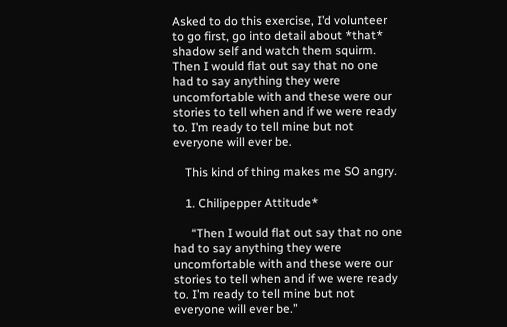Asked to do this exercise, I’d volunteer to go first, go into detail about *that* shadow self and watch them squirm. Then I would flat out say that no one had to say anything they were uncomfortable with and these were our stories to tell when and if we were ready to. I’m ready to tell mine but not everyone will ever be.

    This kind of thing makes me SO angry.

    1. Chilipepper Attitude*

      “Then I would flat out say that no one had to say anything they were uncomfortable with and these were our stories to tell when and if we were ready to. I’m ready to tell mine but not everyone will ever be.”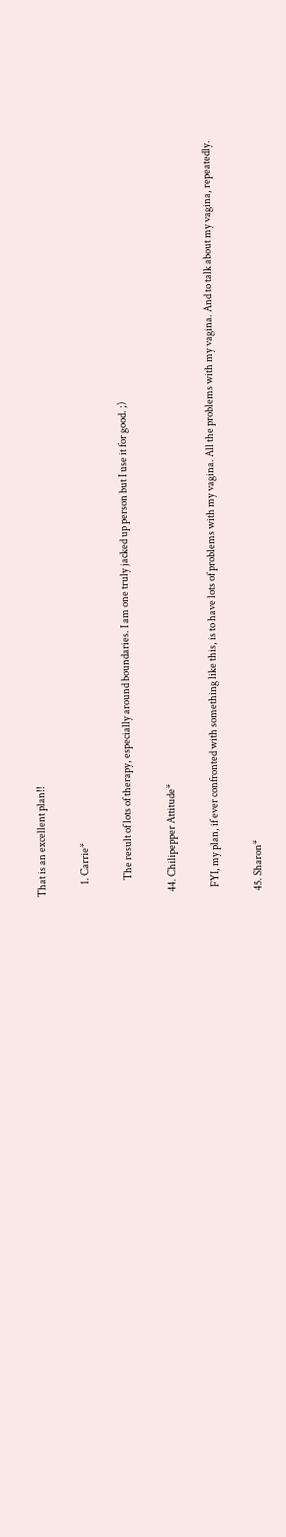That is an excellent plan!!

      1. Carrie*

        The result of lots of therapy, especially around boundaries. I am one truly jacked up person but I use it for good. ;)

  44. Chilipepper Attitude*

    FYI, my plan, if ever confronted with something like this, is to have lots of problems with my vagina. All the problems with my vagina. And to talk about my vagina, repeatedly.

  45. Sharon*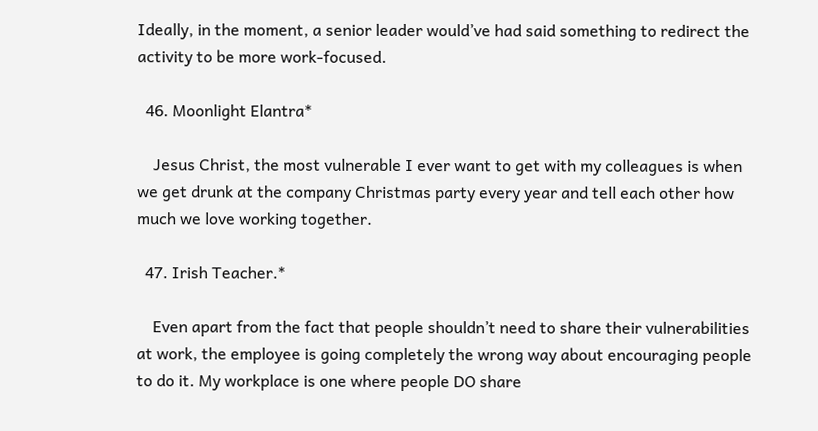Ideally, in the moment, a senior leader would’ve had said something to redirect the activity to be more work-focused.

  46. Moonlight Elantra*

    Jesus Christ, the most vulnerable I ever want to get with my colleagues is when we get drunk at the company Christmas party every year and tell each other how much we love working together.

  47. Irish Teacher.*

    Even apart from the fact that people shouldn’t need to share their vulnerabilities at work, the employee is going completely the wrong way about encouraging people to do it. My workplace is one where people DO share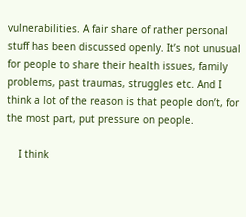vulnerabilities. A fair share of rather personal stuff has been discussed openly. It’s not unusual for people to share their health issues, family problems, past traumas, struggles etc. And I think a lot of the reason is that people don’t, for the most part, put pressure on people.

    I think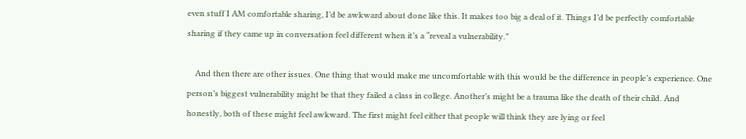even stuff I AM comfortable sharing, I’d be awkward about done like this. It makes too big a deal of it. Things I’d be perfectly comfortable sharing if they came up in conversation feel different when it’s a “reveal a vulnerability.”

    And then there are other issues. One thing that would make me uncomfortable with this would be the difference in people’s experience. One person’s biggest vulnerability might be that they failed a class in college. Another’s might be a trauma like the death of their child. And honestly, both of these might feel awkward. The first might feel either that people will think they are lying or feel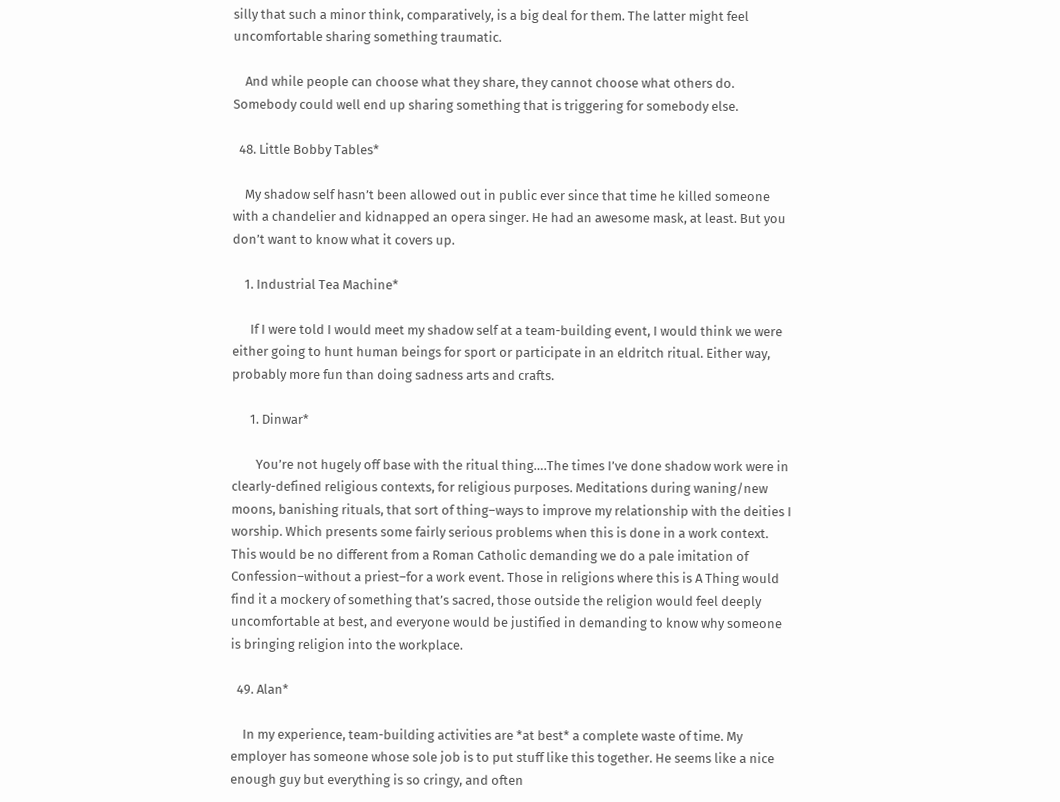silly that such a minor think, comparatively, is a big deal for them. The latter might feel uncomfortable sharing something traumatic.

    And while people can choose what they share, they cannot choose what others do. Somebody could well end up sharing something that is triggering for somebody else.

  48. Little Bobby Tables*

    My shadow self hasn’t been allowed out in public ever since that time he killed someone with a chandelier and kidnapped an opera singer. He had an awesome mask, at least. But you don’t want to know what it covers up.

    1. Industrial Tea Machine*

      If I were told I would meet my shadow self at a team-building event, I would think we were either going to hunt human beings for sport or participate in an eldritch ritual. Either way, probably more fun than doing sadness arts and crafts.

      1. Dinwar*

        You’re not hugely off base with the ritual thing….The times I’ve done shadow work were in clearly-defined religious contexts, for religious purposes. Meditations during waning/new moons, banishing rituals, that sort of thing–ways to improve my relationship with the deities I worship. Which presents some fairly serious problems when this is done in a work context. This would be no different from a Roman Catholic demanding we do a pale imitation of Confession–without a priest–for a work event. Those in religions where this is A Thing would find it a mockery of something that’s sacred, those outside the religion would feel deeply uncomfortable at best, and everyone would be justified in demanding to know why someone is bringing religion into the workplace.

  49. Alan*

    In my experience, team-building activities are *at best* a complete waste of time. My employer has someone whose sole job is to put stuff like this together. He seems like a nice enough guy but everything is so cringy, and often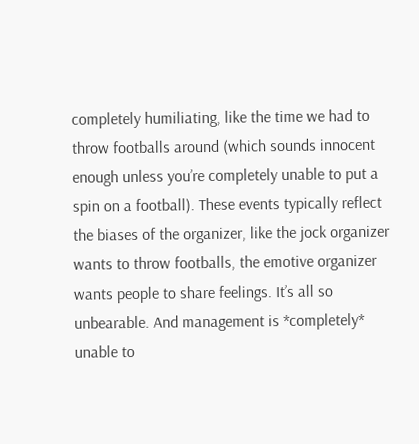completely humiliating, like the time we had to throw footballs around (which sounds innocent enough unless you’re completely unable to put a spin on a football). These events typically reflect the biases of the organizer, like the jock organizer wants to throw footballs, the emotive organizer wants people to share feelings. It’s all so unbearable. And management is *completely* unable to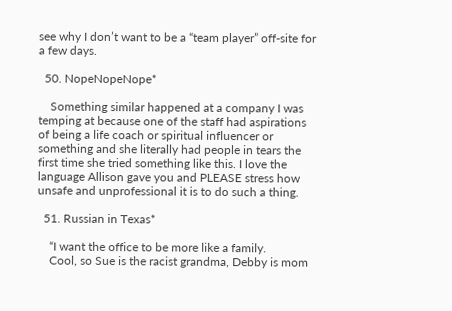see why I don’t want to be a “team player” off-site for a few days.

  50. NopeNopeNope*

    Something similar happened at a company I was temping at because one of the staff had aspirations of being a life coach or spiritual influencer or something and she literally had people in tears the first time she tried something like this. I love the language Allison gave you and PLEASE stress how unsafe and unprofessional it is to do such a thing.

  51. Russian in Texas*

    “I want the office to be more like a family.
    Cool, so Sue is the racist grandma, Debby is mom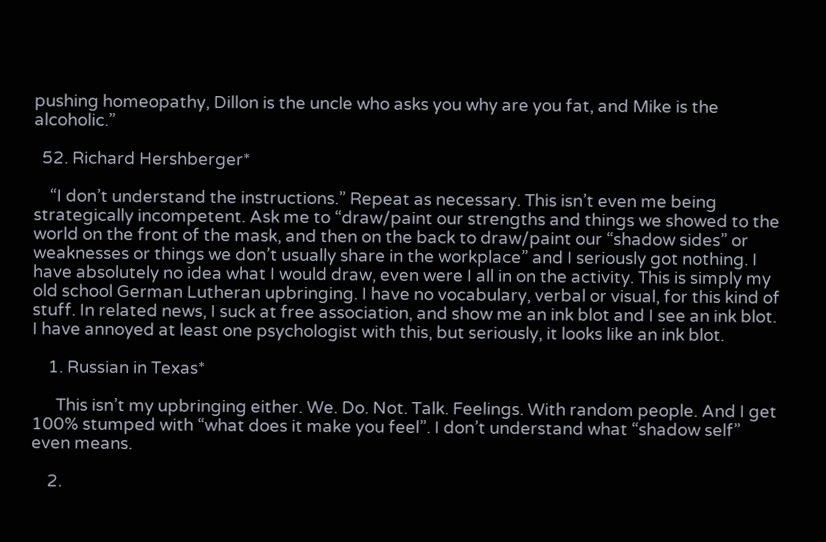pushing homeopathy, Dillon is the uncle who asks you why are you fat, and Mike is the alcoholic.”

  52. Richard Hershberger*

    “I don’t understand the instructions.” Repeat as necessary. This isn’t even me being strategically incompetent. Ask me to “draw/paint our strengths and things we showed to the world on the front of the mask, and then on the back to draw/paint our “shadow sides” or weaknesses or things we don’t usually share in the workplace” and I seriously got nothing. I have absolutely no idea what I would draw, even were I all in on the activity. This is simply my old school German Lutheran upbringing. I have no vocabulary, verbal or visual, for this kind of stuff. In related news, I suck at free association, and show me an ink blot and I see an ink blot. I have annoyed at least one psychologist with this, but seriously, it looks like an ink blot.

    1. Russian in Texas*

      This isn’t my upbringing either. We. Do. Not. Talk. Feelings. With random people. And I get 100% stumped with “what does it make you feel”. I don’t understand what “shadow self” even means.

    2.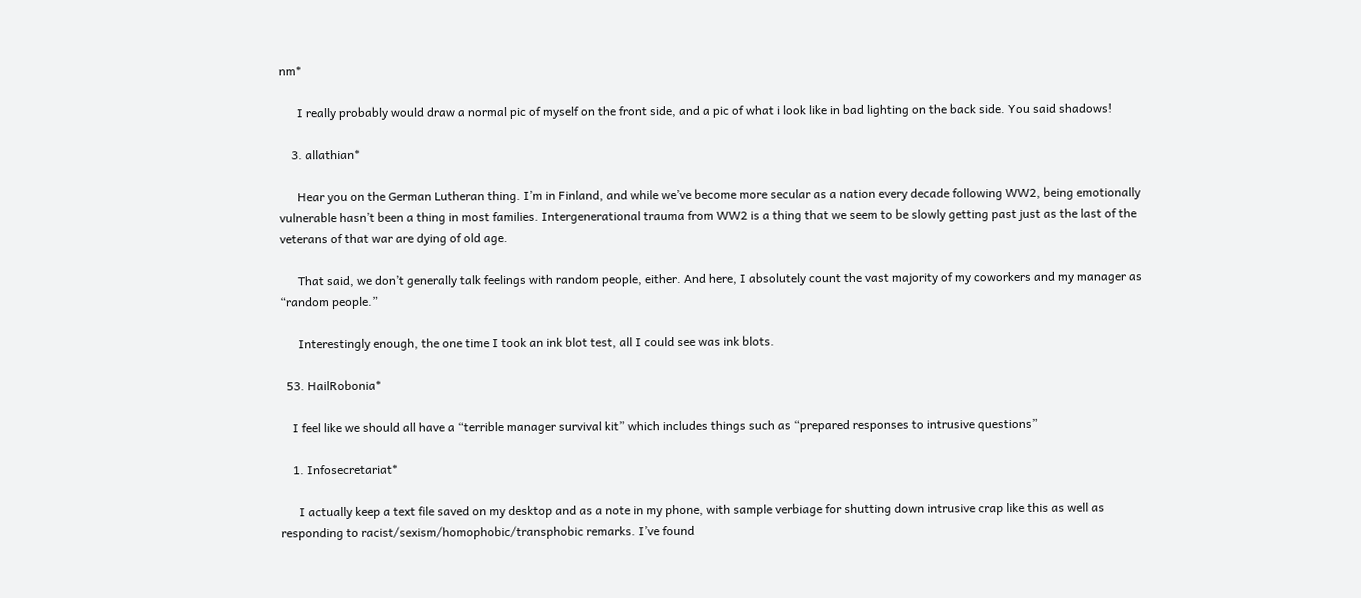nm*

      I really probably would draw a normal pic of myself on the front side, and a pic of what i look like in bad lighting on the back side. You said shadows!

    3. allathian*

      Hear you on the German Lutheran thing. I’m in Finland, and while we’ve become more secular as a nation every decade following WW2, being emotionally vulnerable hasn’t been a thing in most families. Intergenerational trauma from WW2 is a thing that we seem to be slowly getting past just as the last of the veterans of that war are dying of old age.

      That said, we don’t generally talk feelings with random people, either. And here, I absolutely count the vast majority of my coworkers and my manager as “random people.”

      Interestingly enough, the one time I took an ink blot test, all I could see was ink blots.

  53. HailRobonia*

    I feel like we should all have a “terrible manager survival kit” which includes things such as “prepared responses to intrusive questions”

    1. Infosecretariat*

      I actually keep a text file saved on my desktop and as a note in my phone, with sample verbiage for shutting down intrusive crap like this as well as responding to racist/sexism/homophobic/transphobic remarks. I’ve found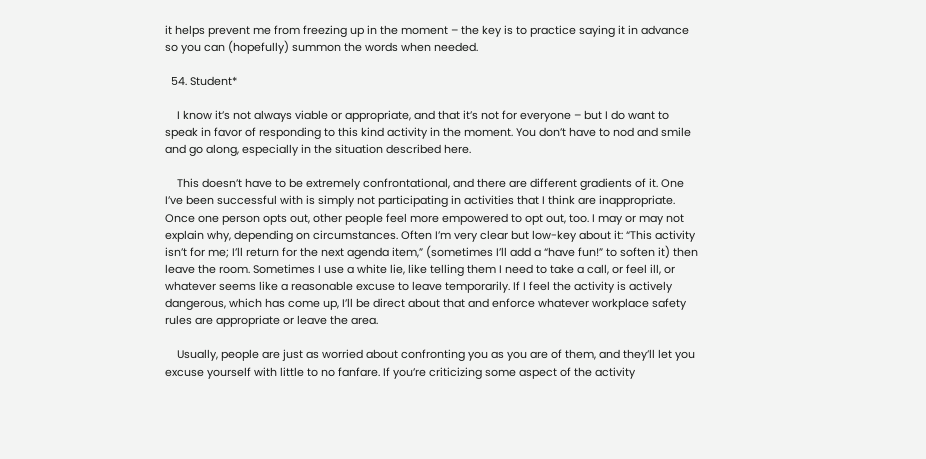it helps prevent me from freezing up in the moment – the key is to practice saying it in advance so you can (hopefully) summon the words when needed.

  54. Student*

    I know it’s not always viable or appropriate, and that it’s not for everyone – but I do want to speak in favor of responding to this kind activity in the moment. You don’t have to nod and smile and go along, especially in the situation described here.

    This doesn’t have to be extremely confrontational, and there are different gradients of it. One I’ve been successful with is simply not participating in activities that I think are inappropriate. Once one person opts out, other people feel more empowered to opt out, too. I may or may not explain why, depending on circumstances. Often I’m very clear but low-key about it: “This activity isn’t for me; I’ll return for the next agenda item,” (sometimes I’ll add a “have fun!” to soften it) then leave the room. Sometimes I use a white lie, like telling them I need to take a call, or feel ill, or whatever seems like a reasonable excuse to leave temporarily. If I feel the activity is actively dangerous, which has come up, I’ll be direct about that and enforce whatever workplace safety rules are appropriate or leave the area.

    Usually, people are just as worried about confronting you as you are of them, and they’ll let you excuse yourself with little to no fanfare. If you’re criticizing some aspect of the activity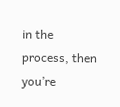in the process, then you’re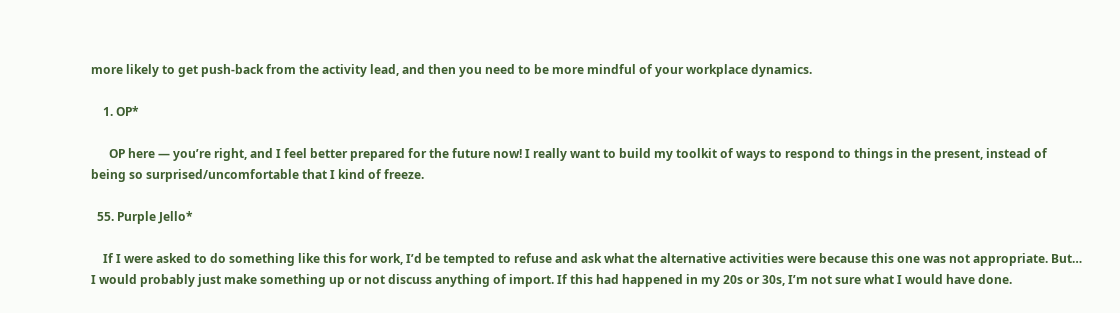more likely to get push-back from the activity lead, and then you need to be more mindful of your workplace dynamics.

    1. OP*

      OP here — you’re right, and I feel better prepared for the future now! I really want to build my toolkit of ways to respond to things in the present, instead of being so surprised/uncomfortable that I kind of freeze.

  55. Purple Jello*

    If I were asked to do something like this for work, I’d be tempted to refuse and ask what the alternative activities were because this one was not appropriate. But… I would probably just make something up or not discuss anything of import. If this had happened in my 20s or 30s, I’m not sure what I would have done.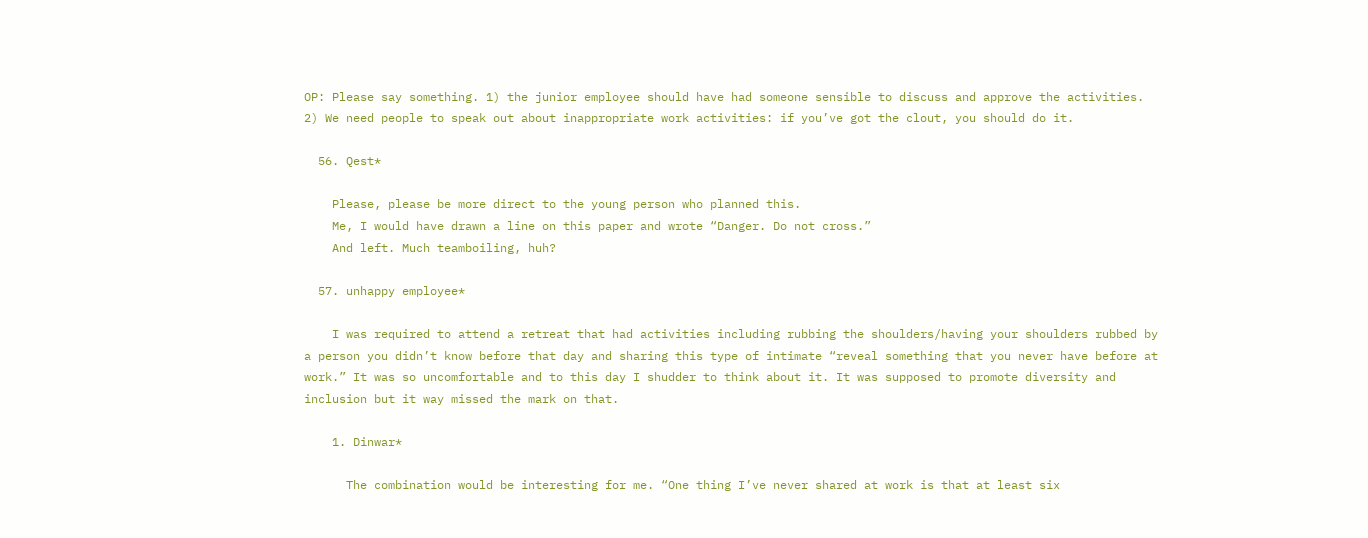OP: Please say something. 1) the junior employee should have had someone sensible to discuss and approve the activities. 2) We need people to speak out about inappropriate work activities: if you’ve got the clout, you should do it.

  56. Qest*

    Please, please be more direct to the young person who planned this.
    Me, I would have drawn a line on this paper and wrote “Danger. Do not cross.”
    And left. Much teamboiling, huh?

  57. unhappy employee*

    I was required to attend a retreat that had activities including rubbing the shoulders/having your shoulders rubbed by a person you didn’t know before that day and sharing this type of intimate “reveal something that you never have before at work.” It was so uncomfortable and to this day I shudder to think about it. It was supposed to promote diversity and inclusion but it way missed the mark on that.

    1. Dinwar*

      The combination would be interesting for me. “One thing I’ve never shared at work is that at least six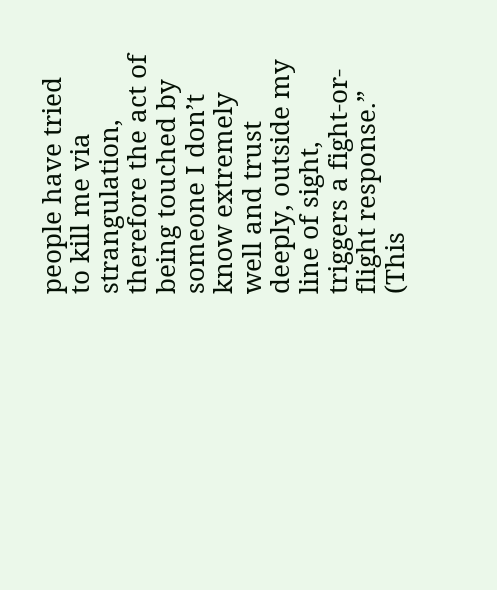people have tried to kill me via strangulation, therefore the act of being touched by someone I don’t know extremely well and trust deeply, outside my line of sight, triggers a fight-or-flight response.” (This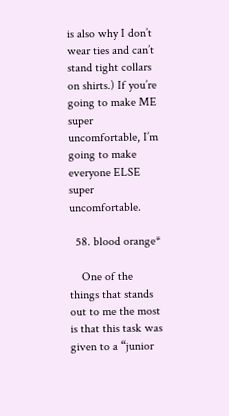is also why I don’t wear ties and can’t stand tight collars on shirts.) If you’re going to make ME super uncomfortable, I’m going to make everyone ELSE super uncomfortable.

  58. blood orange*

    One of the things that stands out to me the most is that this task was given to a “junior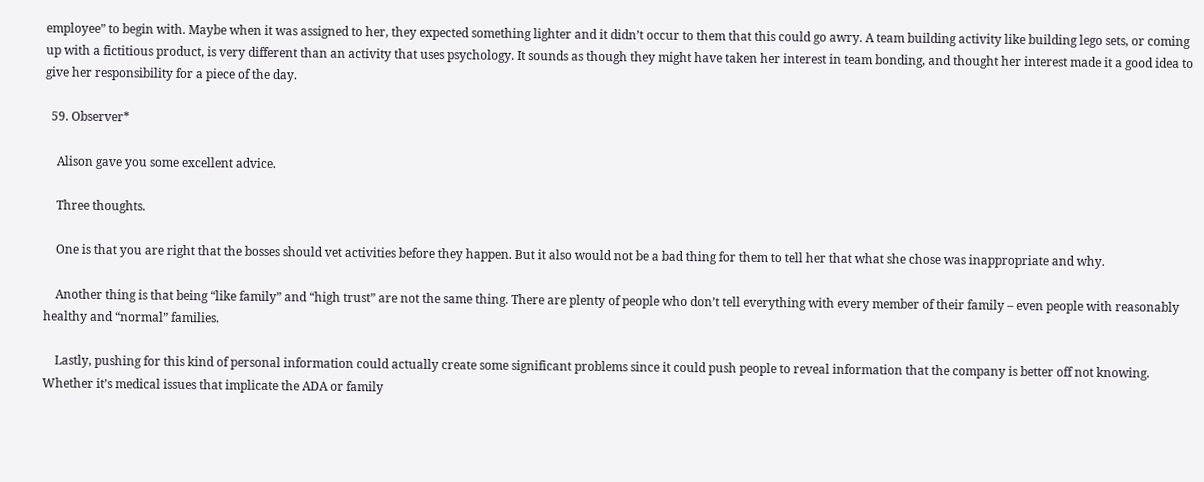employee” to begin with. Maybe when it was assigned to her, they expected something lighter and it didn’t occur to them that this could go awry. A team building activity like building lego sets, or coming up with a fictitious product, is very different than an activity that uses psychology. It sounds as though they might have taken her interest in team bonding, and thought her interest made it a good idea to give her responsibility for a piece of the day.

  59. Observer*

    Alison gave you some excellent advice.

    Three thoughts.

    One is that you are right that the bosses should vet activities before they happen. But it also would not be a bad thing for them to tell her that what she chose was inappropriate and why.

    Another thing is that being “like family” and “high trust” are not the same thing. There are plenty of people who don’t tell everything with every member of their family – even people with reasonably healthy and “normal” families.

    Lastly, pushing for this kind of personal information could actually create some significant problems since it could push people to reveal information that the company is better off not knowing. Whether it’s medical issues that implicate the ADA or family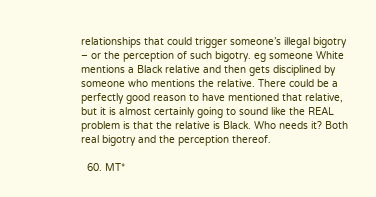relationships that could trigger someone’s illegal bigotry – or the perception of such bigotry. eg someone White mentions a Black relative and then gets disciplined by someone who mentions the relative. There could be a perfectly good reason to have mentioned that relative, but it is almost certainly going to sound like the REAL problem is that the relative is Black. Who needs it? Both real bigotry and the perception thereof.

  60. MT*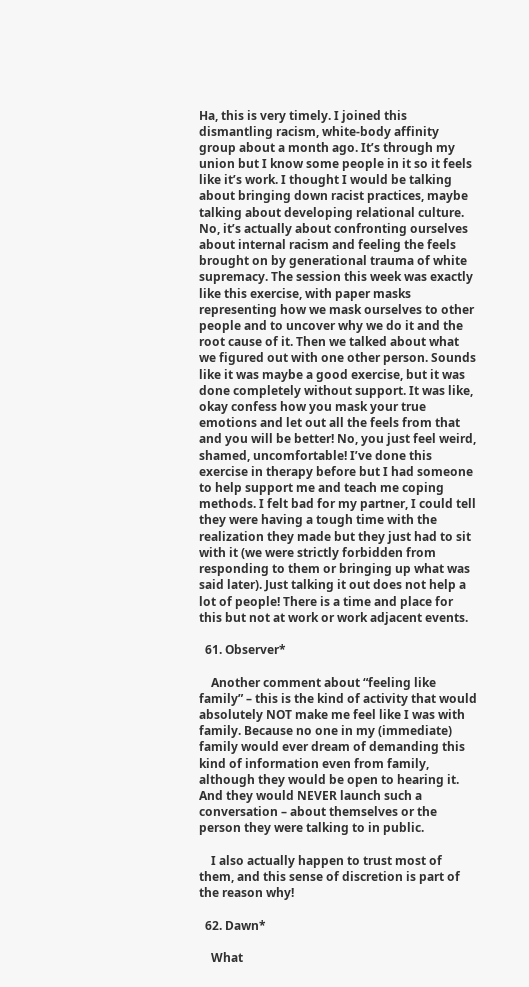Ha, this is very timely. I joined this dismantling racism, white-body affinity group about a month ago. It’s through my union but I know some people in it so it feels like it’s work. I thought I would be talking about bringing down racist practices, maybe talking about developing relational culture. No, it’s actually about confronting ourselves about internal racism and feeling the feels brought on by generational trauma of white supremacy. The session this week was exactly like this exercise, with paper masks representing how we mask ourselves to other people and to uncover why we do it and the root cause of it. Then we talked about what we figured out with one other person. Sounds like it was maybe a good exercise, but it was done completely without support. It was like, okay confess how you mask your true emotions and let out all the feels from that and you will be better! No, you just feel weird, shamed, uncomfortable! I’ve done this exercise in therapy before but I had someone to help support me and teach me coping methods. I felt bad for my partner, I could tell they were having a tough time with the realization they made but they just had to sit with it (we were strictly forbidden from responding to them or bringing up what was said later). Just talking it out does not help a lot of people! There is a time and place for this but not at work or work adjacent events.

  61. Observer*

    Another comment about “feeling like family” – this is the kind of activity that would absolutely NOT make me feel like I was with family. Because no one in my (immediate) family would ever dream of demanding this kind of information even from family, although they would be open to hearing it. And they would NEVER launch such a conversation – about themselves or the person they were talking to in public.

    I also actually happen to trust most of them, and this sense of discretion is part of the reason why!

  62. Dawn*

    What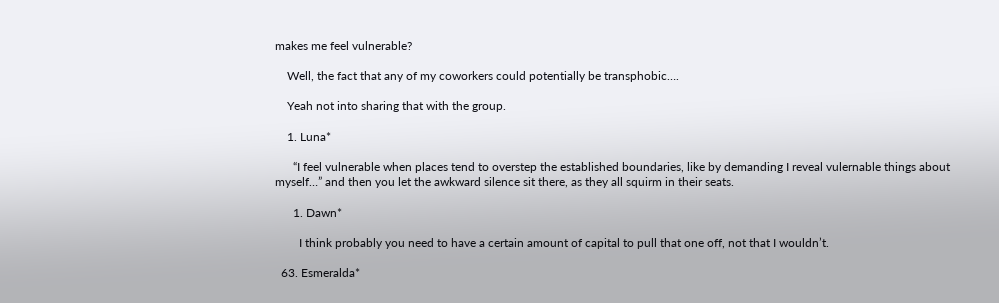makes me feel vulnerable?

    Well, the fact that any of my coworkers could potentially be transphobic….

    Yeah not into sharing that with the group.

    1. Luna*

      “I feel vulnerable when places tend to overstep the established boundaries, like by demanding I reveal vulernable things about myself…” and then you let the awkward silence sit there, as they all squirm in their seats.

      1. Dawn*

        I think probably you need to have a certain amount of capital to pull that one off, not that I wouldn’t.

  63. Esmeralda*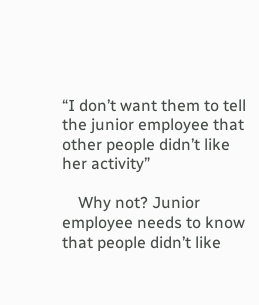“I don’t want them to tell the junior employee that other people didn’t like her activity”

    Why not? Junior employee needs to know that people didn’t like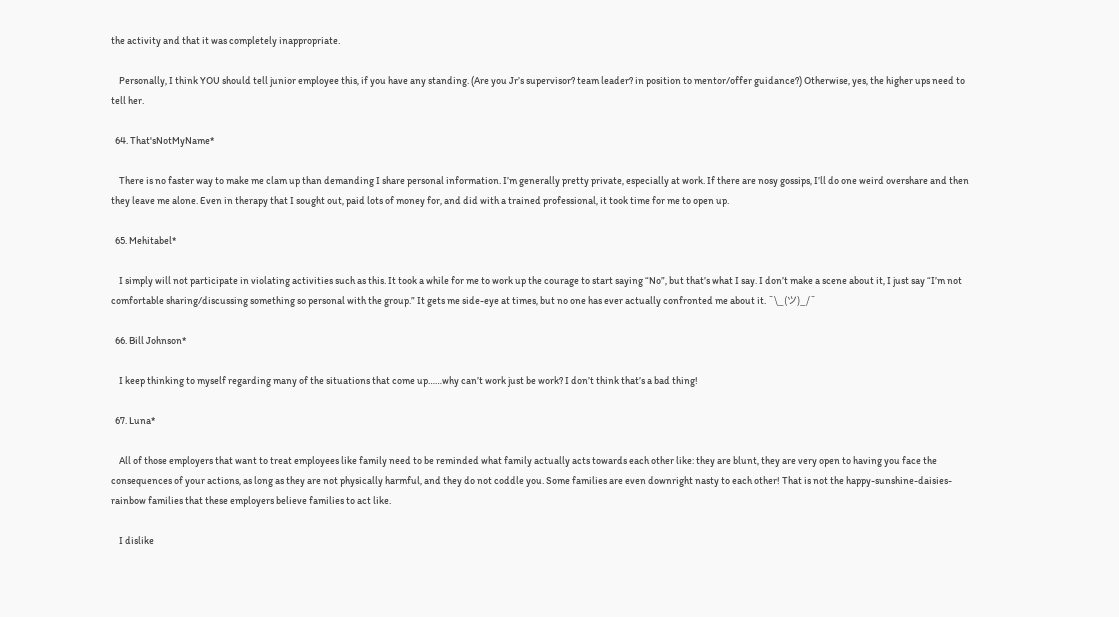the activity and that it was completely inappropriate.

    Personally, I think YOU should tell junior employee this, if you have any standing. (Are you Jr’s supervisor? team leader? in position to mentor/offer guidance?) Otherwise, yes, the higher ups need to tell her.

  64. That'sNotMyName*

    There is no faster way to make me clam up than demanding I share personal information. I’m generally pretty private, especially at work. If there are nosy gossips, I’ll do one weird overshare and then they leave me alone. Even in therapy that I sought out, paid lots of money for, and did with a trained professional, it took time for me to open up.

  65. Mehitabel*

    I simply will not participate in violating activities such as this. It took a while for me to work up the courage to start saying “No”, but that’s what I say. I don’t make a scene about it, I just say “I’m not comfortable sharing/discussing something so personal with the group.” It gets me side-eye at times, but no one has ever actually confronted me about it. ¯\_(ツ)_/¯

  66. Bill Johnson*

    I keep thinking to myself regarding many of the situations that come up……why can’t work just be work? I don’t think that’s a bad thing!

  67. Luna*

    All of those employers that want to treat employees like family need to be reminded what family actually acts towards each other like: they are blunt, they are very open to having you face the consequences of your actions, as long as they are not physically harmful, and they do not coddle you. Some families are even downright nasty to each other! That is not the happy-sunshine-daisies-rainbow families that these employers believe families to act like.

    I dislike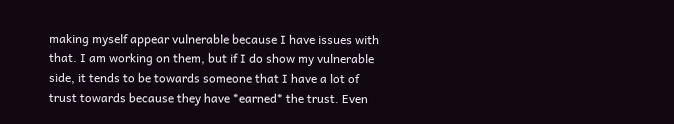making myself appear vulnerable because I have issues with that. I am working on them, but if I do show my vulnerable side, it tends to be towards someone that I have a lot of trust towards because they have *earned* the trust. Even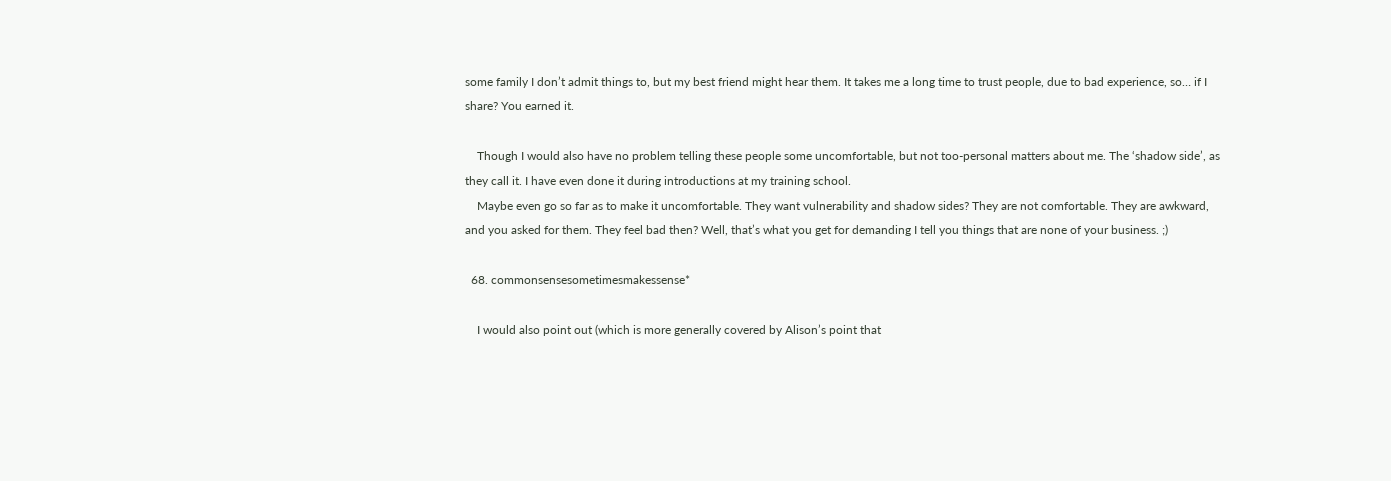some family I don’t admit things to, but my best friend might hear them. It takes me a long time to trust people, due to bad experience, so… if I share? You earned it.

    Though I would also have no problem telling these people some uncomfortable, but not too-personal matters about me. The ‘shadow side’, as they call it. I have even done it during introductions at my training school.
    Maybe even go so far as to make it uncomfortable. They want vulnerability and shadow sides? They are not comfortable. They are awkward, and you asked for them. They feel bad then? Well, that’s what you get for demanding I tell you things that are none of your business. ;)

  68. commonsensesometimesmakessense*

    I would also point out (which is more generally covered by Alison’s point that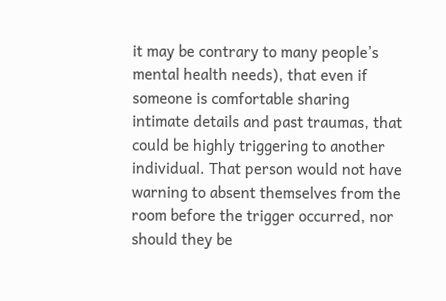it may be contrary to many people’s mental health needs), that even if someone is comfortable sharing intimate details and past traumas, that could be highly triggering to another individual. That person would not have warning to absent themselves from the room before the trigger occurred, nor should they be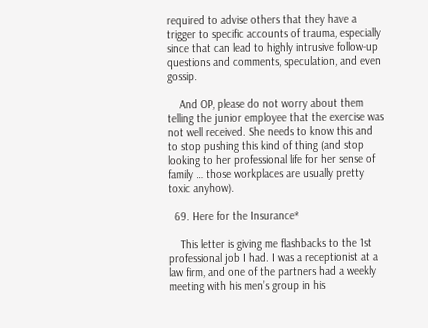required to advise others that they have a trigger to specific accounts of trauma, especially since that can lead to highly intrusive follow-up questions and comments, speculation, and even gossip.

    And OP, please do not worry about them telling the junior employee that the exercise was not well received. She needs to know this and to stop pushing this kind of thing (and stop looking to her professional life for her sense of family … those workplaces are usually pretty toxic anyhow).

  69. Here for the Insurance*

    This letter is giving me flashbacks to the 1st professional job I had. I was a receptionist at a law firm, and one of the partners had a weekly meeting with his men’s group in his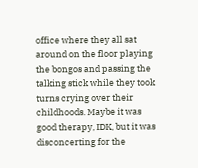office where they all sat around on the floor playing the bongos and passing the talking stick while they took turns crying over their childhoods. Maybe it was good therapy, IDK, but it was disconcerting for the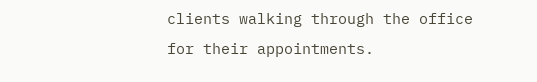clients walking through the office for their appointments.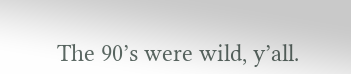The 90’s were wild, y’all.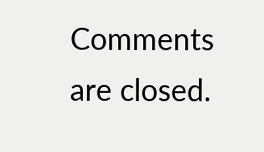Comments are closed.